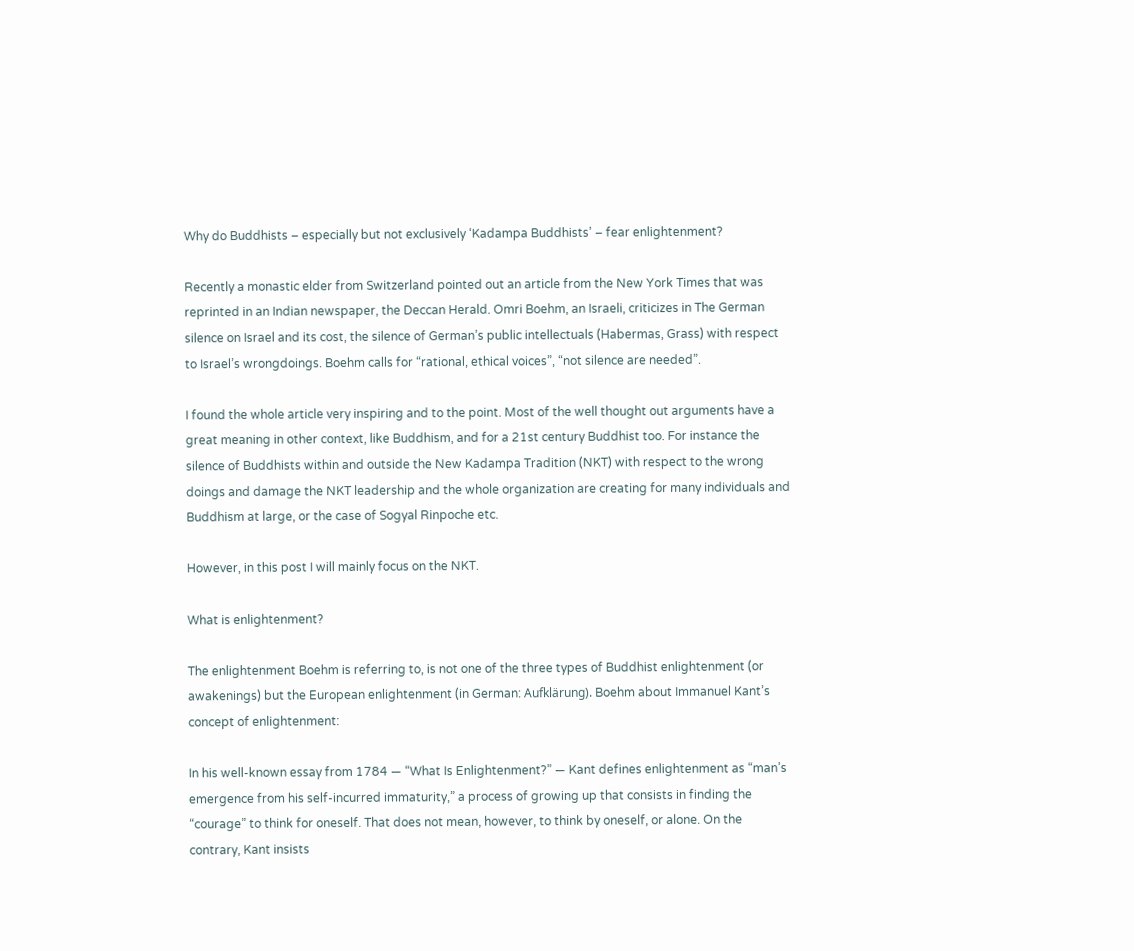Why do Buddhists – especially but not exclusively ‘Kadampa Buddhists’ – fear enlightenment?

Recently a monastic elder from Switzerland pointed out an article from the New York Times that was reprinted in an Indian newspaper, the Deccan Herald. Omri Boehm, an Israeli, criticizes in The German silence on Israel and its cost, the silence of German’s public intellectuals (Habermas, Grass) with respect to Israel’s wrongdoings. Boehm calls for “rational, ethical voices”, “not silence are needed”.

I found the whole article very inspiring and to the point. Most of the well thought out arguments have a great meaning in other context, like Buddhism, and for a 21st century Buddhist too. For instance the silence of Buddhists within and outside the New Kadampa Tradition (NKT) with respect to the wrong doings and damage the NKT leadership and the whole organization are creating for many individuals and Buddhism at large, or the case of Sogyal Rinpoche etc.

However, in this post I will mainly focus on the NKT.

What is enlightenment?

The enlightenment Boehm is referring to, is not one of the three types of Buddhist enlightenment (or awakenings) but the European enlightenment (in German: Aufklärung). Boehm about Immanuel Kant’s concept of enlightenment:

In his well-known essay from 1784 — “What Is Enlightenment?” — Kant defines enlightenment as “man’s emergence from his self-incurred immaturity,” a process of growing up that consists in finding the “courage” to think for oneself. That does not mean, however, to think by oneself, or alone. On the contrary, Kant insists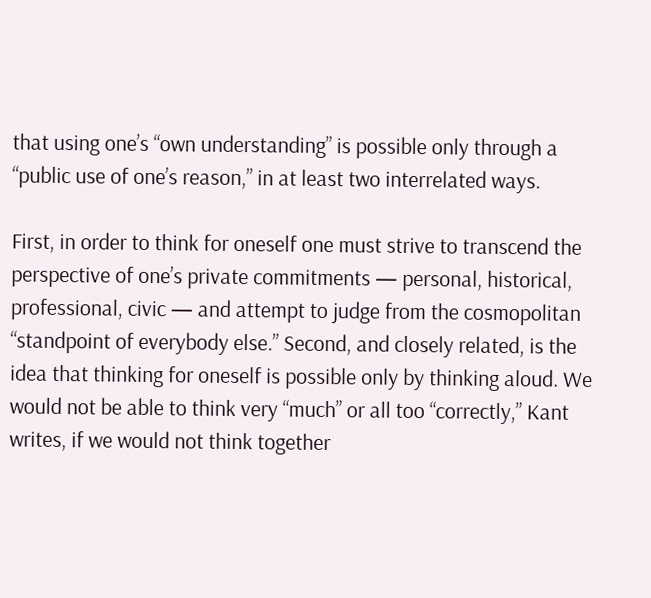that using one’s “own understanding” is possible only through a “public use of one’s reason,” in at least two interrelated ways.

First, in order to think for oneself one must strive to transcend the perspective of one’s private commitments — personal, historical, professional, civic — and attempt to judge from the cosmopolitan “standpoint of everybody else.” Second, and closely related, is the idea that thinking for oneself is possible only by thinking aloud. We would not be able to think very “much” or all too “correctly,” Kant writes, if we would not think together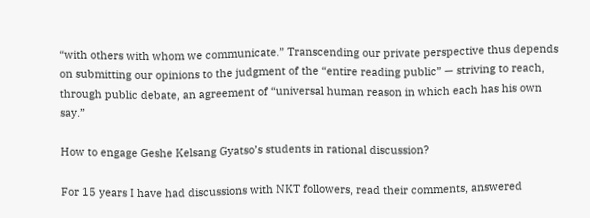“with others with whom we communicate.” Transcending our private perspective thus depends on submitting our opinions to the judgment of the “entire reading public” — striving to reach, through public debate, an agreement of “universal human reason in which each has his own say.”

How to engage Geshe Kelsang Gyatso’s students in rational discussion?

For 15 years I have had discussions with NKT followers, read their comments, answered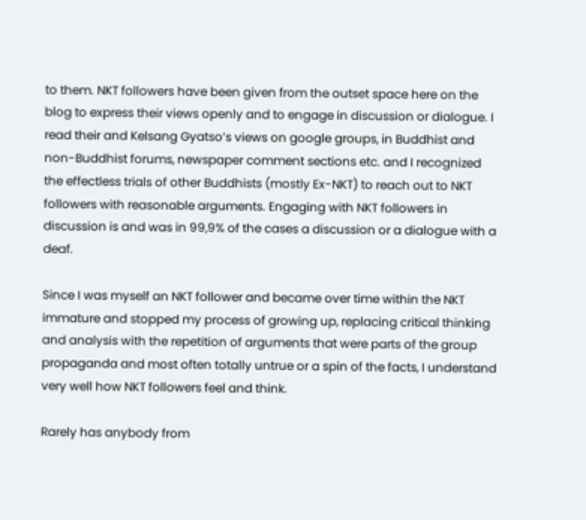to them. NKT followers have been given from the outset space here on the blog to express their views openly and to engage in discussion or dialogue. I read their and Kelsang Gyatso’s views on google groups, in Buddhist and non-Buddhist forums, newspaper comment sections etc. and I recognized the effectless trials of other Buddhists (mostly Ex-NKT) to reach out to NKT followers with reasonable arguments. Engaging with NKT followers in discussion is and was in 99,9% of the cases a discussion or a dialogue with a deaf.

Since I was myself an NKT follower and became over time within the NKT immature and stopped my process of growing up, replacing critical thinking and analysis with the repetition of arguments that were parts of the group propaganda and most often totally untrue or a spin of the facts, I understand very well how NKT followers feel and think.

Rarely has anybody from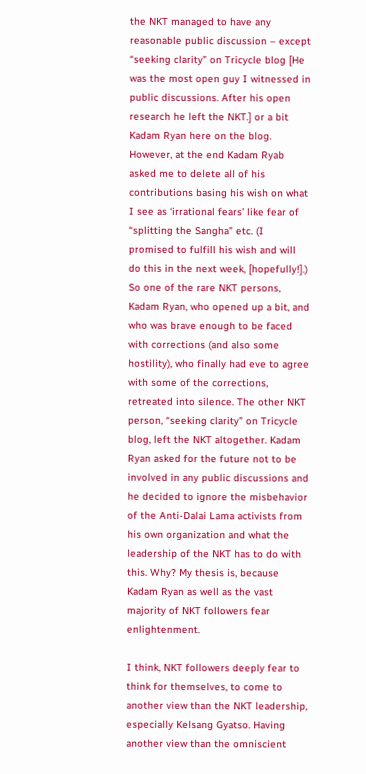the NKT managed to have any reasonable public discussion – except “seeking clarity” on Tricycle blog [He was the most open guy I witnessed in public discussions. After his open research he left the NKT.] or a bit Kadam Ryan here on the blog. However, at the end Kadam Ryab asked me to delete all of his contributions basing his wish on what I see as ‘irrational fears’ like fear of “splitting the Sangha” etc. (I promised to fulfill his wish and will do this in the next week, [hopefully!].) So one of the rare NKT persons, Kadam Ryan, who opened up a bit, and who was brave enough to be faced with corrections (and also some hostility), who finally had eve to agree with some of the corrections, retreated into silence. The other NKT person, “seeking clarity” on Tricycle blog, left the NKT altogether. Kadam Ryan asked for the future not to be involved in any public discussions and he decided to ignore the misbehavior of the Anti-Dalai Lama activists from his own organization and what the leadership of the NKT has to do with this. Why? My thesis is, because Kadam Ryan as well as the vast majority of NKT followers fear enlightenment.

I think, NKT followers deeply fear to think for themselves, to come to another view than the NKT leadership, especially Kelsang Gyatso. Having another view than the omniscient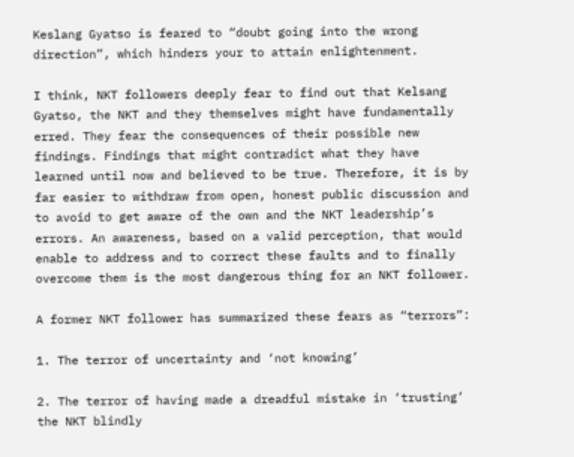Keslang Gyatso is feared to “doubt going into the wrong direction”, which hinders your to attain enlightenment.

I think, NKT followers deeply fear to find out that Kelsang Gyatso, the NKT and they themselves might have fundamentally erred. They fear the consequences of their possible new findings. Findings that might contradict what they have learned until now and believed to be true. Therefore, it is by far easier to withdraw from open, honest public discussion and to avoid to get aware of the own and the NKT leadership’s errors. An awareness, based on a valid perception, that would enable to address and to correct these faults and to finally overcome them is the most dangerous thing for an NKT follower.

A former NKT follower has summarized these fears as “terrors”:

1. The terror of uncertainty and ‘not knowing’

2. The terror of having made a dreadful mistake in ‘trusting’ the NKT blindly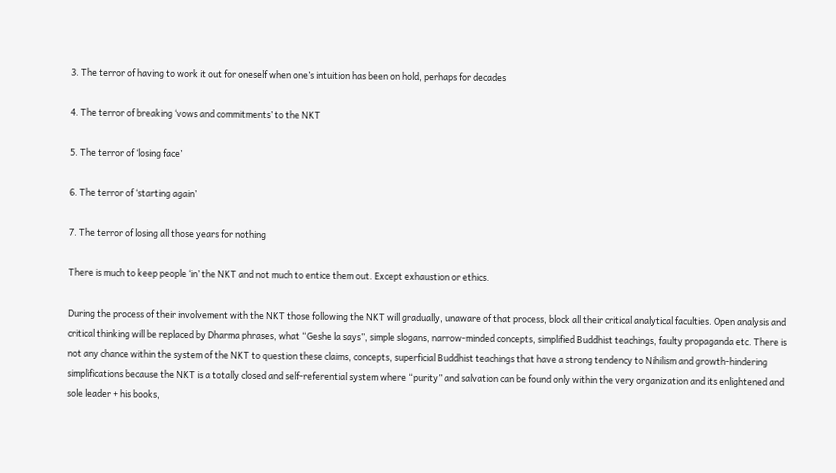3. The terror of having to work it out for oneself when one’s intuition has been on hold, perhaps for decades

4. The terror of breaking ‘vows and commitments’ to the NKT

5. The terror of ‘losing face’

6. The terror of ‘starting again’

7. The terror of losing all those years for nothing

There is much to keep people ‘in’ the NKT and not much to entice them out. Except exhaustion or ethics.

During the process of their involvement with the NKT those following the NKT will gradually, unaware of that process, block all their critical analytical faculties. Open analysis and critical thinking will be replaced by Dharma phrases, what “Geshe la says”, simple slogans, narrow-minded concepts, simplified Buddhist teachings, faulty propaganda etc. There is not any chance within the system of the NKT to question these claims, concepts, superficial Buddhist teachings that have a strong tendency to Nihilism and growth-hindering simplifications because the NKT is a totally closed and self-referential system where “purity” and salvation can be found only within the very organization and its enlightened and sole leader + his books,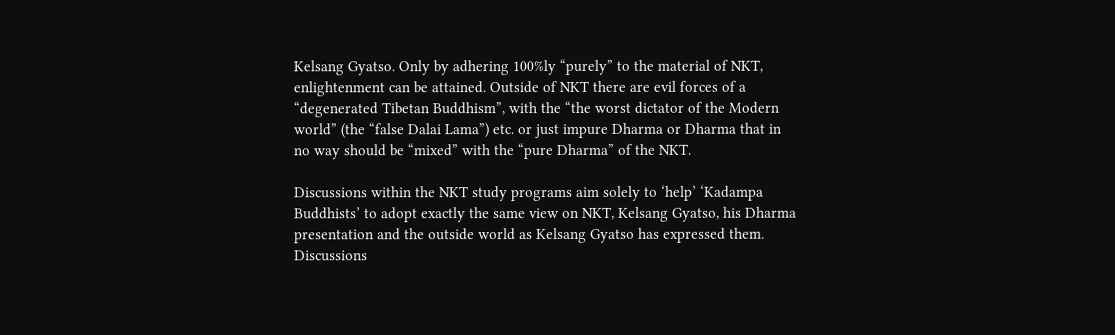Kelsang Gyatso. Only by adhering 100%ly “purely” to the material of NKT, enlightenment can be attained. Outside of NKT there are evil forces of a “degenerated Tibetan Buddhism”, with the “the worst dictator of the Modern world” (the “false Dalai Lama”) etc. or just impure Dharma or Dharma that in no way should be “mixed” with the “pure Dharma” of the NKT.

Discussions within the NKT study programs aim solely to ‘help’ ‘Kadampa Buddhists’ to adopt exactly the same view on NKT, Kelsang Gyatso, his Dharma presentation and the outside world as Kelsang Gyatso has expressed them. Discussions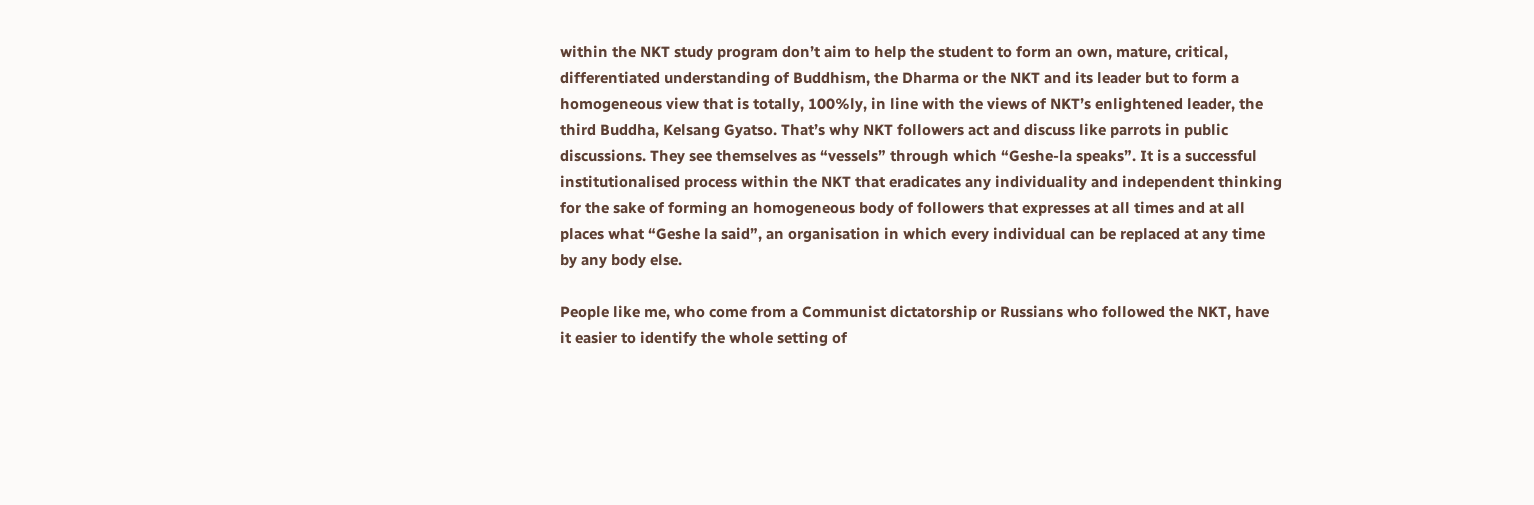within the NKT study program don’t aim to help the student to form an own, mature, critical, differentiated understanding of Buddhism, the Dharma or the NKT and its leader but to form a homogeneous view that is totally, 100%ly, in line with the views of NKT’s enlightened leader, the third Buddha, Kelsang Gyatso. That’s why NKT followers act and discuss like parrots in public discussions. They see themselves as “vessels” through which “Geshe-la speaks”. It is a successful institutionalised process within the NKT that eradicates any individuality and independent thinking for the sake of forming an homogeneous body of followers that expresses at all times and at all places what “Geshe la said”, an organisation in which every individual can be replaced at any time by any body else.

People like me, who come from a Communist dictatorship or Russians who followed the NKT, have it easier to identify the whole setting of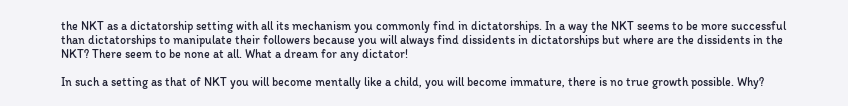the NKT as a dictatorship setting with all its mechanism you commonly find in dictatorships. In a way the NKT seems to be more successful than dictatorships to manipulate their followers because you will always find dissidents in dictatorships but where are the dissidents in the NKT? There seem to be none at all. What a dream for any dictator!

In such a setting as that of NKT you will become mentally like a child, you will become immature, there is no true growth possible. Why?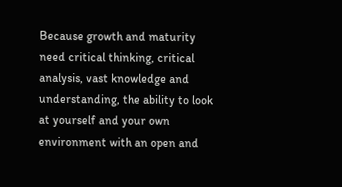Because growth and maturity need critical thinking, critical analysis, vast knowledge and understanding, the ability to look at yourself and your own environment with an open and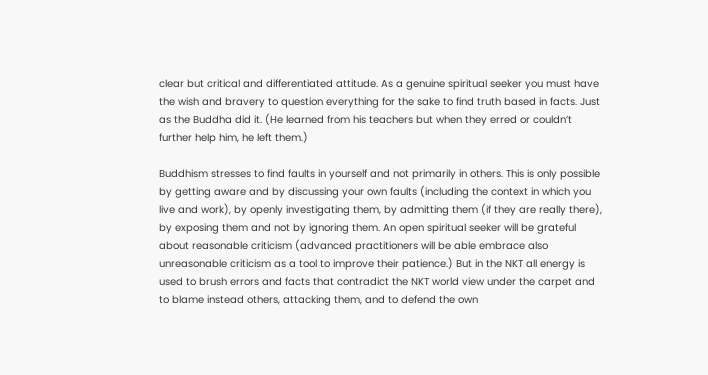clear but critical and differentiated attitude. As a genuine spiritual seeker you must have the wish and bravery to question everything for the sake to find truth based in facts. Just as the Buddha did it. (He learned from his teachers but when they erred or couldn’t further help him, he left them.)

Buddhism stresses to find faults in yourself and not primarily in others. This is only possible by getting aware and by discussing your own faults (including the context in which you live and work), by openly investigating them, by admitting them (if they are really there), by exposing them and not by ignoring them. An open spiritual seeker will be grateful about reasonable criticism (advanced practitioners will be able embrace also unreasonable criticism as a tool to improve their patience.) But in the NKT all energy is used to brush errors and facts that contradict the NKT world view under the carpet and to blame instead others, attacking them, and to defend the own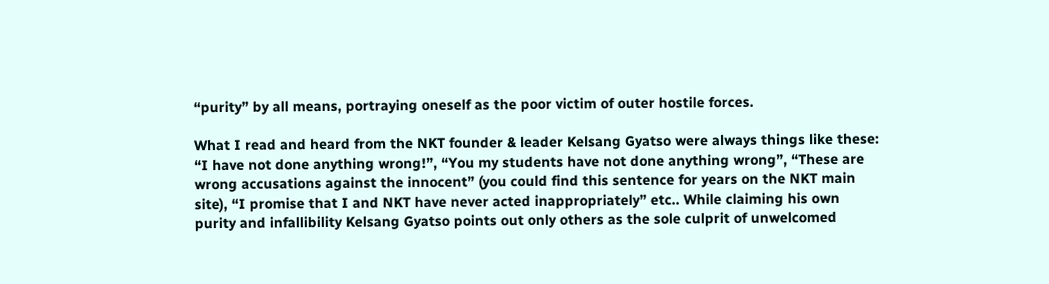“purity” by all means, portraying oneself as the poor victim of outer hostile forces.

What I read and heard from the NKT founder & leader Kelsang Gyatso were always things like these:
“I have not done anything wrong!”, “You my students have not done anything wrong”, “These are wrong accusations against the innocent” (you could find this sentence for years on the NKT main site), “I promise that I and NKT have never acted inappropriately” etc.. While claiming his own purity and infallibility Kelsang Gyatso points out only others as the sole culprit of unwelcomed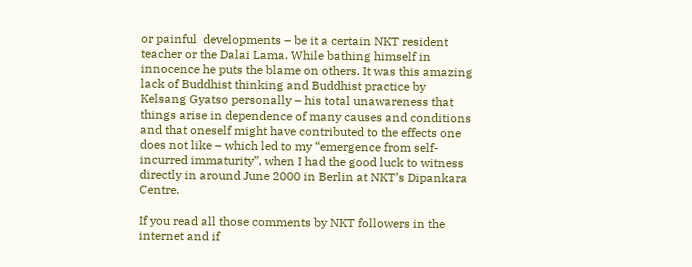or painful  developments – be it a certain NKT resident teacher or the Dalai Lama. While bathing himself in innocence he puts the blame on others. It was this amazing lack of Buddhist thinking and Buddhist practice by Kelsang Gyatso personally – his total unawareness that things arise in dependence of many causes and conditions and that oneself might have contributed to the effects one does not like – which led to my “emergence from self-incurred immaturity”, when I had the good luck to witness directly in around June 2000 in Berlin at NKT’s Dipankara Centre.

If you read all those comments by NKT followers in the internet and if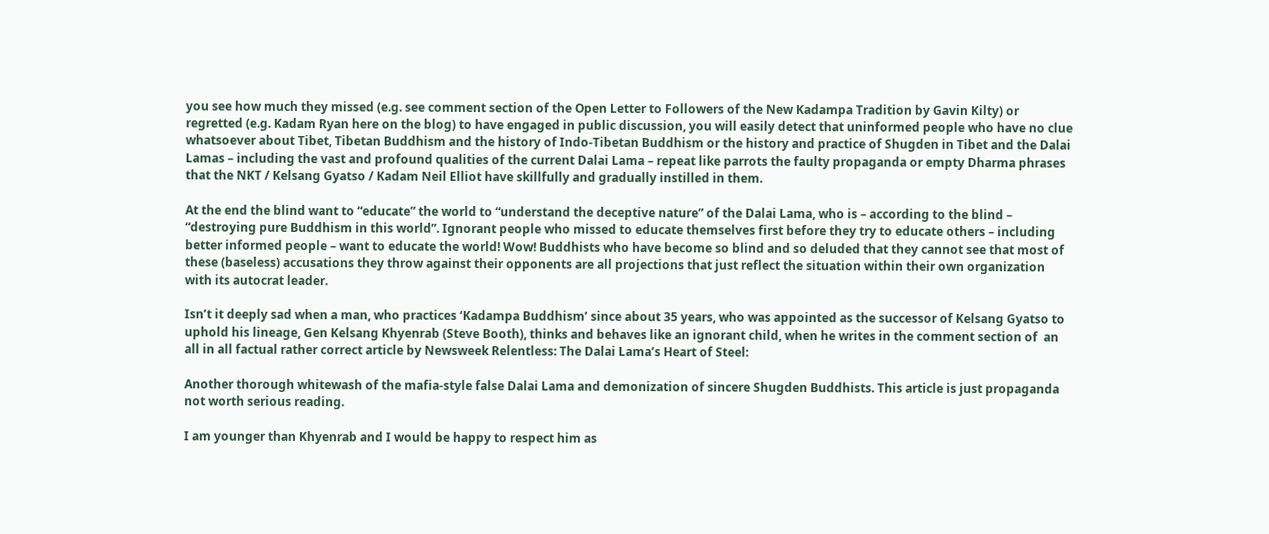you see how much they missed (e.g. see comment section of the Open Letter to Followers of the New Kadampa Tradition by Gavin Kilty) or regretted (e.g. Kadam Ryan here on the blog) to have engaged in public discussion, you will easily detect that uninformed people who have no clue whatsoever about Tibet, Tibetan Buddhism and the history of Indo-Tibetan Buddhism or the history and practice of Shugden in Tibet and the Dalai Lamas – including the vast and profound qualities of the current Dalai Lama – repeat like parrots the faulty propaganda or empty Dharma phrases that the NKT / Kelsang Gyatso / Kadam Neil Elliot have skillfully and gradually instilled in them.

At the end the blind want to “educate” the world to “understand the deceptive nature” of the Dalai Lama, who is – according to the blind – “destroying pure Buddhism in this world”. Ignorant people who missed to educate themselves first before they try to educate others – including better informed people – want to educate the world! Wow! Buddhists who have become so blind and so deluded that they cannot see that most of these (baseless) accusations they throw against their opponents are all projections that just reflect the situation within their own organization with its autocrat leader.

Isn’t it deeply sad when a man, who practices ‘Kadampa Buddhism’ since about 35 years, who was appointed as the successor of Kelsang Gyatso to uphold his lineage, Gen Kelsang Khyenrab (Steve Booth), thinks and behaves like an ignorant child, when he writes in the comment section of  an all in all factual rather correct article by Newsweek Relentless: The Dalai Lama’s Heart of Steel:

Another thorough whitewash of the mafia-style false Dalai Lama and demonization of sincere Shugden Buddhists. This article is just propaganda not worth serious reading.

I am younger than Khyenrab and I would be happy to respect him as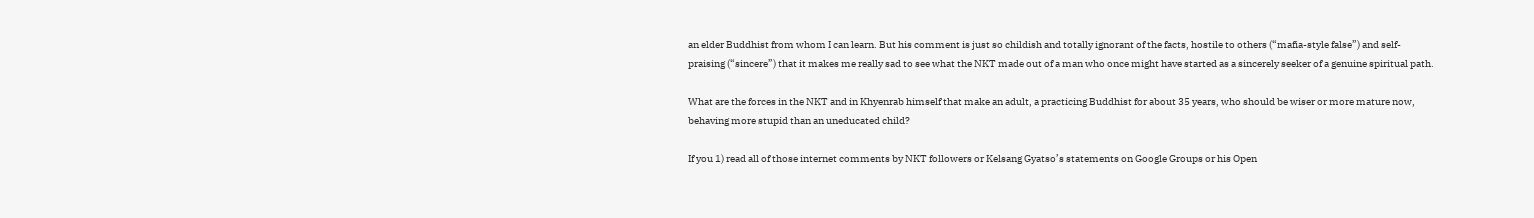an elder Buddhist from whom I can learn. But his comment is just so childish and totally ignorant of the facts, hostile to others (“mafia-style false”) and self-praising (“sincere”) that it makes me really sad to see what the NKT made out of a man who once might have started as a sincerely seeker of a genuine spiritual path.

What are the forces in the NKT and in Khyenrab himself that make an adult, a practicing Buddhist for about 35 years, who should be wiser or more mature now, behaving more stupid than an uneducated child?

If you 1) read all of those internet comments by NKT followers or Kelsang Gyatso’s statements on Google Groups or his Open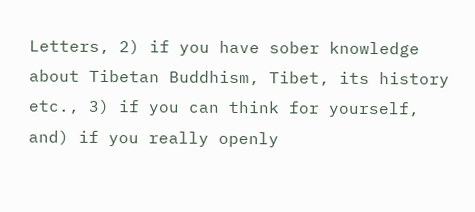Letters, 2) if you have sober knowledge about Tibetan Buddhism, Tibet, its history etc., 3) if you can think for yourself, and) if you really openly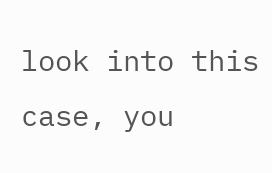look into this case, you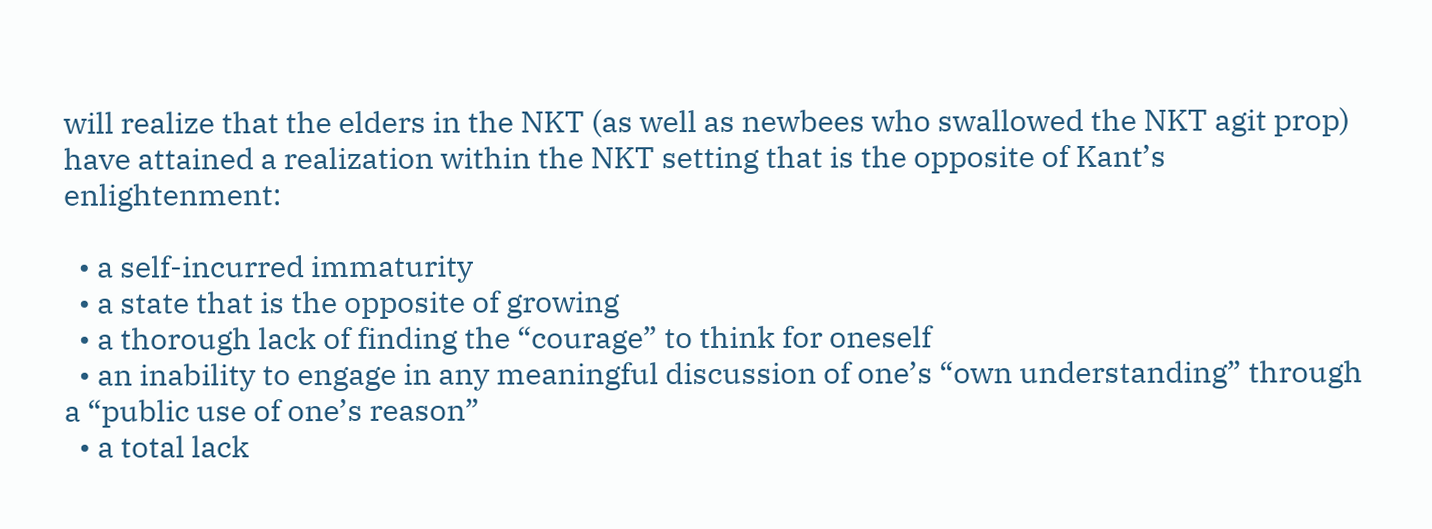will realize that the elders in the NKT (as well as newbees who swallowed the NKT agit prop) have attained a realization within the NKT setting that is the opposite of Kant’s enlightenment:

  • a self-incurred immaturity
  • a state that is the opposite of growing
  • a thorough lack of finding the “courage” to think for oneself
  • an inability to engage in any meaningful discussion of one’s “own understanding” through a “public use of one’s reason”
  • a total lack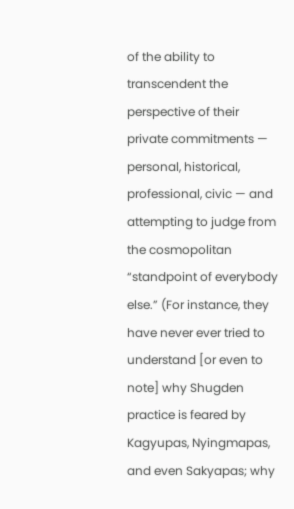of the ability to transcendent the perspective of their private commitments — personal, historical, professional, civic — and attempting to judge from the cosmopolitan “standpoint of everybody else.” (For instance, they have never ever tried to understand [or even to note] why Shugden practice is feared by Kagyupas, Nyingmapas, and even Sakyapas; why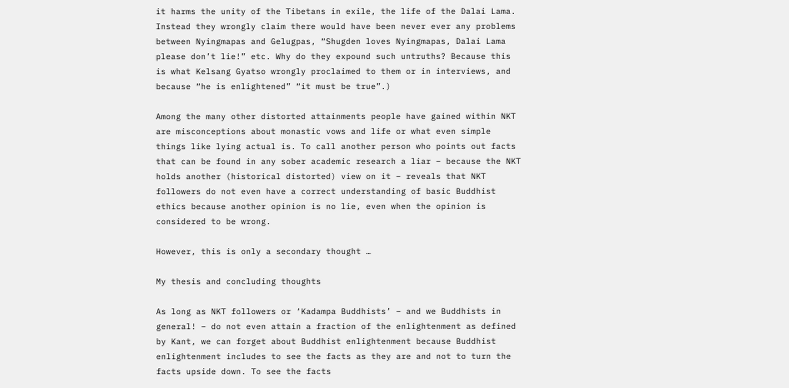it harms the unity of the Tibetans in exile, the life of the Dalai Lama. Instead they wrongly claim there would have been never ever any problems between Nyingmapas and Gelugpas, “Shugden loves Nyingmapas, Dalai Lama please don’t lie!” etc. Why do they expound such untruths? Because this is what Kelsang Gyatso wrongly proclaimed to them or in interviews, and because “he is enlightened” “it must be true”.)

Among the many other distorted attainments people have gained within NKT are misconceptions about monastic vows and life or what even simple things like lying actual is. To call another person who points out facts that can be found in any sober academic research a liar – because the NKT holds another (historical distorted) view on it – reveals that NKT followers do not even have a correct understanding of basic Buddhist ethics because another opinion is no lie, even when the opinion is considered to be wrong.

However, this is only a secondary thought …

My thesis and concluding thoughts

As long as NKT followers or ‘Kadampa Buddhists’ – and we Buddhists in general! – do not even attain a fraction of the enlightenment as defined by Kant, we can forget about Buddhist enlightenment because Buddhist enlightenment includes to see the facts as they are and not to turn the facts upside down. To see the facts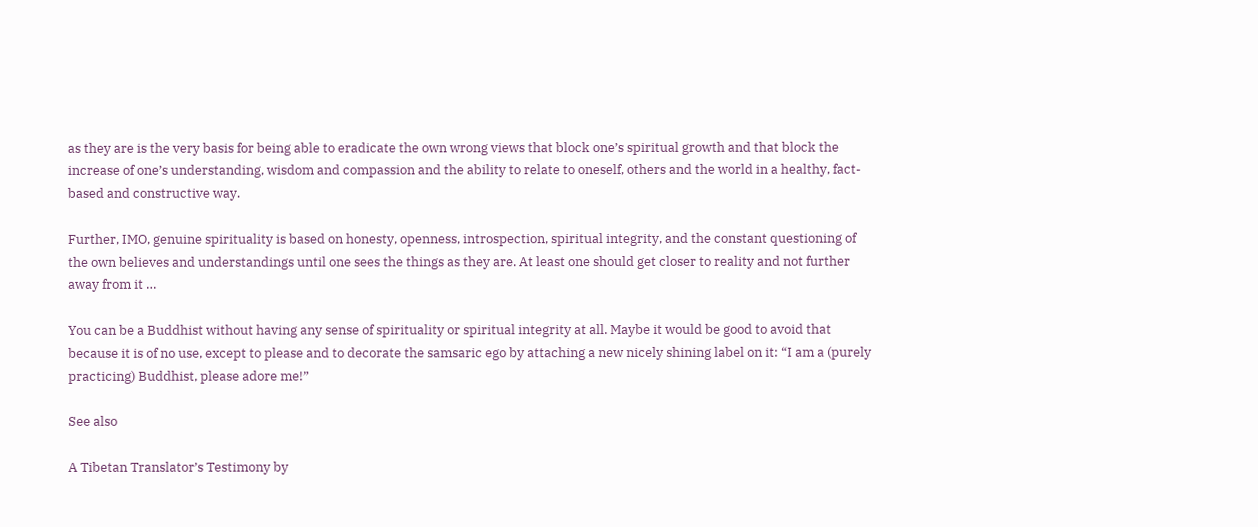as they are is the very basis for being able to eradicate the own wrong views that block one’s spiritual growth and that block the increase of one’s understanding, wisdom and compassion and the ability to relate to oneself, others and the world in a healthy, fact-based and constructive way.

Further, IMO, genuine spirituality is based on honesty, openness, introspection, spiritual integrity, and the constant questioning of the own believes and understandings until one sees the things as they are. At least one should get closer to reality and not further away from it …

You can be a Buddhist without having any sense of spirituality or spiritual integrity at all. Maybe it would be good to avoid that because it is of no use, except to please and to decorate the samsaric ego by attaching a new nicely shining label on it: “I am a (purely practicing) Buddhist, please adore me!”

See also

A Tibetan Translator’s Testimony by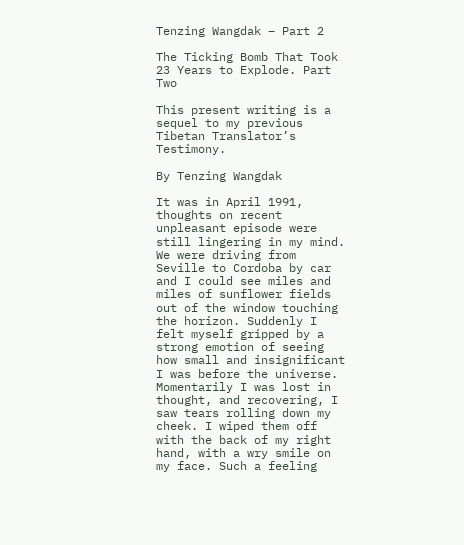Tenzing Wangdak – Part 2

The Ticking Bomb That Took 23 Years to Explode. Part Two

This present writing is a sequel to my previous Tibetan Translator’s Testimony.

By Tenzing Wangdak

It was in April 1991, thoughts on recent unpleasant episode were still lingering in my mind. We were driving from Seville to Cordoba by car and I could see miles and miles of sunflower fields out of the window touching the horizon. Suddenly I felt myself gripped by a strong emotion of seeing how small and insignificant I was before the universe. Momentarily I was lost in thought, and recovering, I saw tears rolling down my cheek. I wiped them off with the back of my right hand, with a wry smile on my face. Such a feeling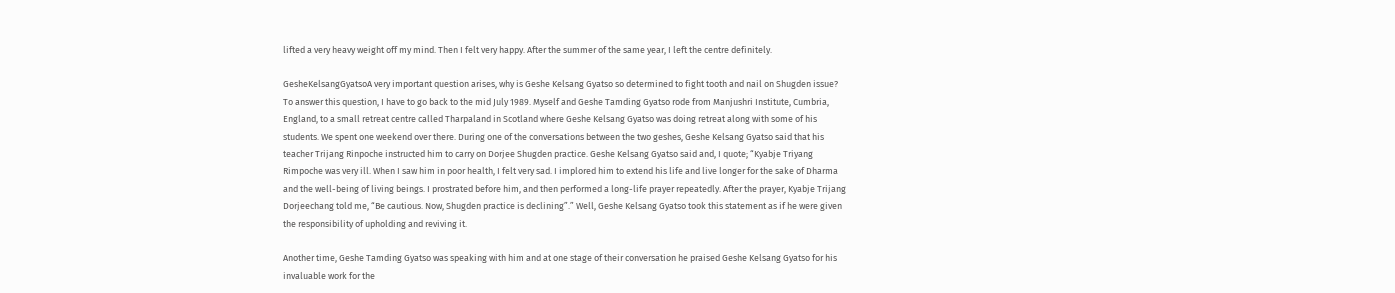lifted a very heavy weight off my mind. Then I felt very happy. After the summer of the same year, I left the centre definitely.

GesheKelsangGyatsoA very important question arises, why is Geshe Kelsang Gyatso so determined to fight tooth and nail on Shugden issue? To answer this question, I have to go back to the mid July 1989. Myself and Geshe Tamding Gyatso rode from Manjushri Institute, Cumbria, England, to a small retreat centre called Tharpaland in Scotland where Geshe Kelsang Gyatso was doing retreat along with some of his students. We spent one weekend over there. During one of the conversations between the two geshes, Geshe Kelsang Gyatso said that his teacher Trijang Rinpoche instructed him to carry on Dorjee Shugden practice. Geshe Kelsang Gyatso said and, I quote; “Kyabje Triyang Rimpoche was very ill. When I saw him in poor health, I felt very sad. I implored him to extend his life and live longer for the sake of Dharma and the well-being of living beings. I prostrated before him, and then performed a long-life prayer repeatedly. After the prayer, Kyabje Trijang Dorjeechang told me, “Be cautious. Now, Shugden practice is declining”.” Well, Geshe Kelsang Gyatso took this statement as if he were given the responsibility of upholding and reviving it.

Another time, Geshe Tamding Gyatso was speaking with him and at one stage of their conversation he praised Geshe Kelsang Gyatso for his invaluable work for the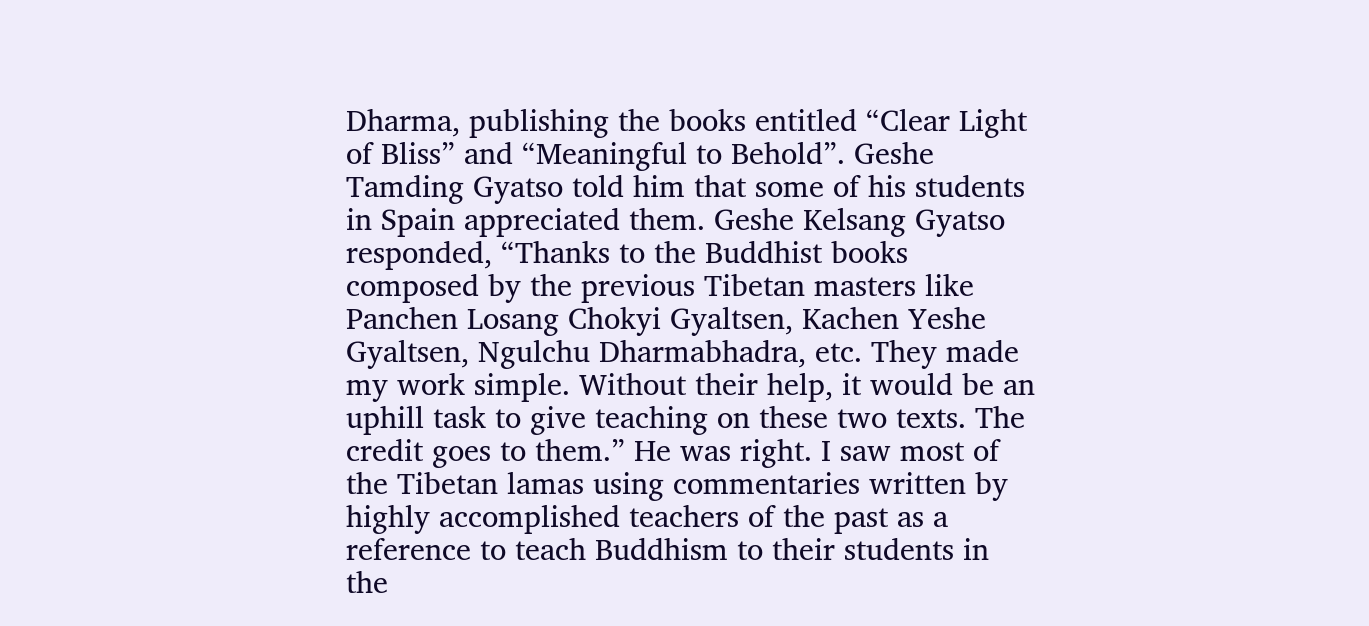Dharma, publishing the books entitled “Clear Light of Bliss” and “Meaningful to Behold”. Geshe Tamding Gyatso told him that some of his students in Spain appreciated them. Geshe Kelsang Gyatso responded, “Thanks to the Buddhist books composed by the previous Tibetan masters like Panchen Losang Chokyi Gyaltsen, Kachen Yeshe Gyaltsen, Ngulchu Dharmabhadra, etc. They made my work simple. Without their help, it would be an uphill task to give teaching on these two texts. The credit goes to them.” He was right. I saw most of the Tibetan lamas using commentaries written by highly accomplished teachers of the past as a reference to teach Buddhism to their students in the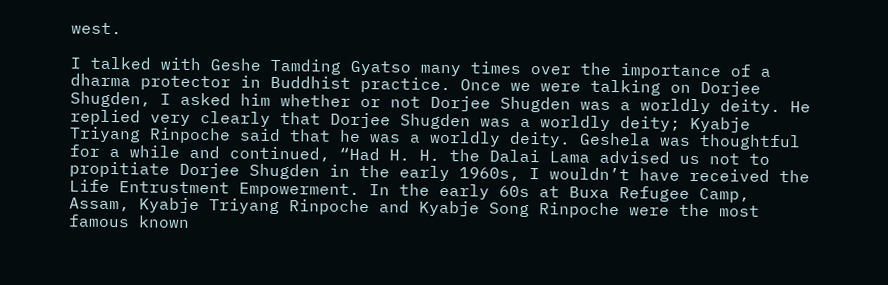west.

I talked with Geshe Tamding Gyatso many times over the importance of a dharma protector in Buddhist practice. Once we were talking on Dorjee Shugden, I asked him whether or not Dorjee Shugden was a worldly deity. He replied very clearly that Dorjee Shugden was a worldly deity; Kyabje Triyang Rinpoche said that he was a worldly deity. Geshela was thoughtful for a while and continued, “Had H. H. the Dalai Lama advised us not to propitiate Dorjee Shugden in the early 1960s, I wouldn’t have received the Life Entrustment Empowerment. In the early 60s at Buxa Refugee Camp, Assam, Kyabje Triyang Rinpoche and Kyabje Song Rinpoche were the most famous known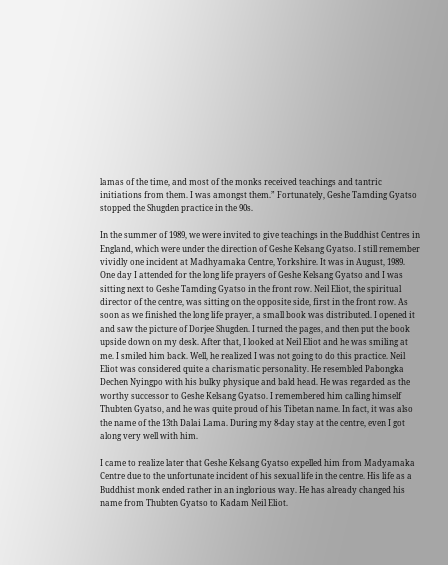lamas of the time, and most of the monks received teachings and tantric initiations from them. I was amongst them.” Fortunately, Geshe Tamding Gyatso stopped the Shugden practice in the 90s.

In the summer of 1989, we were invited to give teachings in the Buddhist Centres in England, which were under the direction of Geshe Kelsang Gyatso. I still remember vividly one incident at Madhyamaka Centre, Yorkshire. It was in August, 1989. One day I attended for the long life prayers of Geshe Kelsang Gyatso and I was sitting next to Geshe Tamding Gyatso in the front row. Neil Eliot, the spiritual director of the centre, was sitting on the opposite side, first in the front row. As soon as we finished the long life prayer, a small book was distributed. I opened it and saw the picture of Dorjee Shugden. I turned the pages, and then put the book upside down on my desk. After that, I looked at Neil Eliot and he was smiling at me. I smiled him back. Well, he realized I was not going to do this practice. Neil Eliot was considered quite a charismatic personality. He resembled Pabongka Dechen Nyingpo with his bulky physique and bald head. He was regarded as the worthy successor to Geshe Kelsang Gyatso. I remembered him calling himself Thubten Gyatso, and he was quite proud of his Tibetan name. In fact, it was also the name of the 13th Dalai Lama. During my 8-day stay at the centre, even I got along very well with him.

I came to realize later that Geshe Kelsang Gyatso expelled him from Madyamaka Centre due to the unfortunate incident of his sexual life in the centre. His life as a Buddhist monk ended rather in an inglorious way. He has already changed his name from Thubten Gyatso to Kadam Neil Eliot.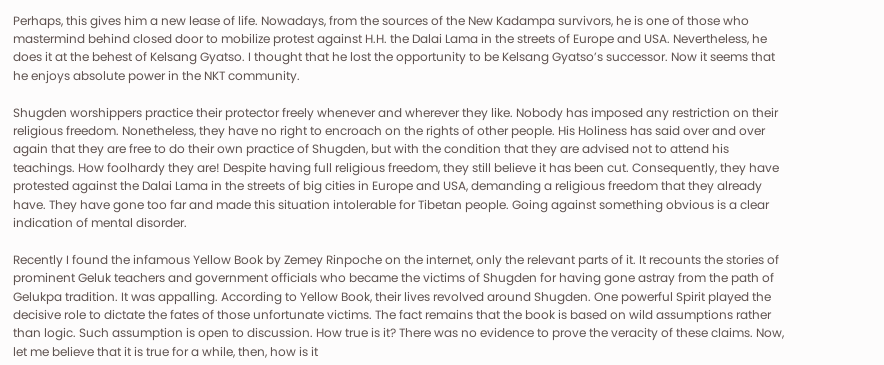Perhaps, this gives him a new lease of life. Nowadays, from the sources of the New Kadampa survivors, he is one of those who mastermind behind closed door to mobilize protest against H.H. the Dalai Lama in the streets of Europe and USA. Nevertheless, he does it at the behest of Kelsang Gyatso. I thought that he lost the opportunity to be Kelsang Gyatso’s successor. Now it seems that he enjoys absolute power in the NKT community.

Shugden worshippers practice their protector freely whenever and wherever they like. Nobody has imposed any restriction on their religious freedom. Nonetheless, they have no right to encroach on the rights of other people. His Holiness has said over and over again that they are free to do their own practice of Shugden, but with the condition that they are advised not to attend his teachings. How foolhardy they are! Despite having full religious freedom, they still believe it has been cut. Consequently, they have protested against the Dalai Lama in the streets of big cities in Europe and USA, demanding a religious freedom that they already have. They have gone too far and made this situation intolerable for Tibetan people. Going against something obvious is a clear indication of mental disorder.

Recently I found the infamous Yellow Book by Zemey Rinpoche on the internet, only the relevant parts of it. It recounts the stories of prominent Geluk teachers and government officials who became the victims of Shugden for having gone astray from the path of Gelukpa tradition. It was appalling. According to Yellow Book, their lives revolved around Shugden. One powerful Spirit played the decisive role to dictate the fates of those unfortunate victims. The fact remains that the book is based on wild assumptions rather than logic. Such assumption is open to discussion. How true is it? There was no evidence to prove the veracity of these claims. Now, let me believe that it is true for a while, then, how is it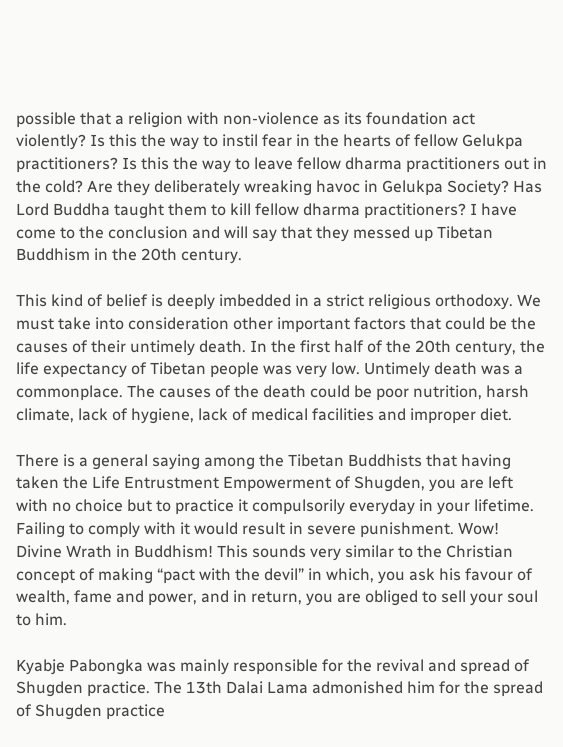possible that a religion with non-violence as its foundation act violently? Is this the way to instil fear in the hearts of fellow Gelukpa practitioners? Is this the way to leave fellow dharma practitioners out in the cold? Are they deliberately wreaking havoc in Gelukpa Society? Has Lord Buddha taught them to kill fellow dharma practitioners? I have come to the conclusion and will say that they messed up Tibetan Buddhism in the 20th century.

This kind of belief is deeply imbedded in a strict religious orthodoxy. We must take into consideration other important factors that could be the causes of their untimely death. In the first half of the 20th century, the life expectancy of Tibetan people was very low. Untimely death was a commonplace. The causes of the death could be poor nutrition, harsh climate, lack of hygiene, lack of medical facilities and improper diet.

There is a general saying among the Tibetan Buddhists that having taken the Life Entrustment Empowerment of Shugden, you are left with no choice but to practice it compulsorily everyday in your lifetime. Failing to comply with it would result in severe punishment. Wow! Divine Wrath in Buddhism! This sounds very similar to the Christian concept of making “pact with the devil” in which, you ask his favour of wealth, fame and power, and in return, you are obliged to sell your soul to him.

Kyabje Pabongka was mainly responsible for the revival and spread of Shugden practice. The 13th Dalai Lama admonished him for the spread of Shugden practice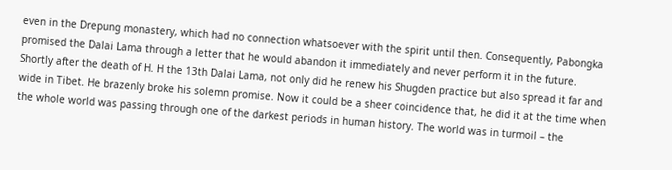even in the Drepung monastery, which had no connection whatsoever with the spirit until then. Consequently, Pabongka promised the Dalai Lama through a letter that he would abandon it immediately and never perform it in the future. Shortly after the death of H. H the 13th Dalai Lama, not only did he renew his Shugden practice but also spread it far and wide in Tibet. He brazenly broke his solemn promise. Now it could be a sheer coincidence that, he did it at the time when the whole world was passing through one of the darkest periods in human history. The world was in turmoil – the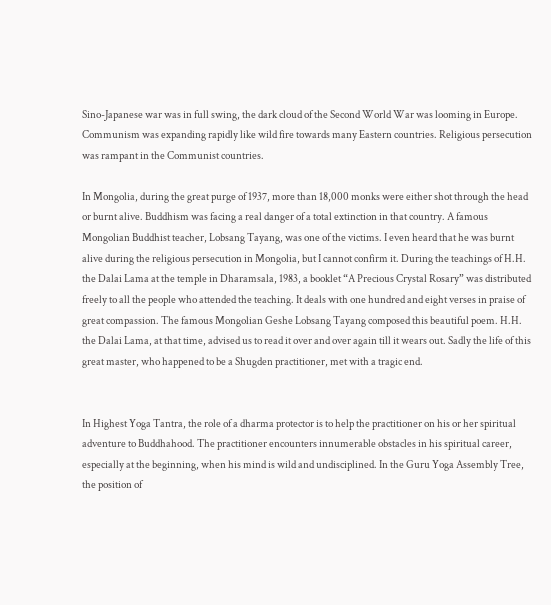Sino-Japanese war was in full swing, the dark cloud of the Second World War was looming in Europe. Communism was expanding rapidly like wild fire towards many Eastern countries. Religious persecution was rampant in the Communist countries.

In Mongolia, during the great purge of 1937, more than 18,000 monks were either shot through the head or burnt alive. Buddhism was facing a real danger of a total extinction in that country. A famous Mongolian Buddhist teacher, Lobsang Tayang, was one of the victims. I even heard that he was burnt alive during the religious persecution in Mongolia, but I cannot confirm it. During the teachings of H.H. the Dalai Lama at the temple in Dharamsala, 1983, a booklet “A Precious Crystal Rosary” was distributed freely to all the people who attended the teaching. It deals with one hundred and eight verses in praise of great compassion. The famous Mongolian Geshe Lobsang Tayang composed this beautiful poem. H.H. the Dalai Lama, at that time, advised us to read it over and over again till it wears out. Sadly the life of this great master, who happened to be a Shugden practitioner, met with a tragic end.


In Highest Yoga Tantra, the role of a dharma protector is to help the practitioner on his or her spiritual adventure to Buddhahood. The practitioner encounters innumerable obstacles in his spiritual career, especially at the beginning, when his mind is wild and undisciplined. In the Guru Yoga Assembly Tree, the position of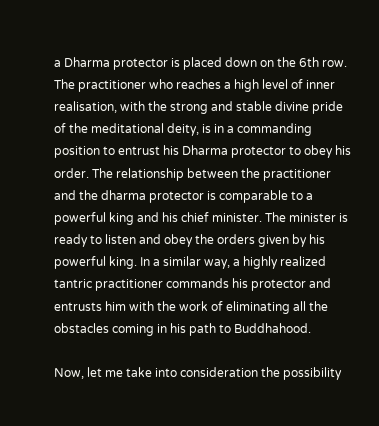a Dharma protector is placed down on the 6th row. The practitioner who reaches a high level of inner realisation, with the strong and stable divine pride of the meditational deity, is in a commanding position to entrust his Dharma protector to obey his order. The relationship between the practitioner and the dharma protector is comparable to a powerful king and his chief minister. The minister is ready to listen and obey the orders given by his powerful king. In a similar way, a highly realized tantric practitioner commands his protector and entrusts him with the work of eliminating all the obstacles coming in his path to Buddhahood.

Now, let me take into consideration the possibility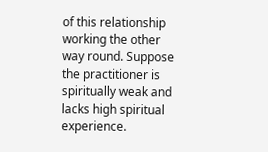of this relationship working the other way round. Suppose the practitioner is spiritually weak and lacks high spiritual experience.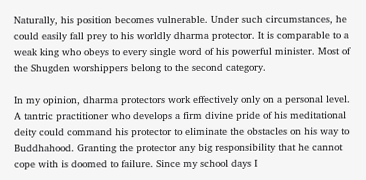Naturally, his position becomes vulnerable. Under such circumstances, he could easily fall prey to his worldly dharma protector. It is comparable to a weak king who obeys to every single word of his powerful minister. Most of the Shugden worshippers belong to the second category.

In my opinion, dharma protectors work effectively only on a personal level. A tantric practitioner who develops a firm divine pride of his meditational deity could command his protector to eliminate the obstacles on his way to Buddhahood. Granting the protector any big responsibility that he cannot cope with is doomed to failure. Since my school days I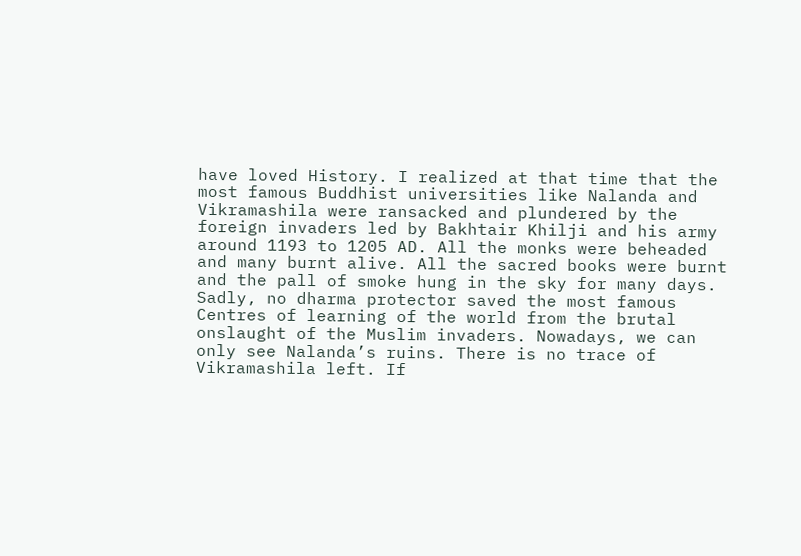have loved History. I realized at that time that the most famous Buddhist universities like Nalanda and Vikramashila were ransacked and plundered by the foreign invaders led by Bakhtair Khilji and his army around 1193 to 1205 AD. All the monks were beheaded and many burnt alive. All the sacred books were burnt and the pall of smoke hung in the sky for many days. Sadly, no dharma protector saved the most famous Centres of learning of the world from the brutal onslaught of the Muslim invaders. Nowadays, we can only see Nalanda’s ruins. There is no trace of Vikramashila left. If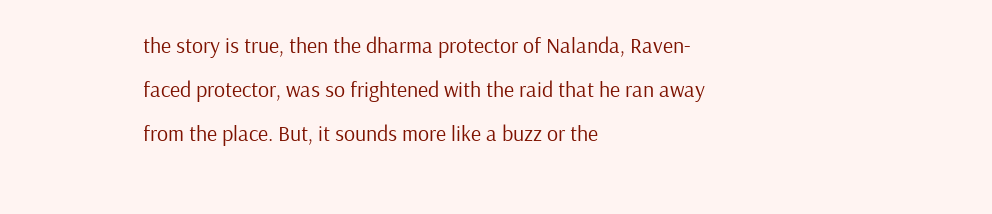the story is true, then the dharma protector of Nalanda, Raven-faced protector, was so frightened with the raid that he ran away from the place. But, it sounds more like a buzz or the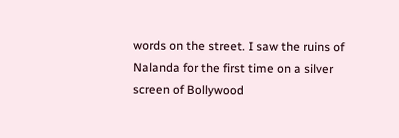words on the street. I saw the ruins of Nalanda for the first time on a silver screen of Bollywood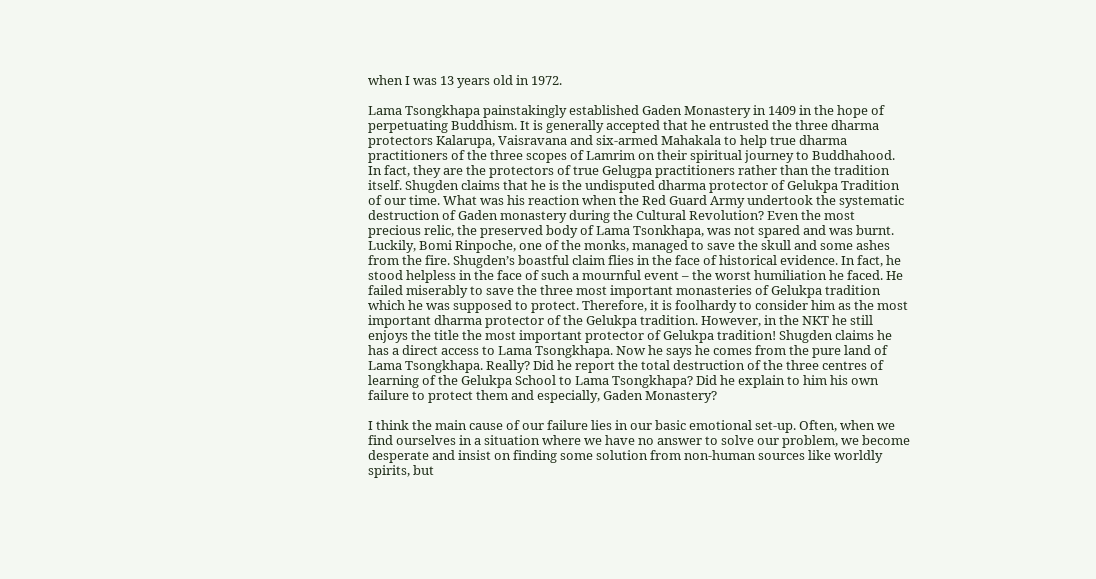when I was 13 years old in 1972.

Lama Tsongkhapa painstakingly established Gaden Monastery in 1409 in the hope of perpetuating Buddhism. It is generally accepted that he entrusted the three dharma protectors Kalarupa, Vaisravana and six-armed Mahakala to help true dharma practitioners of the three scopes of Lamrim on their spiritual journey to Buddhahood. In fact, they are the protectors of true Gelugpa practitioners rather than the tradition itself. Shugden claims that he is the undisputed dharma protector of Gelukpa Tradition of our time. What was his reaction when the Red Guard Army undertook the systematic destruction of Gaden monastery during the Cultural Revolution? Even the most precious relic, the preserved body of Lama Tsonkhapa, was not spared and was burnt. Luckily, Bomi Rinpoche, one of the monks, managed to save the skull and some ashes from the fire. Shugden’s boastful claim flies in the face of historical evidence. In fact, he stood helpless in the face of such a mournful event – the worst humiliation he faced. He failed miserably to save the three most important monasteries of Gelukpa tradition which he was supposed to protect. Therefore, it is foolhardy to consider him as the most important dharma protector of the Gelukpa tradition. However, in the NKT he still enjoys the title the most important protector of Gelukpa tradition! Shugden claims he has a direct access to Lama Tsongkhapa. Now he says he comes from the pure land of Lama Tsongkhapa. Really? Did he report the total destruction of the three centres of learning of the Gelukpa School to Lama Tsongkhapa? Did he explain to him his own failure to protect them and especially, Gaden Monastery?

I think the main cause of our failure lies in our basic emotional set-up. Often, when we find ourselves in a situation where we have no answer to solve our problem, we become desperate and insist on finding some solution from non-human sources like worldly spirits, but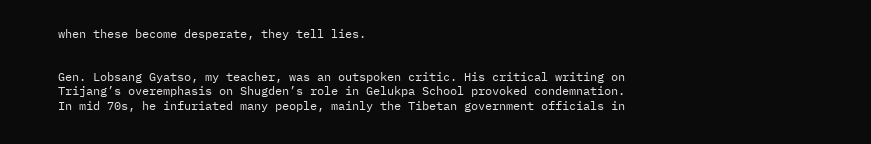when these become desperate, they tell lies.


Gen. Lobsang Gyatso, my teacher, was an outspoken critic. His critical writing on Trijang’s overemphasis on Shugden’s role in Gelukpa School provoked condemnation. In mid 70s, he infuriated many people, mainly the Tibetan government officials in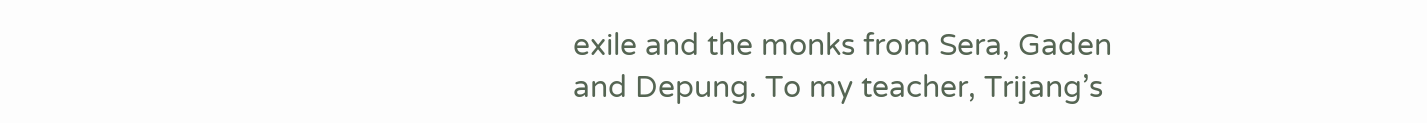exile and the monks from Sera, Gaden and Depung. To my teacher, Trijang’s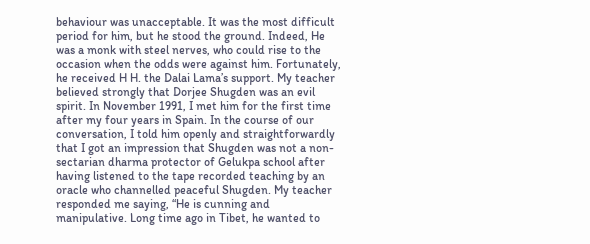behaviour was unacceptable. It was the most difficult period for him, but he stood the ground. Indeed, He was a monk with steel nerves, who could rise to the occasion when the odds were against him. Fortunately, he received H H. the Dalai Lama’s support. My teacher believed strongly that Dorjee Shugden was an evil spirit. In November 1991, I met him for the first time after my four years in Spain. In the course of our conversation, I told him openly and straightforwardly that I got an impression that Shugden was not a non-sectarian dharma protector of Gelukpa school after having listened to the tape recorded teaching by an oracle who channelled peaceful Shugden. My teacher responded me saying, “He is cunning and manipulative. Long time ago in Tibet, he wanted to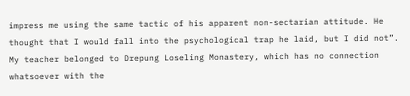impress me using the same tactic of his apparent non-sectarian attitude. He thought that I would fall into the psychological trap he laid, but I did not”. My teacher belonged to Drepung Loseling Monastery, which has no connection whatsoever with the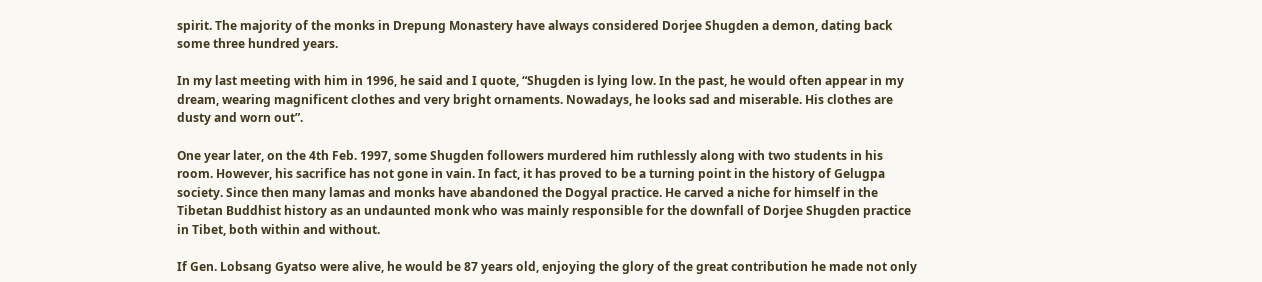spirit. The majority of the monks in Drepung Monastery have always considered Dorjee Shugden a demon, dating back some three hundred years.

In my last meeting with him in 1996, he said and I quote, “Shugden is lying low. In the past, he would often appear in my dream, wearing magnificent clothes and very bright ornaments. Nowadays, he looks sad and miserable. His clothes are dusty and worn out”.

One year later, on the 4th Feb. 1997, some Shugden followers murdered him ruthlessly along with two students in his room. However, his sacrifice has not gone in vain. In fact, it has proved to be a turning point in the history of Gelugpa society. Since then many lamas and monks have abandoned the Dogyal practice. He carved a niche for himself in the Tibetan Buddhist history as an undaunted monk who was mainly responsible for the downfall of Dorjee Shugden practice in Tibet, both within and without.

If Gen. Lobsang Gyatso were alive, he would be 87 years old, enjoying the glory of the great contribution he made not only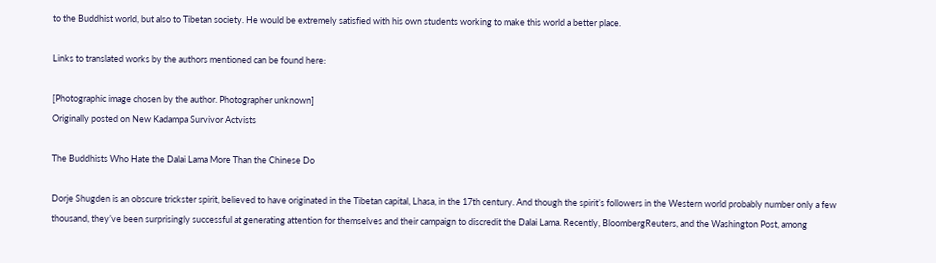to the Buddhist world, but also to Tibetan society. He would be extremely satisfied with his own students working to make this world a better place.

Links to translated works by the authors mentioned can be found here:

[Photographic image chosen by the author. Photographer unknown]
Originally posted on New Kadampa Survivor Actvists

The Buddhists Who Hate the Dalai Lama More Than the Chinese Do

Dorje Shugden is an obscure trickster spirit, believed to have originated in the Tibetan capital, Lhasa, in the 17th century. And though the spirit’s followers in the Western world probably number only a few thousand, they’ve been surprisingly successful at generating attention for themselves and their campaign to discredit the Dalai Lama. Recently, BloombergReuters, and the Washington Post, among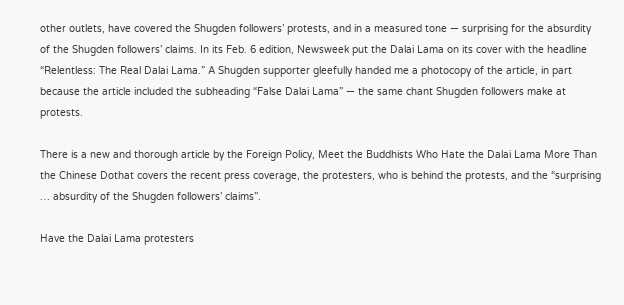other outlets, have covered the Shugden followers’ protests, and in a measured tone — surprising for the absurdity of the Shugden followers’ claims. In its Feb. 6 edition, Newsweek put the Dalai Lama on its cover with the headline “Relentless: The Real Dalai Lama.” A Shugden supporter gleefully handed me a photocopy of the article, in part because the article included the subheading “False Dalai Lama” — the same chant Shugden followers make at protests.

There is a new and thorough article by the Foreign Policy, Meet the Buddhists Who Hate the Dalai Lama More Than the Chinese Dothat covers the recent press coverage, the protesters, who is behind the protests, and the “surprising … absurdity of the Shugden followers’ claims”.

Have the Dalai Lama protesters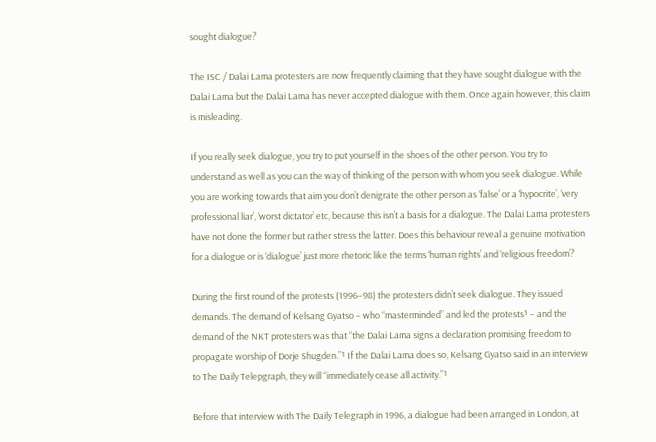sought dialogue?

The ISC / Dalai Lama protesters are now frequently claiming that they have sought dialogue with the Dalai Lama but the Dalai Lama has never accepted dialogue with them. Once again however, this claim is misleading.

If you really seek dialogue, you try to put yourself in the shoes of the other person. You try to understand as well as you can the way of thinking of the person with whom you seek dialogue. While you are working towards that aim you don’t denigrate the other person as ‘false’ or a ‘hypocrite’, ‘very professional liar’, ‘worst dictator’ etc, because this isn’t a basis for a dialogue. The Dalai Lama protesters have not done the former but rather stress the latter. Does this behaviour reveal a genuine motivation for a dialogue or is ‘dialogue’ just more rhetoric like the terms ‘human rights’ and ‘religious freedom’?

During the first round of the protests (1996–98) the protesters didn’t seek dialogue. They issued demands. The demand of Kelsang Gyatso – who “masterminded” and led the protests¹ – and the demand of the NKT protesters was that “the Dalai Lama signs a declaration promising freedom to propagate worship of Dorje Shugden.”¹ If the Dalai Lama does so, Kelsang Gyatso said in an interview to The Daily Telepgraph, they will “immediately cease all activity.”¹

Before that interview with The Daily Telegraph in 1996, a dialogue had been arranged in London, at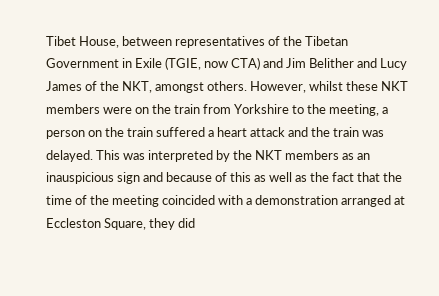Tibet House, between representatives of the Tibetan Government in Exile (TGIE, now CTA) and Jim Belither and Lucy James of the NKT, amongst others. However, whilst these NKT members were on the train from Yorkshire to the meeting, a person on the train suffered a heart attack and the train was delayed. This was interpreted by the NKT members as an inauspicious sign and because of this as well as the fact that the time of the meeting coincided with a demonstration arranged at Eccleston Square, they did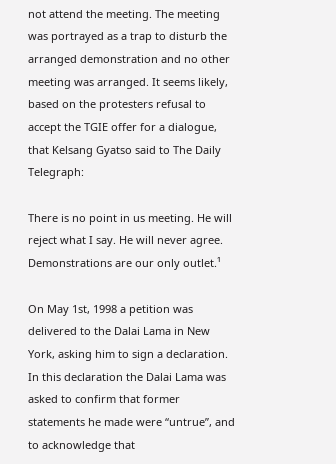not attend the meeting. The meeting was portrayed as a trap to disturb the arranged demonstration and no other meeting was arranged. It seems likely, based on the protesters refusal to accept the TGIE offer for a dialogue, that Kelsang Gyatso said to The Daily Telegraph:

There is no point in us meeting. He will reject what I say. He will never agree. Demonstrations are our only outlet.¹

On May 1st, 1998 a petition was delivered to the Dalai Lama in New York, asking him to sign a declaration. In this declaration the Dalai Lama was asked to confirm that former statements he made were “untrue”, and to acknowledge that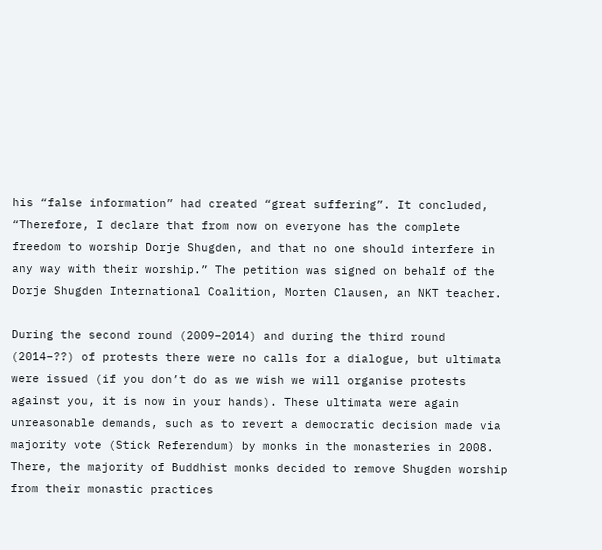his “false information” had created “great suffering”. It concluded, “Therefore, I declare that from now on everyone has the complete freedom to worship Dorje Shugden, and that no one should interfere in any way with their worship.” The petition was signed on behalf of the Dorje Shugden International Coalition, Morten Clausen, an NKT teacher.

During the second round (2009–2014) and during the third round (2014–??) of protests there were no calls for a dialogue, but ultimata were issued (if you don’t do as we wish we will organise protests against you, it is now in your hands). These ultimata were again unreasonable demands, such as to revert a democratic decision made via majority vote (Stick Referendum) by monks in the monasteries in 2008. There, the majority of Buddhist monks decided to remove Shugden worship from their monastic practices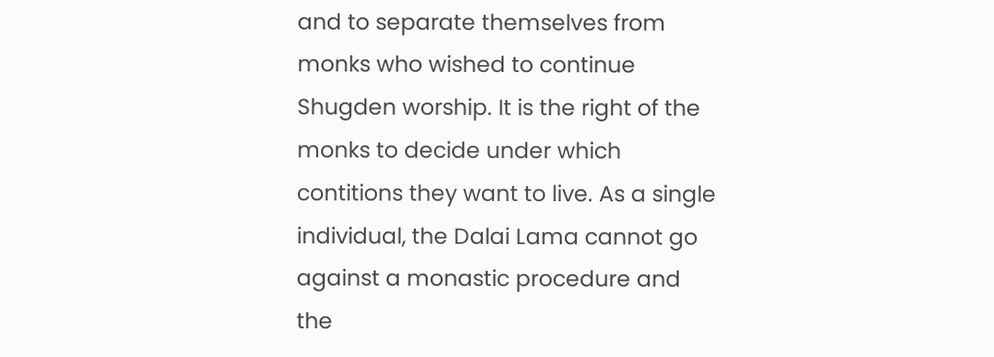and to separate themselves from monks who wished to continue Shugden worship. It is the right of the monks to decide under which contitions they want to live. As a single individual, the Dalai Lama cannot go against a monastic procedure and the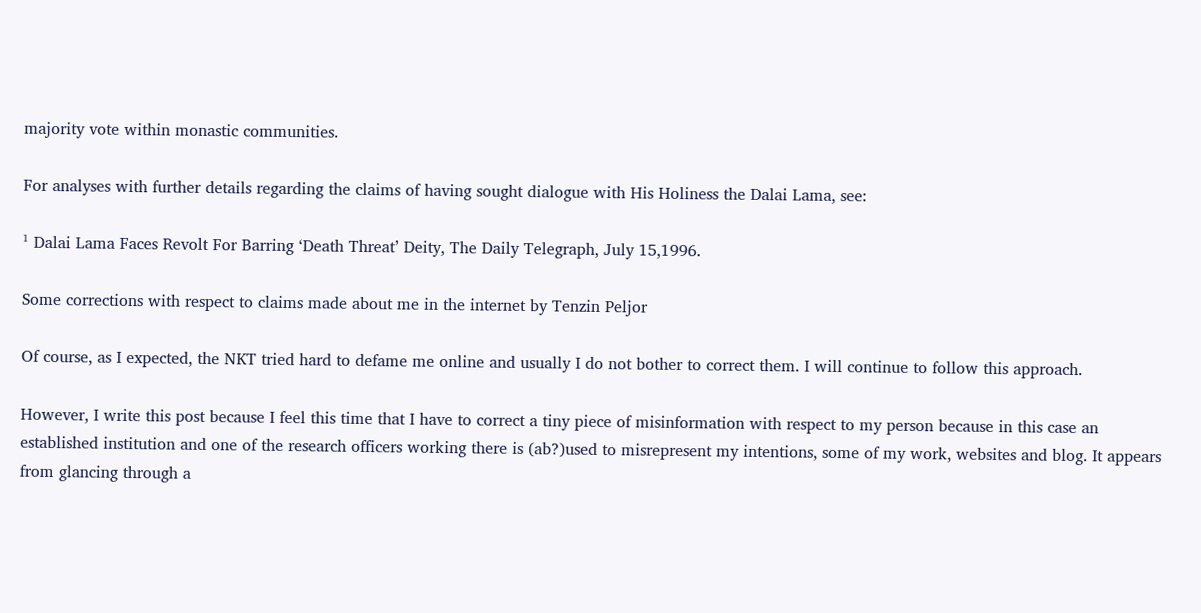majority vote within monastic communities.

For analyses with further details regarding the claims of having sought dialogue with His Holiness the Dalai Lama, see:

¹ Dalai Lama Faces Revolt For Barring ‘Death Threat’ Deity, The Daily Telegraph, July 15,1996.

Some corrections with respect to claims made about me in the internet by Tenzin Peljor

Of course, as I expected, the NKT tried hard to defame me online and usually I do not bother to correct them. I will continue to follow this approach.

However, I write this post because I feel this time that I have to correct a tiny piece of misinformation with respect to my person because in this case an established institution and one of the research officers working there is (ab?)used to misrepresent my intentions, some of my work, websites and blog. It appears from glancing through a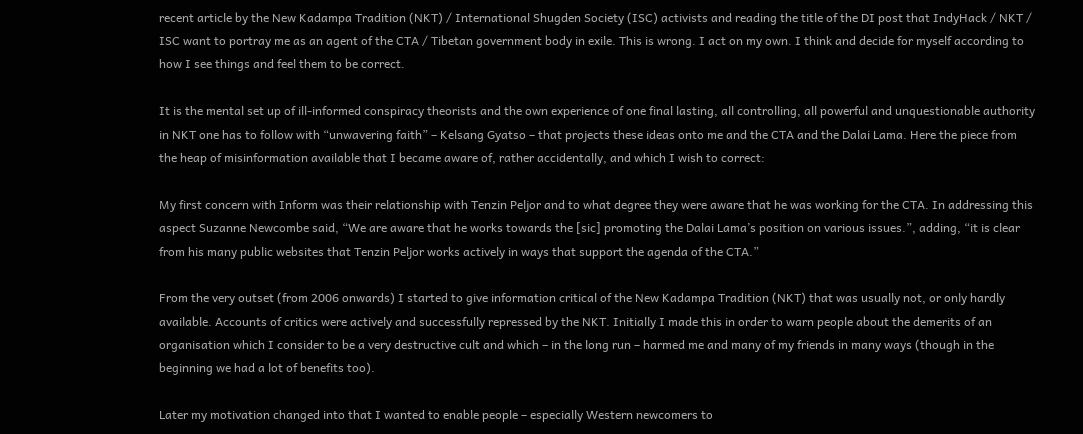recent article by the New Kadampa Tradition (NKT) / International Shugden Society (ISC) activists and reading the title of the DI post that IndyHack / NKT / ISC want to portray me as an agent of the CTA / Tibetan government body in exile. This is wrong. I act on my own. I think and decide for myself according to how I see things and feel them to be correct.

It is the mental set up of ill-informed conspiracy theorists and the own experience of one final lasting, all controlling, all powerful and unquestionable authority in NKT one has to follow with “unwavering faith” – Kelsang Gyatso – that projects these ideas onto me and the CTA and the Dalai Lama. Here the piece from the heap of misinformation available that I became aware of, rather accidentally, and which I wish to correct:

My first concern with Inform was their relationship with Tenzin Peljor and to what degree they were aware that he was working for the CTA. In addressing this aspect Suzanne Newcombe said, “We are aware that he works towards the [sic] promoting the Dalai Lama’s position on various issues.”, adding, “it is clear from his many public websites that Tenzin Peljor works actively in ways that support the agenda of the CTA.”

From the very outset (from 2006 onwards) I started to give information critical of the New Kadampa Tradition (NKT) that was usually not, or only hardly available. Accounts of critics were actively and successfully repressed by the NKT. Initially I made this in order to warn people about the demerits of an organisation which I consider to be a very destructive cult and which – in the long run – harmed me and many of my friends in many ways (though in the beginning we had a lot of benefits too).

Later my motivation changed into that I wanted to enable people – especially Western newcomers to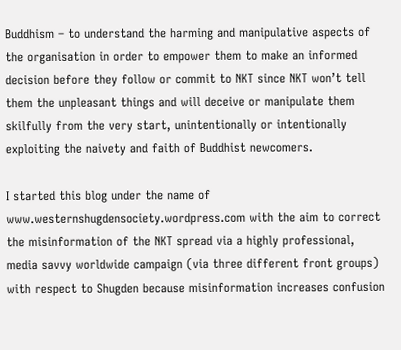Buddhism – to understand the harming and manipulative aspects of the organisation in order to empower them to make an informed decision before they follow or commit to NKT since NKT won’t tell them the unpleasant things and will deceive or manipulate them skilfully from the very start, unintentionally or intentionally exploiting the naivety and faith of Buddhist newcomers.

I started this blog under the name of www.westernshugdensociety.wordpress.com with the aim to correct the misinformation of the NKT spread via a highly professional, media savvy worldwide campaign (via three different front groups) with respect to Shugden because misinformation increases confusion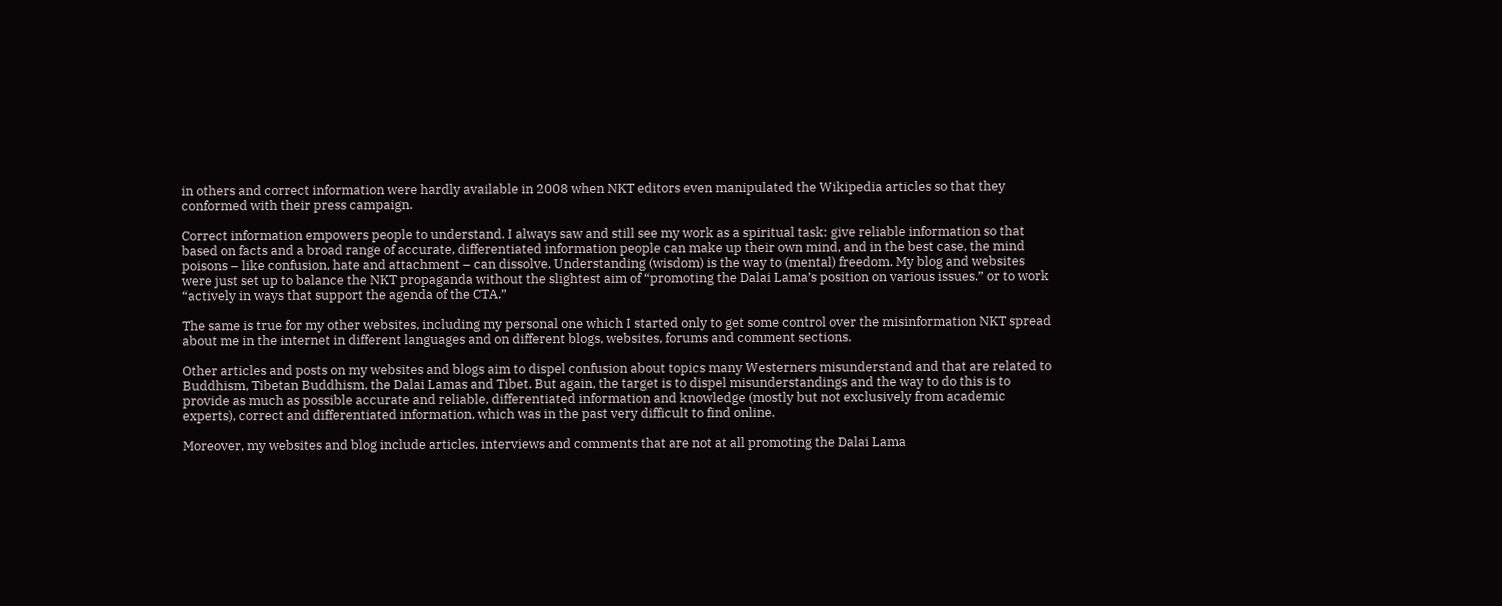in others and correct information were hardly available in 2008 when NKT editors even manipulated the Wikipedia articles so that they conformed with their press campaign.

Correct information empowers people to understand. I always saw and still see my work as a spiritual task: give reliable information so that based on facts and a broad range of accurate, differentiated information people can make up their own mind, and in the best case, the mind poisons – like confusion, hate and attachment – can dissolve. Understanding (wisdom) is the way to (mental) freedom. My blog and websites were just set up to balance the NKT propaganda without the slightest aim of “promoting the Dalai Lama’s position on various issues.” or to work “actively in ways that support the agenda of the CTA.”

The same is true for my other websites, including my personal one which I started only to get some control over the misinformation NKT spread about me in the internet in different languages and on different blogs, websites, forums and comment sections.

Other articles and posts on my websites and blogs aim to dispel confusion about topics many Westerners misunderstand and that are related to Buddhism, Tibetan Buddhism, the Dalai Lamas and Tibet. But again, the target is to dispel misunderstandings and the way to do this is to provide as much as possible accurate and reliable, differentiated information and knowledge (mostly but not exclusively from academic experts), correct and differentiated information, which was in the past very difficult to find online.

Moreover, my websites and blog include articles, interviews and comments that are not at all promoting the Dalai Lama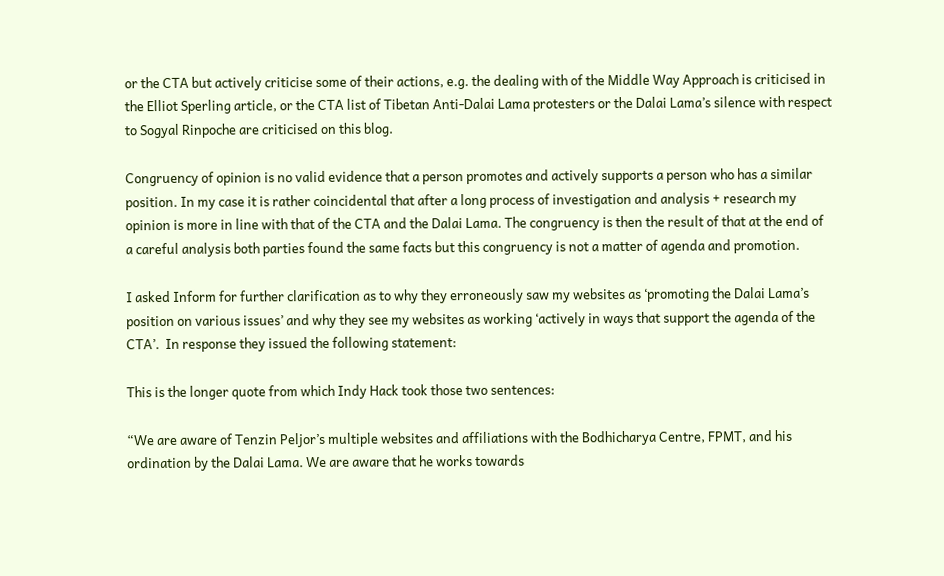or the CTA but actively criticise some of their actions, e.g. the dealing with of the Middle Way Approach is criticised in the Elliot Sperling article, or the CTA list of Tibetan Anti-Dalai Lama protesters or the Dalai Lama’s silence with respect to Sogyal Rinpoche are criticised on this blog.

Congruency of opinion is no valid evidence that a person promotes and actively supports a person who has a similar position. In my case it is rather coincidental that after a long process of investigation and analysis + research my opinion is more in line with that of the CTA and the Dalai Lama. The congruency is then the result of that at the end of a careful analysis both parties found the same facts but this congruency is not a matter of agenda and promotion.

I asked Inform for further clarification as to why they erroneously saw my websites as ‘promoting the Dalai Lama’s position on various issues’ and why they see my websites as working ‘actively in ways that support the agenda of the CTA’.  In response they issued the following statement:

This is the longer quote from which Indy Hack took those two sentences:

“We are aware of Tenzin Peljor’s multiple websites and affiliations with the Bodhicharya Centre, FPMT, and his ordination by the Dalai Lama. We are aware that he works towards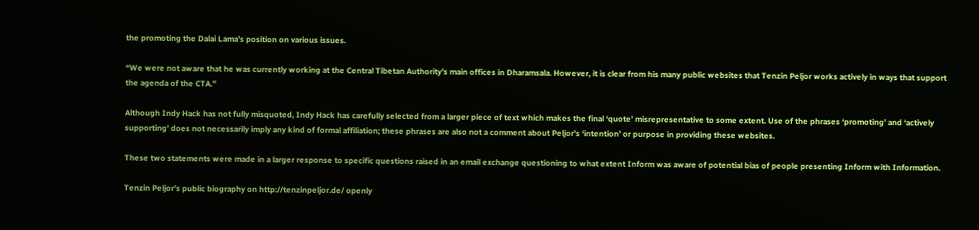the promoting the Dalai Lama’s position on various issues.

“We were not aware that he was currently working at the Central Tibetan Authority’s main offices in Dharamsala. However, it is clear from his many public websites that Tenzin Peljor works actively in ways that support the agenda of the CTA.”

Although Indy Hack has not fully misquoted, Indy Hack has carefully selected from a larger piece of text which makes the final ‘quote’ misrepresentative to some extent. Use of the phrases ‘promoting’ and ‘actively supporting’ does not necessarily imply any kind of formal affiliation; these phrases are also not a comment about Peljor’s ‘intention’ or purpose in providing these websites.

These two statements were made in a larger response to specific questions raised in an email exchange questioning to what extent Inform was aware of potential bias of people presenting Inform with Information.

Tenzin Peljor’s public biography on http://tenzinpeljor.de/ openly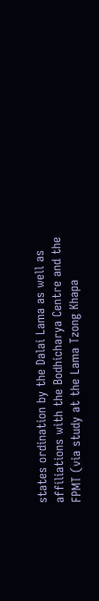states ordination by the Dalai Lama as well as affiliations with the Bodhicharya Centre and the FPMT (via study at the Lama Tzong Khapa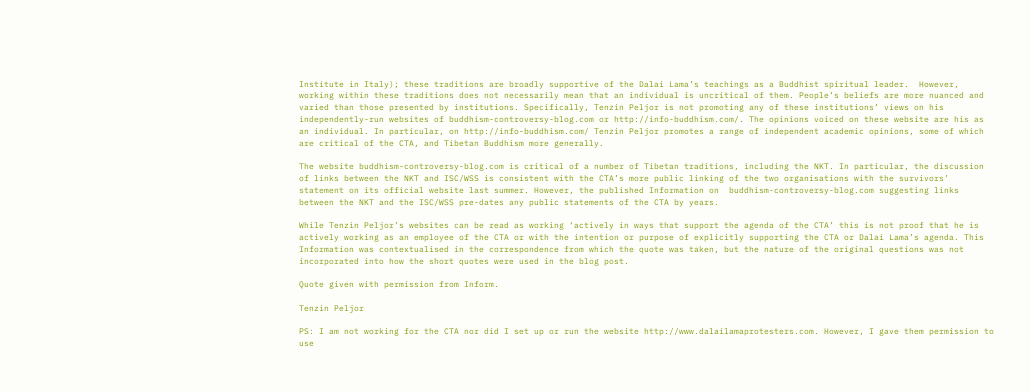Institute in Italy); these traditions are broadly supportive of the Dalai Lama’s teachings as a Buddhist spiritual leader.  However, working within these traditions does not necessarily mean that an individual is uncritical of them. People’s beliefs are more nuanced and varied than those presented by institutions. Specifically, Tenzin Peljor is not promoting any of these institutions’ views on his independently-run websites of buddhism-controversy-blog.com or http://info-buddhism.com/. The opinions voiced on these website are his as an individual. In particular, on http://info-buddhism.com/ Tenzin Peljor promotes a range of independent academic opinions, some of which are critical of the CTA, and Tibetan Buddhism more generally.

The website buddhism-controversy-blog.com is critical of a number of Tibetan traditions, including the NKT. In particular, the discussion of links between the NKT and ISC/WSS is consistent with the CTA’s more public linking of the two organisations with the survivors’ statement on its official website last summer. However, the published Information on  buddhism-controversy-blog.com suggesting links between the NKT and the ISC/WSS pre-dates any public statements of the CTA by years.

While Tenzin Peljor’s websites can be read as working ‘actively in ways that support the agenda of the CTA’ this is not proof that he is actively working as an employee of the CTA or with the intention or purpose of explicitly supporting the CTA or Dalai Lama’s agenda. This Information was contextualised in the correspondence from which the quote was taken, but the nature of the original questions was not incorporated into how the short quotes were used in the blog post.

Quote given with permission from Inform.

Tenzin Peljor

PS: I am not working for the CTA nor did I set up or run the website http://www.dalailamaprotesters.com. However, I gave them permission to use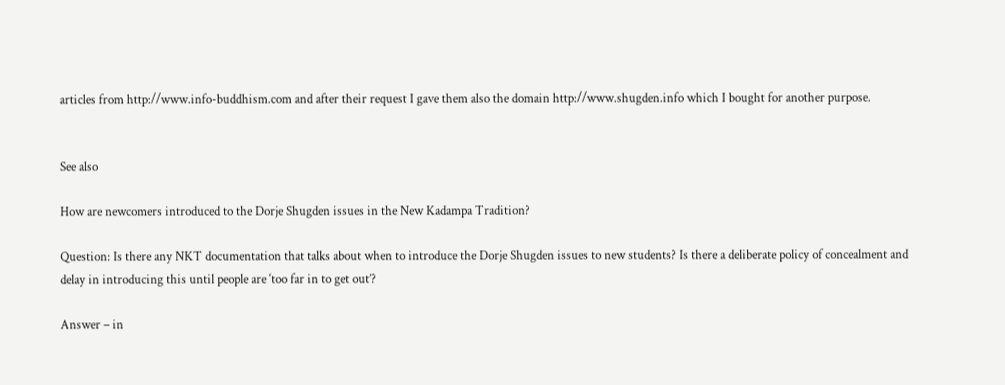articles from http://www.info-buddhism.com and after their request I gave them also the domain http://www.shugden.info which I bought for another purpose.


See also

How are newcomers introduced to the Dorje Shugden issues in the New Kadampa Tradition?

Question: Is there any NKT documentation that talks about when to introduce the Dorje Shugden issues to new students? Is there a deliberate policy of concealment and delay in introducing this until people are ‘too far in to get out’?

Answer – in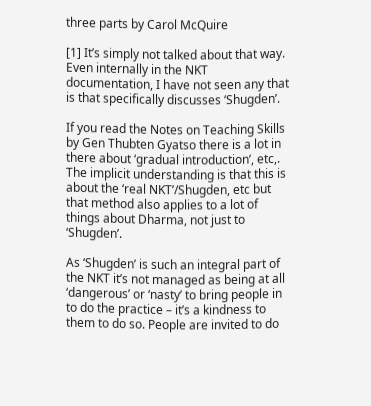three parts by Carol McQuire

[1] It’s simply not talked about that way. Even internally in the NKT documentation, I have not seen any that is that specifically discusses ‘Shugden’.

If you read the Notes on Teaching Skills by Gen Thubten Gyatso there is a lot in there about ‘gradual introduction’, etc,. The implicit understanding is that this is about the ‘real NKT’/Shugden, etc but that method also applies to a lot of things about Dharma, not just to ‘Shugden’.

As ‘Shugden’ is such an integral part of the NKT it’s not managed as being at all ‘dangerous’ or ‘nasty’ to bring people in to do the practice – it’s a kindness to them to do so. People are invited to do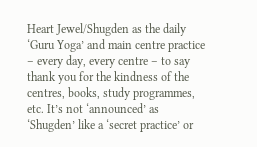Heart Jewel/Shugden as the daily ‘Guru Yoga’ and main centre practice – every day, every centre – to say thank you for the kindness of the centres, books, study programmes, etc. It’s not ‘announced’ as ‘Shugden’ like a ‘secret practice’ or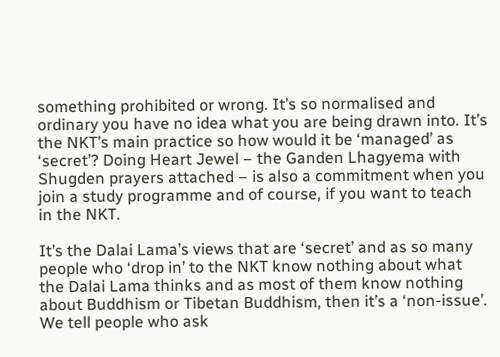something prohibited or wrong. It’s so normalised and ordinary you have no idea what you are being drawn into. It’s the NKT’s main practice so how would it be ‘managed’ as ‘secret’? Doing Heart Jewel – the Ganden Lhagyema with Shugden prayers attached – is also a commitment when you join a study programme and of course, if you want to teach in the NKT.

It’s the Dalai Lama’s views that are ‘secret’ and as so many people who ‘drop in’ to the NKT know nothing about what the Dalai Lama thinks and as most of them know nothing about Buddhism or Tibetan Buddhism, then it’s a ‘non-issue’. We tell people who ask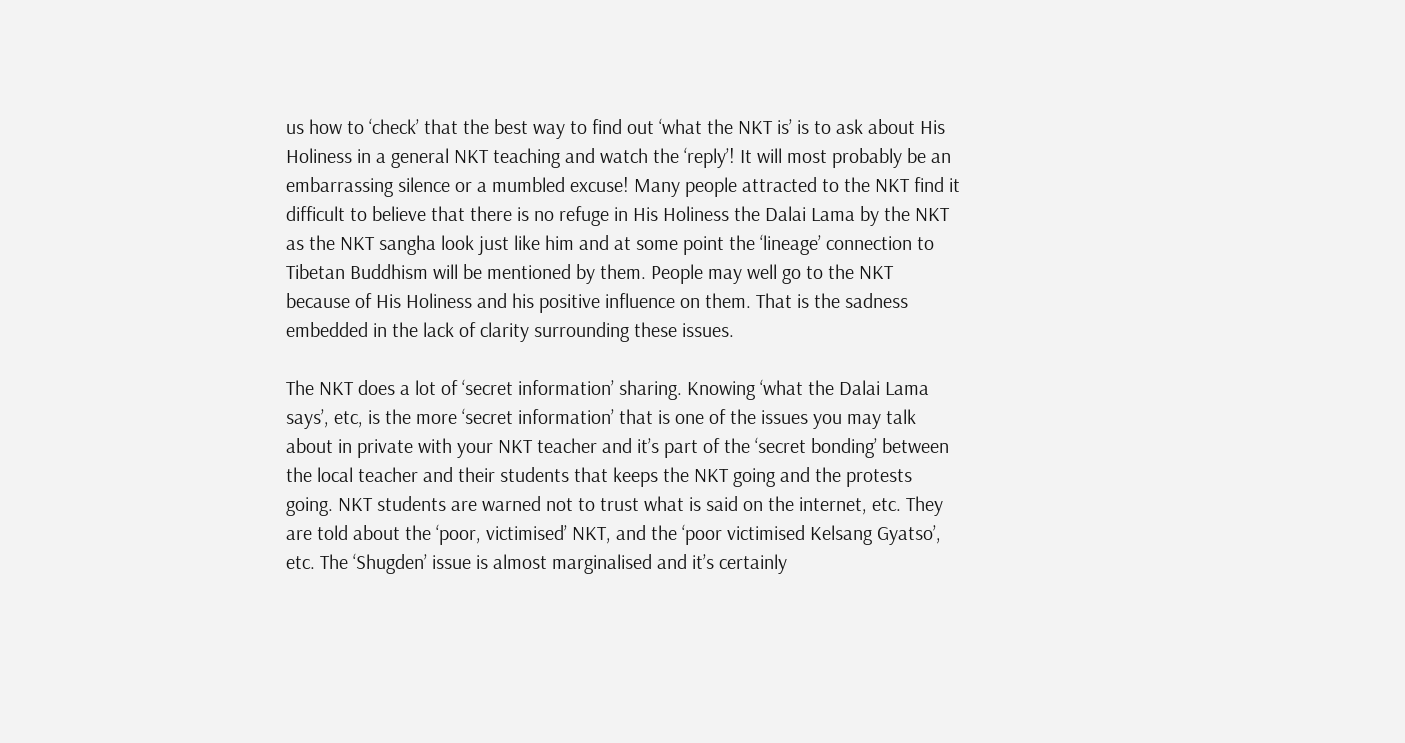us how to ‘check’ that the best way to find out ‘what the NKT is’ is to ask about His Holiness in a general NKT teaching and watch the ‘reply’! It will most probably be an embarrassing silence or a mumbled excuse! Many people attracted to the NKT find it difficult to believe that there is no refuge in His Holiness the Dalai Lama by the NKT as the NKT sangha look just like him and at some point the ‘lineage’ connection to Tibetan Buddhism will be mentioned by them. People may well go to the NKT because of His Holiness and his positive influence on them. That is the sadness embedded in the lack of clarity surrounding these issues.

The NKT does a lot of ‘secret information’ sharing. Knowing ‘what the Dalai Lama says’, etc, is the more ‘secret information’ that is one of the issues you may talk about in private with your NKT teacher and it’s part of the ‘secret bonding’ between the local teacher and their students that keeps the NKT going and the protests going. NKT students are warned not to trust what is said on the internet, etc. They are told about the ‘poor, victimised’ NKT, and the ‘poor victimised Kelsang Gyatso’, etc. The ‘Shugden’ issue is almost marginalised and it’s certainly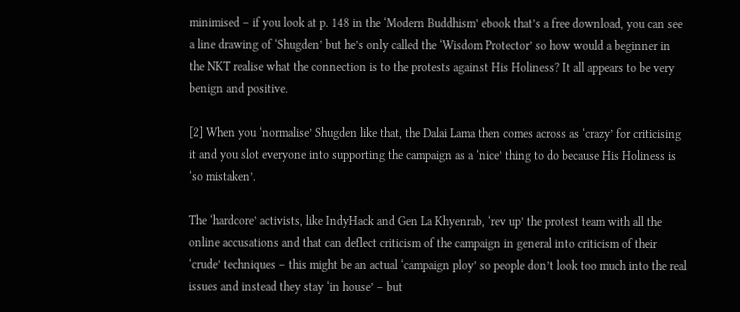minimised – if you look at p. 148 in the ‘Modern Buddhism’ ebook that’s a free download, you can see a line drawing of ‘Shugden’ but he’s only called the ‘Wisdom Protector’ so how would a beginner in the NKT realise what the connection is to the protests against His Holiness? It all appears to be very benign and positive.

[2] When you ‘normalise’ Shugden like that, the Dalai Lama then comes across as ‘crazy’ for criticising it and you slot everyone into supporting the campaign as a ‘nice’ thing to do because His Holiness is ‘so mistaken’.

The ‘hardcore’ activists, like IndyHack and Gen La Khyenrab, ‘rev up’ the protest team with all the online accusations and that can deflect criticism of the campaign in general into criticism of their ‘crude’ techniques – this might be an actual ‘campaign ploy’ so people don’t look too much into the real issues and instead they stay ‘in house’ – but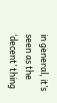in general, it’s seen as the ‘decent’ thing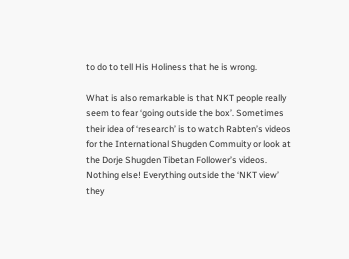to do to tell His Holiness that he is wrong.

What is also remarkable is that NKT people really seem to fear ‘going outside the box’. Sometimes their idea of ‘research’ is to watch Rabten’s videos for the International Shugden Commuity or look at the Dorje Shugden Tibetan Follower’s videos. Nothing else! Everything outside the ‘NKT view’ they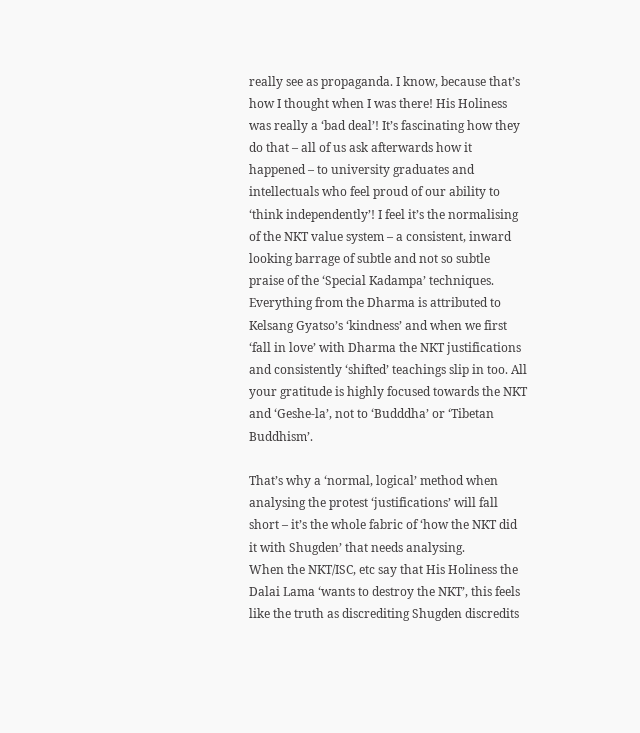really see as propaganda. I know, because that’s how I thought when I was there! His Holiness was really a ‘bad deal’! It’s fascinating how they do that – all of us ask afterwards how it happened – to university graduates and intellectuals who feel proud of our ability to ‘think independently’! I feel it’s the normalising of the NKT value system – a consistent, inward looking barrage of subtle and not so subtle praise of the ‘Special Kadampa’ techniques. Everything from the Dharma is attributed to Kelsang Gyatso’s ‘kindness’ and when we first ‘fall in love’ with Dharma the NKT justifications and consistently ‘shifted’ teachings slip in too. All your gratitude is highly focused towards the NKT and ‘Geshe-la’, not to ‘Budddha’ or ‘Tibetan Buddhism’.

That’s why a ‘normal, logical’ method when analysing the protest ‘justifications’ will fall short – it’s the whole fabric of ‘how the NKT did it with Shugden’ that needs analysing.
When the NKT/ISC, etc say that His Holiness the Dalai Lama ‘wants to destroy the NKT’, this feels like the truth as discrediting Shugden discredits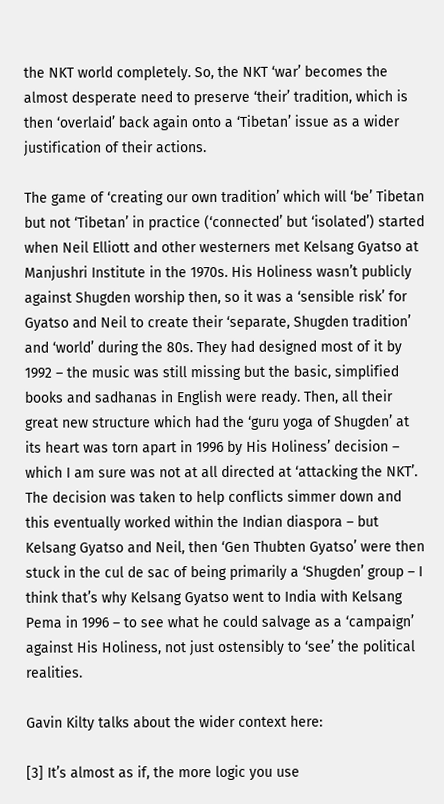the NKT world completely. So, the NKT ‘war’ becomes the almost desperate need to preserve ‘their’ tradition, which is then ‘overlaid’ back again onto a ‘Tibetan’ issue as a wider justification of their actions.

The game of ‘creating our own tradition’ which will ‘be’ Tibetan but not ‘Tibetan’ in practice (‘connected’ but ‘isolated’) started when Neil Elliott and other westerners met Kelsang Gyatso at Manjushri Institute in the 1970s. His Holiness wasn’t publicly against Shugden worship then, so it was a ‘sensible risk’ for Gyatso and Neil to create their ‘separate, Shugden tradition’ and ‘world’ during the 80s. They had designed most of it by 1992 – the music was still missing but the basic, simplified books and sadhanas in English were ready. Then, all their great new structure which had the ‘guru yoga of Shugden’ at its heart was torn apart in 1996 by His Holiness’ decision – which I am sure was not at all directed at ‘attacking the NKT’. The decision was taken to help conflicts simmer down and this eventually worked within the Indian diaspora – but Kelsang Gyatso and Neil, then ‘Gen Thubten Gyatso’ were then stuck in the cul de sac of being primarily a ‘Shugden’ group – I think that’s why Kelsang Gyatso went to India with Kelsang Pema in 1996 – to see what he could salvage as a ‘campaign’ against His Holiness, not just ostensibly to ‘see’ the political realities.

Gavin Kilty talks about the wider context here:

[3] It’s almost as if, the more logic you use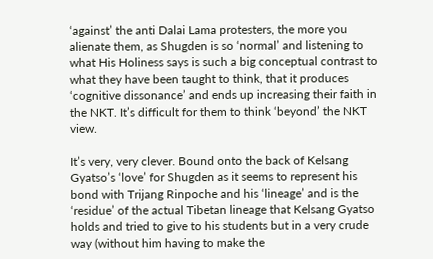‘against’ the anti Dalai Lama protesters, the more you alienate them, as Shugden is so ‘normal’ and listening to what His Holiness says is such a big conceptual contrast to what they have been taught to think, that it produces ‘cognitive dissonance’ and ends up increasing their faith in the NKT. It’s difficult for them to think ‘beyond’ the NKT view.

It’s very, very clever. Bound onto the back of Kelsang Gyatso’s ‘love’ for Shugden as it seems to represent his bond with Trijang Rinpoche and his ‘lineage’ and is the ‘residue’ of the actual Tibetan lineage that Kelsang Gyatso holds and tried to give to his students but in a very crude way (without him having to make the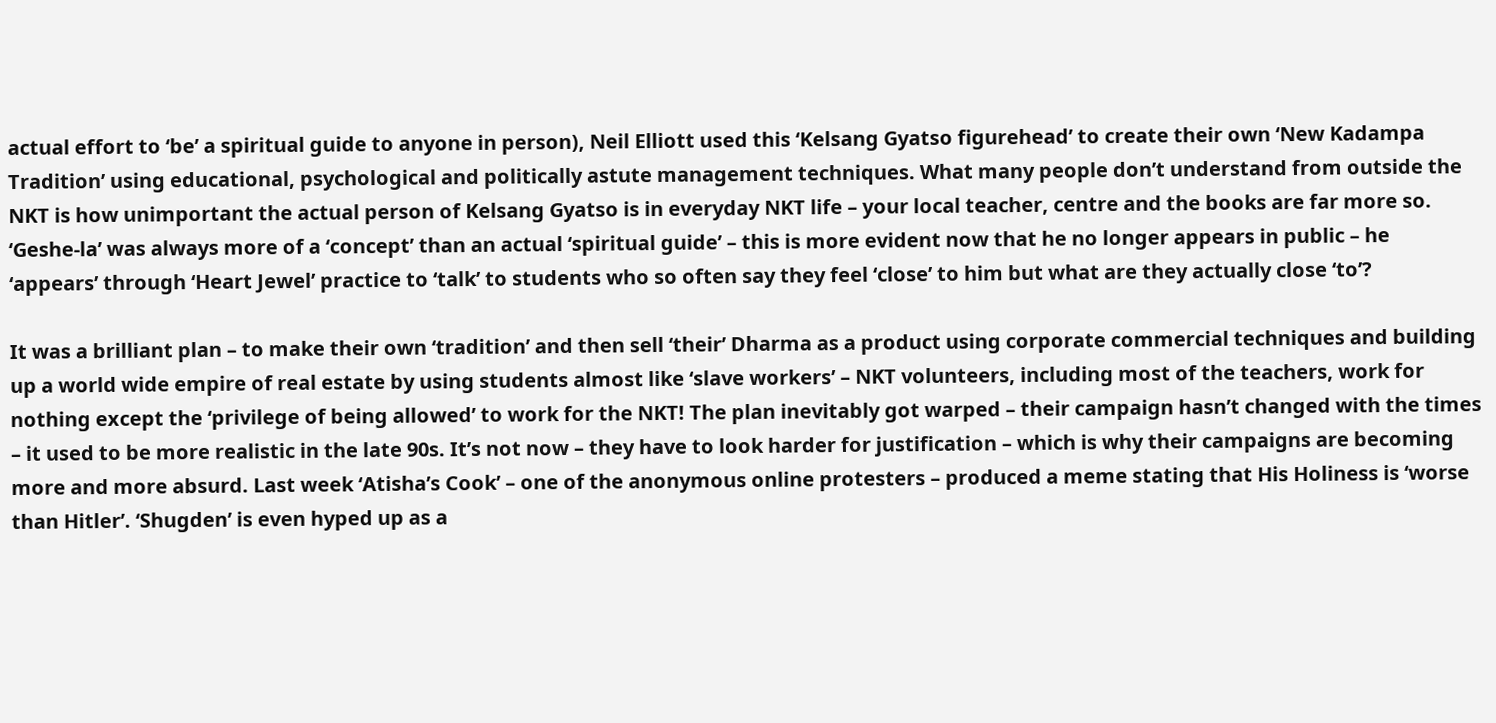actual effort to ‘be’ a spiritual guide to anyone in person), Neil Elliott used this ‘Kelsang Gyatso figurehead’ to create their own ‘New Kadampa Tradition’ using educational, psychological and politically astute management techniques. What many people don’t understand from outside the NKT is how unimportant the actual person of Kelsang Gyatso is in everyday NKT life – your local teacher, centre and the books are far more so. ‘Geshe-la’ was always more of a ‘concept’ than an actual ‘spiritual guide’ – this is more evident now that he no longer appears in public – he ‘appears’ through ‘Heart Jewel’ practice to ‘talk’ to students who so often say they feel ‘close’ to him but what are they actually close ‘to’?

It was a brilliant plan – to make their own ‘tradition’ and then sell ‘their’ Dharma as a product using corporate commercial techniques and building up a world wide empire of real estate by using students almost like ‘slave workers’ – NKT volunteers, including most of the teachers, work for nothing except the ‘privilege of being allowed’ to work for the NKT! The plan inevitably got warped – their campaign hasn’t changed with the times – it used to be more realistic in the late 90s. It’s not now – they have to look harder for justification – which is why their campaigns are becoming more and more absurd. Last week ‘Atisha’s Cook’ – one of the anonymous online protesters – produced a meme stating that His Holiness is ‘worse than Hitler’. ‘Shugden’ is even hyped up as a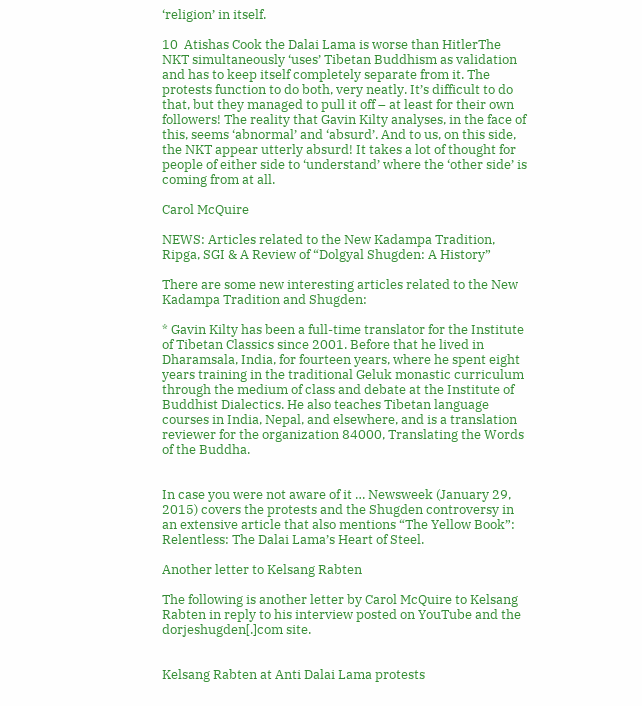‘religion’ in itself.

10  Atishas Cook the Dalai Lama is worse than HitlerThe NKT simultaneously ‘uses’ Tibetan Buddhism as validation and has to keep itself completely separate from it. The protests function to do both, very neatly. It’s difficult to do that, but they managed to pull it off – at least for their own followers! The reality that Gavin Kilty analyses, in the face of this, seems ‘abnormal’ and ‘absurd’. And to us, on this side, the NKT appear utterly absurd! It takes a lot of thought for people of either side to ‘understand’ where the ‘other side’ is coming from at all.

Carol McQuire

NEWS: Articles related to the New Kadampa Tradition, Ripga, SGI & A Review of “Dolgyal Shugden: A History”

There are some new interesting articles related to the New Kadampa Tradition and Shugden:

* Gavin Kilty has been a full-time translator for the Institute of Tibetan Classics since 2001. Before that he lived in Dharamsala, India, for fourteen years, where he spent eight years training in the traditional Geluk monastic curriculum through the medium of class and debate at the Institute of Buddhist Dialectics. He also teaches Tibetan language courses in India, Nepal, and elsewhere, and is a translation reviewer for the organization 84000, Translating the Words of the Buddha.


In case you were not aware of it … Newsweek (January 29, 2015) covers the protests and the Shugden controversy in an extensive article that also mentions “The Yellow Book”: Relentless: The Dalai Lama’s Heart of Steel.

Another letter to Kelsang Rabten

The following is another letter by Carol McQuire to Kelsang Rabten in reply to his interview posted on YouTube and the dorjeshugden[.]com site.


Kelsang Rabten at Anti Dalai Lama protests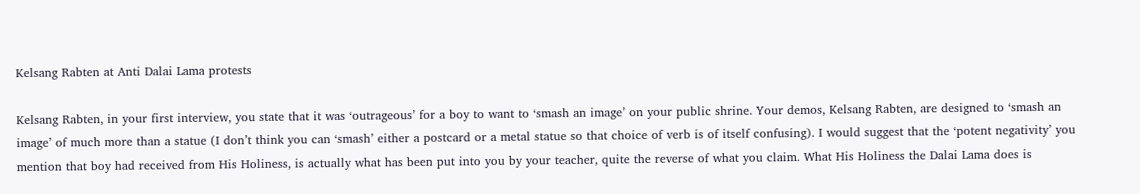Kelsang Rabten at Anti Dalai Lama protests

Kelsang Rabten, in your first interview, you state that it was ‘outrageous’ for a boy to want to ‘smash an image’ on your public shrine. Your demos, Kelsang Rabten, are designed to ‘smash an image’ of much more than a statue (I don’t think you can ‘smash’ either a postcard or a metal statue so that choice of verb is of itself confusing). I would suggest that the ‘potent negativity’ you mention that boy had received from His Holiness, is actually what has been put into you by your teacher, quite the reverse of what you claim. What His Holiness the Dalai Lama does is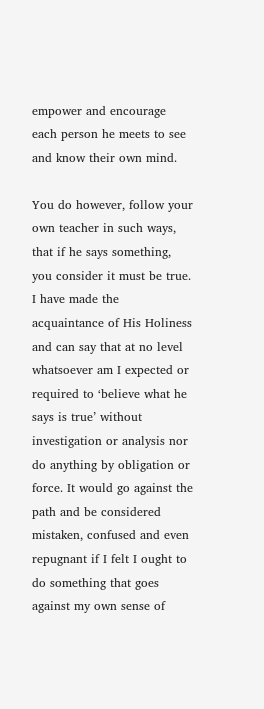empower and encourage each person he meets to see and know their own mind.

You do however, follow your own teacher in such ways, that if he says something, you consider it must be true. I have made the acquaintance of His Holiness and can say that at no level whatsoever am I expected or required to ‘believe what he says is true’ without investigation or analysis nor do anything by obligation or force. It would go against the path and be considered mistaken, confused and even repugnant if I felt I ought to do something that goes against my own sense of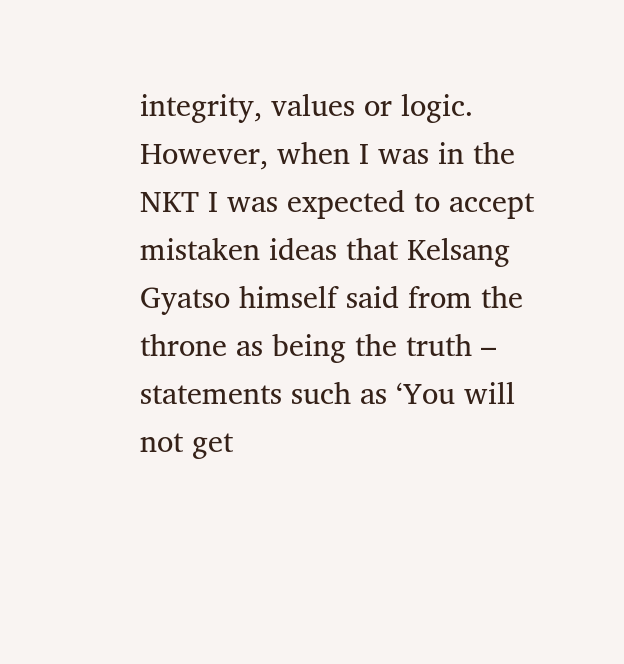integrity, values or logic. However, when I was in the NKT I was expected to accept mistaken ideas that Kelsang Gyatso himself said from the throne as being the truth – statements such as ‘You will not get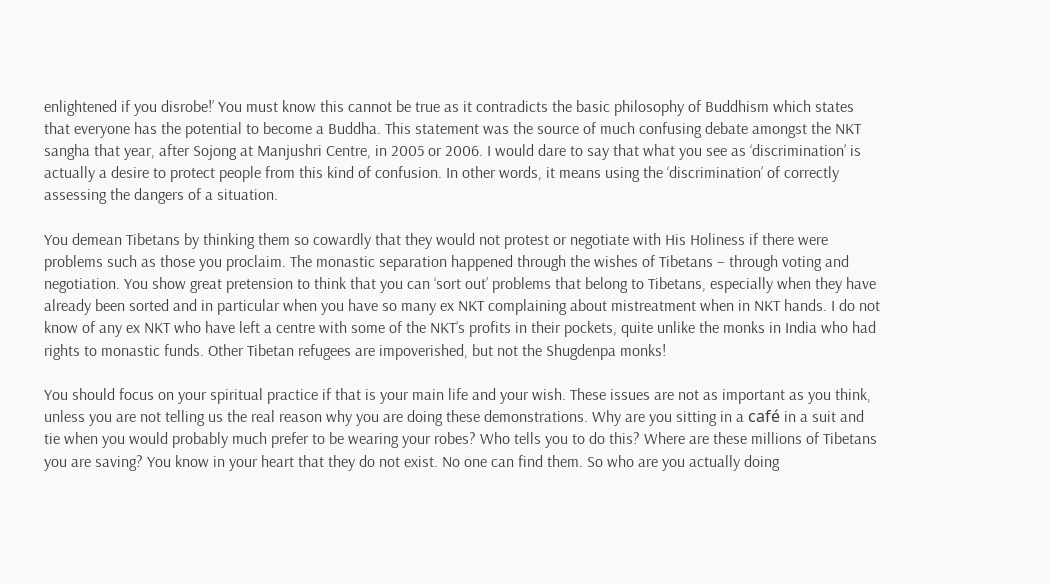enlightened if you disrobe!’ You must know this cannot be true as it contradicts the basic philosophy of Buddhism which states that everyone has the potential to become a Buddha. This statement was the source of much confusing debate amongst the NKT sangha that year, after Sojong at Manjushri Centre, in 2005 or 2006. I would dare to say that what you see as ‘discrimination’ is actually a desire to protect people from this kind of confusion. In other words, it means using the ‘discrimination’ of correctly assessing the dangers of a situation.

You demean Tibetans by thinking them so cowardly that they would not protest or negotiate with His Holiness if there were problems such as those you proclaim. The monastic separation happened through the wishes of Tibetans – through voting and negotiation. You show great pretension to think that you can ‘sort out’ problems that belong to Tibetans, especially when they have already been sorted and in particular when you have so many ex NKT complaining about mistreatment when in NKT hands. I do not know of any ex NKT who have left a centre with some of the NKT’s profits in their pockets, quite unlike the monks in India who had rights to monastic funds. Other Tibetan refugees are impoverished, but not the Shugdenpa monks!

You should focus on your spiritual practice if that is your main life and your wish. These issues are not as important as you think, unless you are not telling us the real reason why you are doing these demonstrations. Why are you sitting in a café in a suit and tie when you would probably much prefer to be wearing your robes? Who tells you to do this? Where are these millions of Tibetans you are saving? You know in your heart that they do not exist. No one can find them. So who are you actually doing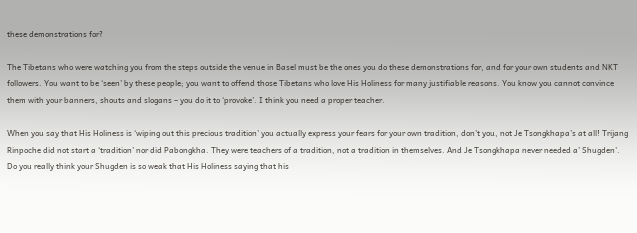these demonstrations for?

The Tibetans who were watching you from the steps outside the venue in Basel must be the ones you do these demonstrations for, and for your own students and NKT followers. You want to be ‘seen’ by these people; you want to offend those Tibetans who love His Holiness for many justifiable reasons. You know you cannot convince them with your banners, shouts and slogans – you do it to ‘provoke’. I think you need a proper teacher.

When you say that His Holiness is ‘wiping out this precious tradition’ you actually express your fears for your own tradition, don’t you, not Je Tsongkhapa’s at all! Trijang Rinpoche did not start a ‘tradition’ nor did Pabongkha. They were teachers of a tradition, not a tradition in themselves. And Je Tsongkhapa never needed a’ Shugden’. Do you really think your Shugden is so weak that His Holiness saying that his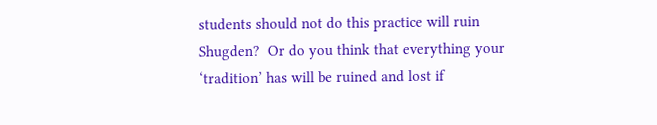students should not do this practice will ruin Shugden?  Or do you think that everything your ‘tradition’ has will be ruined and lost if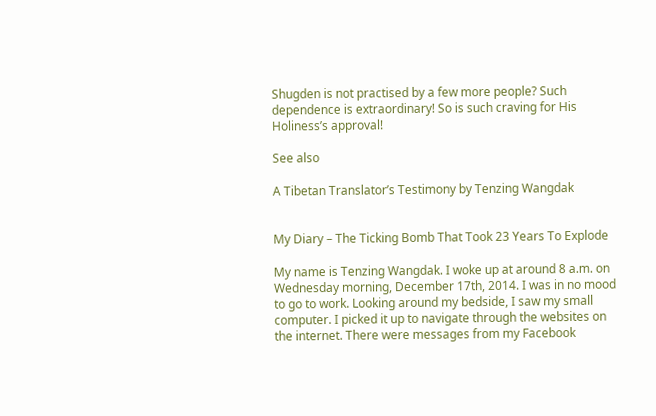Shugden is not practised by a few more people? Such dependence is extraordinary! So is such craving for His Holiness’s approval!

See also

A Tibetan Translator’s Testimony by Tenzing Wangdak


My Diary – The Ticking Bomb That Took 23 Years To Explode

My name is Tenzing Wangdak. I woke up at around 8 a.m. on Wednesday morning, December 17th, 2014. I was in no mood to go to work. Looking around my bedside, I saw my small computer. I picked it up to navigate through the websites on the internet. There were messages from my Facebook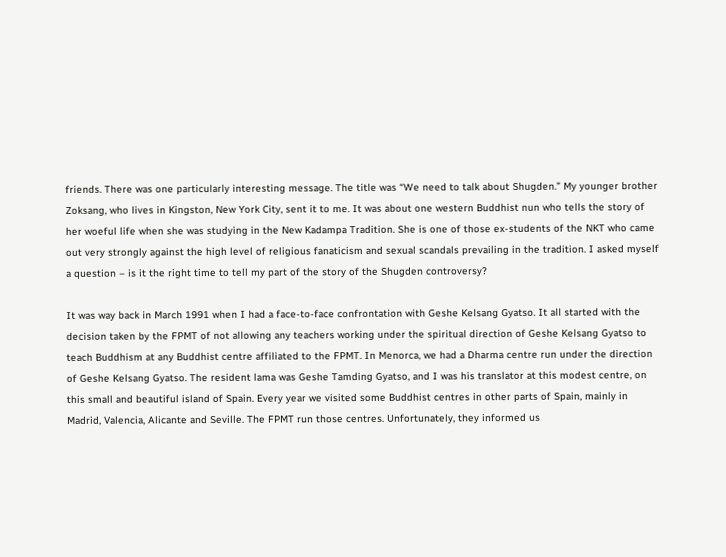friends. There was one particularly interesting message. The title was “We need to talk about Shugden.” My younger brother Zoksang, who lives in Kingston, New York City, sent it to me. It was about one western Buddhist nun who tells the story of her woeful life when she was studying in the New Kadampa Tradition. She is one of those ex-students of the NKT who came out very strongly against the high level of religious fanaticism and sexual scandals prevailing in the tradition. I asked myself a question – is it the right time to tell my part of the story of the Shugden controversy?

It was way back in March 1991 when I had a face-to-face confrontation with Geshe Kelsang Gyatso. It all started with the decision taken by the FPMT of not allowing any teachers working under the spiritual direction of Geshe Kelsang Gyatso to teach Buddhism at any Buddhist centre affiliated to the FPMT. In Menorca, we had a Dharma centre run under the direction of Geshe Kelsang Gyatso. The resident lama was Geshe Tamding Gyatso, and I was his translator at this modest centre, on this small and beautiful island of Spain. Every year we visited some Buddhist centres in other parts of Spain, mainly in Madrid, Valencia, Alicante and Seville. The FPMT run those centres. Unfortunately, they informed us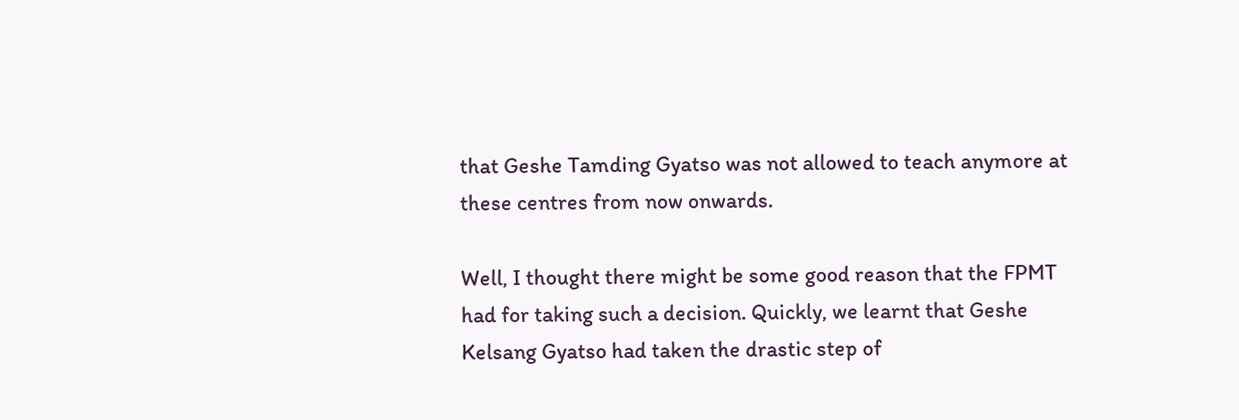that Geshe Tamding Gyatso was not allowed to teach anymore at these centres from now onwards.

Well, I thought there might be some good reason that the FPMT had for taking such a decision. Quickly, we learnt that Geshe Kelsang Gyatso had taken the drastic step of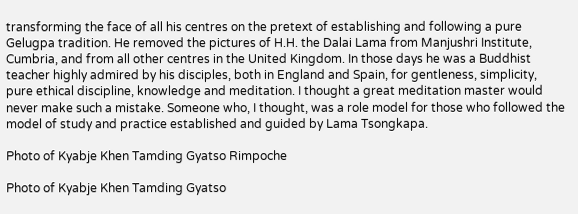transforming the face of all his centres on the pretext of establishing and following a pure Gelugpa tradition. He removed the pictures of H.H. the Dalai Lama from Manjushri Institute, Cumbria, and from all other centres in the United Kingdom. In those days he was a Buddhist teacher highly admired by his disciples, both in England and Spain, for gentleness, simplicity, pure ethical discipline, knowledge and meditation. I thought a great meditation master would never make such a mistake. Someone who, I thought, was a role model for those who followed the model of study and practice established and guided by Lama Tsongkapa.

Photo of Kyabje Khen Tamding Gyatso Rimpoche

Photo of Kyabje Khen Tamding Gyatso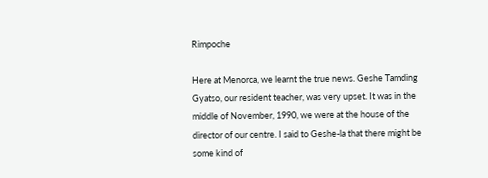Rimpoche

Here at Menorca, we learnt the true news. Geshe Tamding Gyatso, our resident teacher, was very upset. It was in the middle of November, 1990, we were at the house of the director of our centre. I said to Geshe-la that there might be some kind of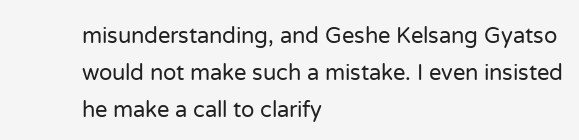misunderstanding, and Geshe Kelsang Gyatso would not make such a mistake. I even insisted he make a call to clarify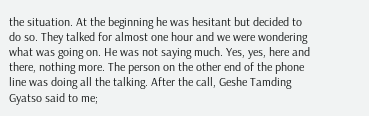the situation. At the beginning he was hesitant but decided to do so. They talked for almost one hour and we were wondering what was going on. He was not saying much. Yes, yes, here and there, nothing more. The person on the other end of the phone line was doing all the talking. After the call, Geshe Tamding Gyatso said to me;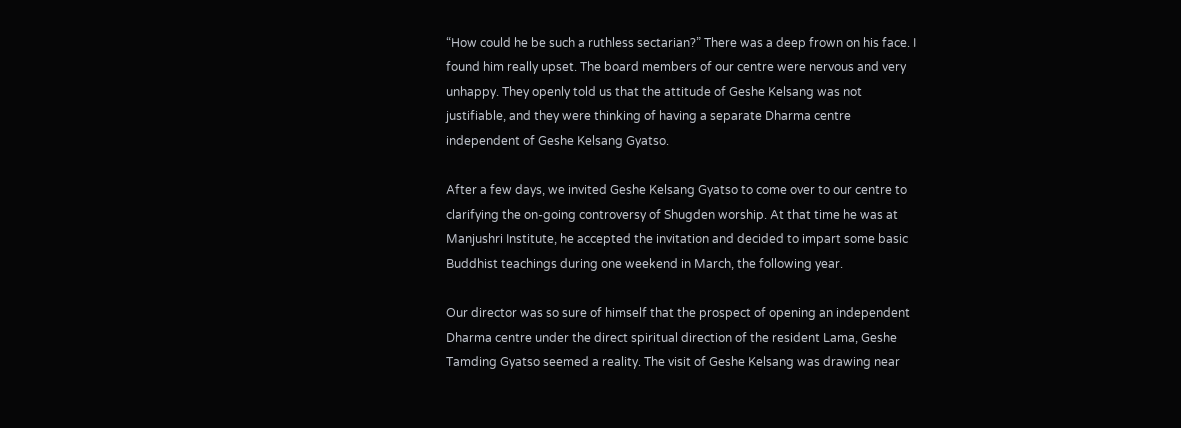“How could he be such a ruthless sectarian?” There was a deep frown on his face. I found him really upset. The board members of our centre were nervous and very unhappy. They openly told us that the attitude of Geshe Kelsang was not justifiable, and they were thinking of having a separate Dharma centre independent of Geshe Kelsang Gyatso.

After a few days, we invited Geshe Kelsang Gyatso to come over to our centre to clarifying the on-going controversy of Shugden worship. At that time he was at Manjushri Institute, he accepted the invitation and decided to impart some basic Buddhist teachings during one weekend in March, the following year.

Our director was so sure of himself that the prospect of opening an independent Dharma centre under the direct spiritual direction of the resident Lama, Geshe Tamding Gyatso seemed a reality. The visit of Geshe Kelsang was drawing near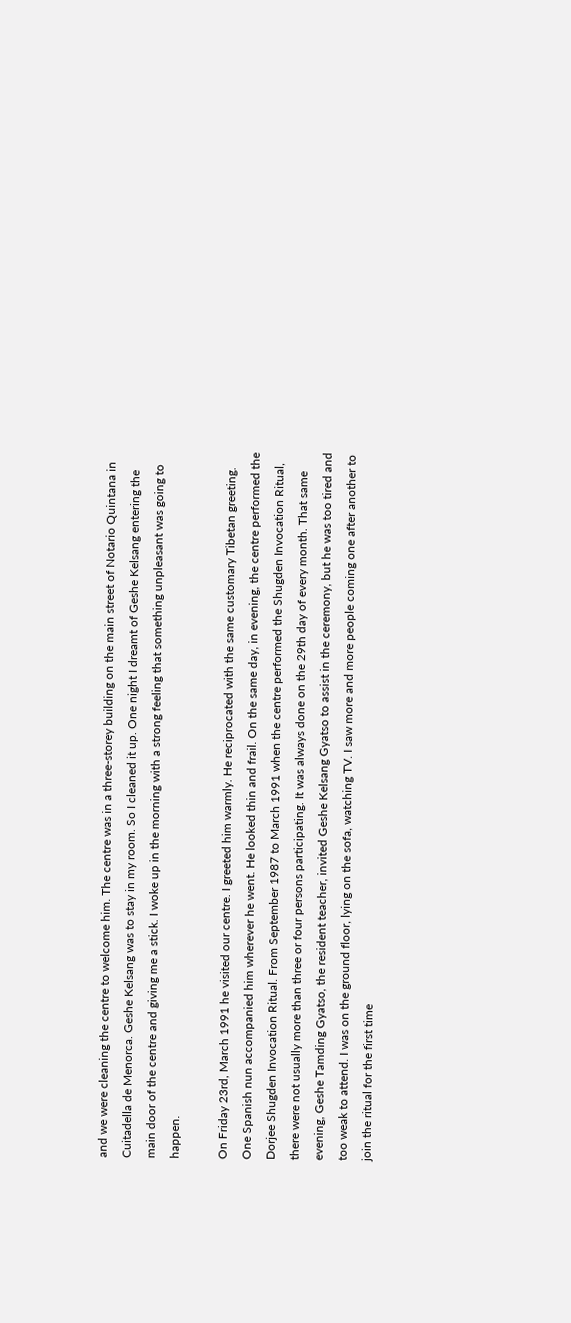and we were cleaning the centre to welcome him. The centre was in a three-storey building on the main street of Notario Quintana in Cuitadella de Menorca. Geshe Kelsang was to stay in my room. So I cleaned it up. One night I dreamt of Geshe Kelsang entering the main door of the centre and giving me a stick. I woke up in the morning with a strong feeling that something unpleasant was going to happen.

On Friday 23rd, March 1991 he visited our centre. I greeted him warmly. He reciprocated with the same customary Tibetan greeting. One Spanish nun accompanied him wherever he went. He looked thin and frail. On the same day, in evening, the centre performed the Dorjee Shugden Invocation Ritual. From September 1987 to March 1991 when the centre performed the Shugden Invocation Ritual, there were not usually more than three or four persons participating. It was always done on the 29th day of every month. That same evening, Geshe Tamding Gyatso, the resident teacher, invited Geshe Kelsang Gyatso to assist in the ceremony, but he was too tired and too weak to attend. I was on the ground floor, lying on the sofa, watching TV. I saw more and more people coming one after another to join the ritual for the first time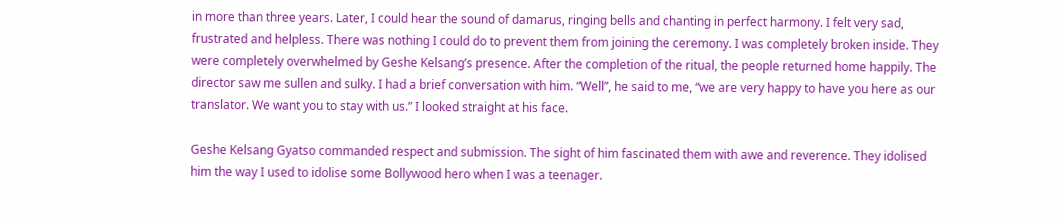in more than three years. Later, I could hear the sound of damarus, ringing bells and chanting in perfect harmony. I felt very sad, frustrated and helpless. There was nothing I could do to prevent them from joining the ceremony. I was completely broken inside. They were completely overwhelmed by Geshe Kelsang’s presence. After the completion of the ritual, the people returned home happily. The director saw me sullen and sulky. I had a brief conversation with him. “Well”, he said to me, “we are very happy to have you here as our translator. We want you to stay with us.” I looked straight at his face.

Geshe Kelsang Gyatso commanded respect and submission. The sight of him fascinated them with awe and reverence. They idolised him the way I used to idolise some Bollywood hero when I was a teenager.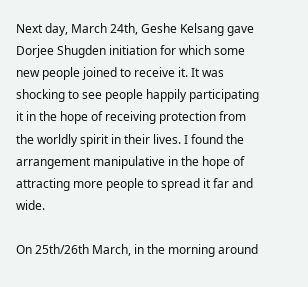Next day, March 24th, Geshe Kelsang gave Dorjee Shugden initiation for which some new people joined to receive it. It was shocking to see people happily participating it in the hope of receiving protection from the worldly spirit in their lives. I found the arrangement manipulative in the hope of attracting more people to spread it far and wide.

On 25th/26th March, in the morning around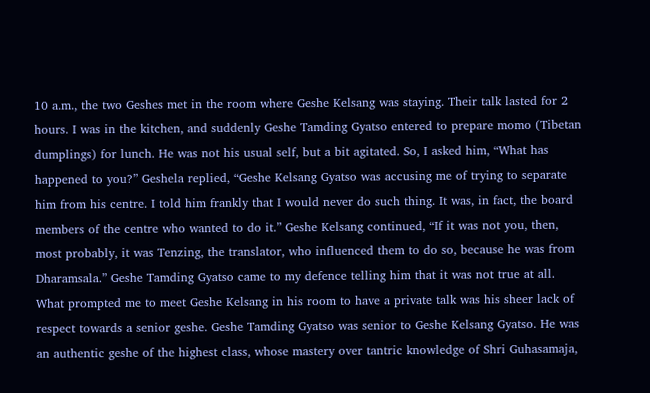10 a.m., the two Geshes met in the room where Geshe Kelsang was staying. Their talk lasted for 2 hours. I was in the kitchen, and suddenly Geshe Tamding Gyatso entered to prepare momo (Tibetan dumplings) for lunch. He was not his usual self, but a bit agitated. So, I asked him, “What has happened to you?” Geshela replied, “Geshe Kelsang Gyatso was accusing me of trying to separate him from his centre. I told him frankly that I would never do such thing. It was, in fact, the board members of the centre who wanted to do it.” Geshe Kelsang continued, “If it was not you, then, most probably, it was Tenzing, the translator, who influenced them to do so, because he was from Dharamsala.” Geshe Tamding Gyatso came to my defence telling him that it was not true at all. What prompted me to meet Geshe Kelsang in his room to have a private talk was his sheer lack of respect towards a senior geshe. Geshe Tamding Gyatso was senior to Geshe Kelsang Gyatso. He was an authentic geshe of the highest class, whose mastery over tantric knowledge of Shri Guhasamaja,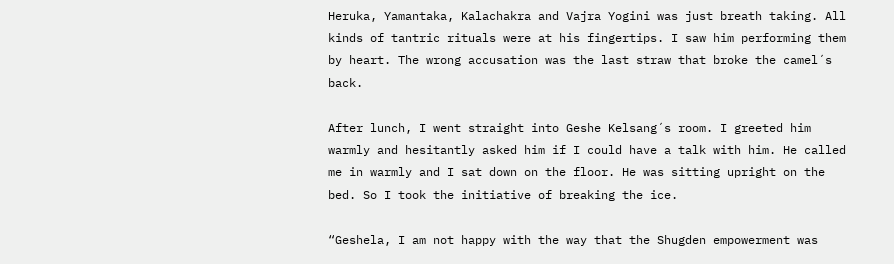Heruka, Yamantaka, Kalachakra and Vajra Yogini was just breath taking. All kinds of tantric rituals were at his fingertips. I saw him performing them by heart. The wrong accusation was the last straw that broke the camel´s back.

After lunch, I went straight into Geshe Kelsang´s room. I greeted him warmly and hesitantly asked him if I could have a talk with him. He called me in warmly and I sat down on the floor. He was sitting upright on the bed. So I took the initiative of breaking the ice.

“Geshela, I am not happy with the way that the Shugden empowerment was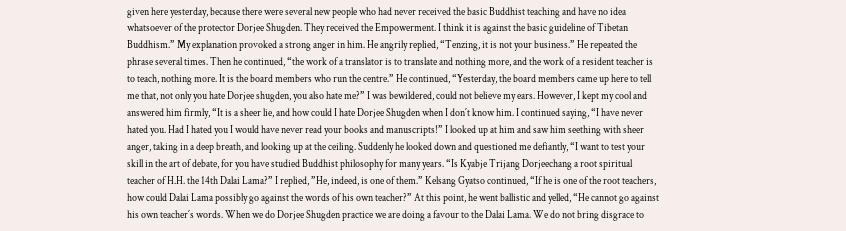given here yesterday, because there were several new people who had never received the basic Buddhist teaching and have no idea whatsoever of the protector Dorjee Shugden. They received the Empowerment. I think it is against the basic guideline of Tibetan Buddhism.” My explanation provoked a strong anger in him. He angrily replied, “Tenzing, it is not your business.” He repeated the phrase several times. Then he continued, “the work of a translator is to translate and nothing more, and the work of a resident teacher is to teach, nothing more. It is the board members who run the centre.” He continued, “Yesterday, the board members came up here to tell me that, not only you hate Dorjee shugden, you also hate me?” I was bewildered, could not believe my ears. However, I kept my cool and answered him firmly, “It is a sheer lie, and how could I hate Dorjee Shugden when I don´t know him. I continued saying, “I have never hated you. Had I hated you I would have never read your books and manuscripts!” I looked up at him and saw him seething with sheer anger, taking in a deep breath, and looking up at the ceiling. Suddenly he looked down and questioned me defiantly, “I want to test your skill in the art of debate, for you have studied Buddhist philosophy for many years. “Is Kyabje Trijang Dorjeechang a root spiritual teacher of H.H. the 14th Dalai Lama?” I replied, ”He, indeed, is one of them.” Kelsang Gyatso continued, “If he is one of the root teachers, how could Dalai Lama possibly go against the words of his own teacher?” At this point, he went ballistic and yelled, “He cannot go against his own teacher´s words. When we do Dorjee Shugden practice we are doing a favour to the Dalai Lama. We do not bring disgrace to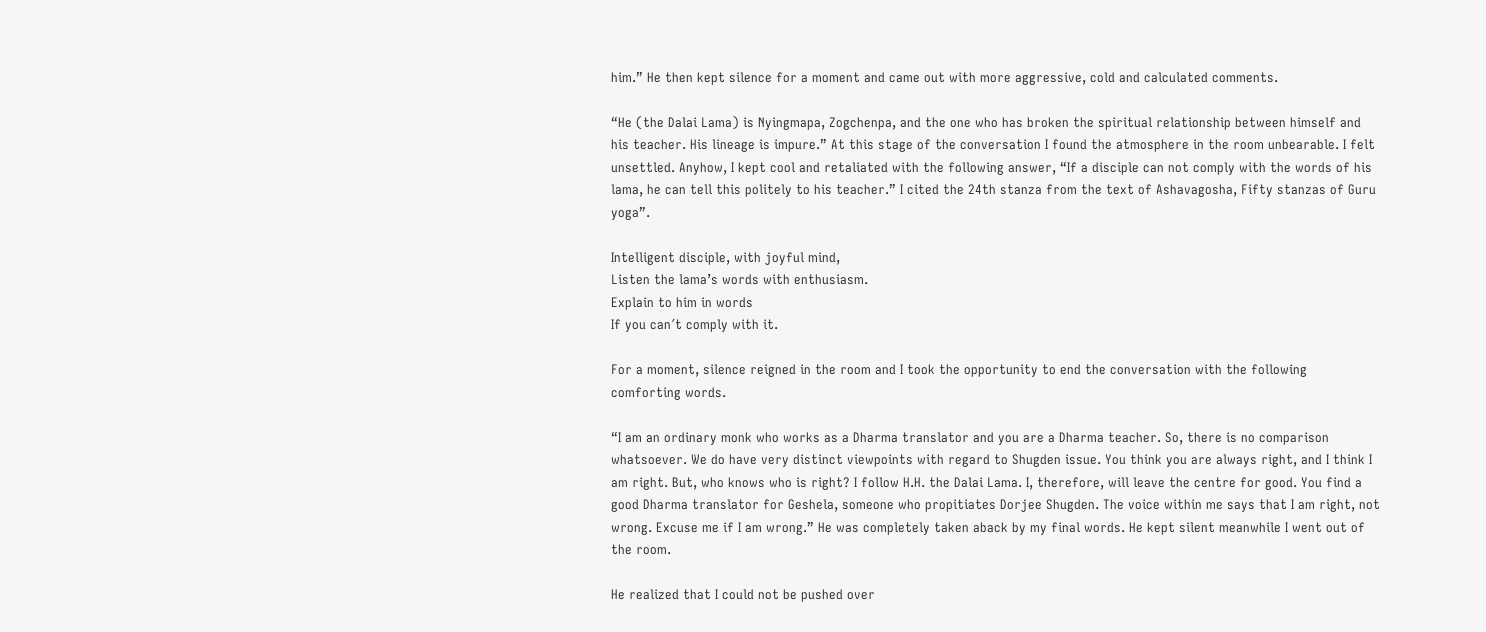him.” He then kept silence for a moment and came out with more aggressive, cold and calculated comments.

“He (the Dalai Lama) is Nyingmapa, Zogchenpa, and the one who has broken the spiritual relationship between himself and his teacher. His lineage is impure.” At this stage of the conversation I found the atmosphere in the room unbearable. I felt unsettled. Anyhow, I kept cool and retaliated with the following answer, “If a disciple can not comply with the words of his lama, he can tell this politely to his teacher.” I cited the 24th stanza from the text of Ashavagosha, Fifty stanzas of Guru yoga”.

Intelligent disciple, with joyful mind,
Listen the lama’s words with enthusiasm.
Explain to him in words
If you can´t comply with it.

For a moment, silence reigned in the room and I took the opportunity to end the conversation with the following comforting words.

“I am an ordinary monk who works as a Dharma translator and you are a Dharma teacher. So, there is no comparison whatsoever. We do have very distinct viewpoints with regard to Shugden issue. You think you are always right, and I think I am right. But, who knows who is right? I follow H.H. the Dalai Lama. I, therefore, will leave the centre for good. You find a good Dharma translator for Geshela, someone who propitiates Dorjee Shugden. The voice within me says that I am right, not wrong. Excuse me if I am wrong.” He was completely taken aback by my final words. He kept silent meanwhile I went out of the room.

He realized that I could not be pushed over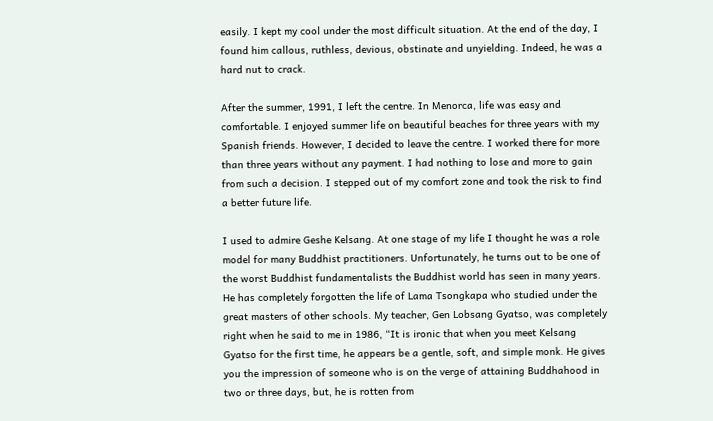easily. I kept my cool under the most difficult situation. At the end of the day, I found him callous, ruthless, devious, obstinate and unyielding. Indeed, he was a hard nut to crack.

After the summer, 1991, I left the centre. In Menorca, life was easy and comfortable. I enjoyed summer life on beautiful beaches for three years with my Spanish friends. However, I decided to leave the centre. I worked there for more than three years without any payment. I had nothing to lose and more to gain from such a decision. I stepped out of my comfort zone and took the risk to find a better future life.

I used to admire Geshe Kelsang. At one stage of my life I thought he was a role model for many Buddhist practitioners. Unfortunately, he turns out to be one of the worst Buddhist fundamentalists the Buddhist world has seen in many years. He has completely forgotten the life of Lama Tsongkapa who studied under the great masters of other schools. My teacher, Gen Lobsang Gyatso, was completely right when he said to me in 1986, “It is ironic that when you meet Kelsang Gyatso for the first time, he appears be a gentle, soft, and simple monk. He gives you the impression of someone who is on the verge of attaining Buddhahood in two or three days, but, he is rotten from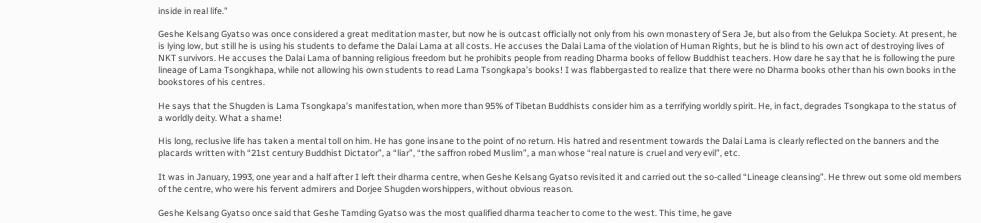inside in real life.”

Geshe Kelsang Gyatso was once considered a great meditation master, but now he is outcast officially not only from his own monastery of Sera Je, but also from the Gelukpa Society. At present, he is lying low, but still he is using his students to defame the Dalai Lama at all costs. He accuses the Dalai Lama of the violation of Human Rights, but he is blind to his own act of destroying lives of NKT survivors. He accuses the Dalai Lama of banning religious freedom but he prohibits people from reading Dharma books of fellow Buddhist teachers. How dare he say that he is following the pure lineage of Lama Tsongkhapa, while not allowing his own students to read Lama Tsongkapa’s books! I was flabbergasted to realize that there were no Dharma books other than his own books in the bookstores of his centres.

He says that the Shugden is Lama Tsongkapa’s manifestation, when more than 95% of Tibetan Buddhists consider him as a terrifying worldly spirit. He, in fact, degrades Tsongkapa to the status of a worldly deity. What a shame!

His long, reclusive life has taken a mental toll on him. He has gone insane to the point of no return. His hatred and resentment towards the Dalai Lama is clearly reflected on the banners and the placards written with “21st century Buddhist Dictator”, a “liar”, “the saffron robed Muslim”, a man whose “real nature is cruel and very evil”, etc.

It was in January, 1993, one year and a half after I left their dharma centre, when Geshe Kelsang Gyatso revisited it and carried out the so-called “Lineage cleansing”. He threw out some old members of the centre, who were his fervent admirers and Dorjee Shugden worshippers, without obvious reason.

Geshe Kelsang Gyatso once said that Geshe Tamding Gyatso was the most qualified dharma teacher to come to the west. This time, he gave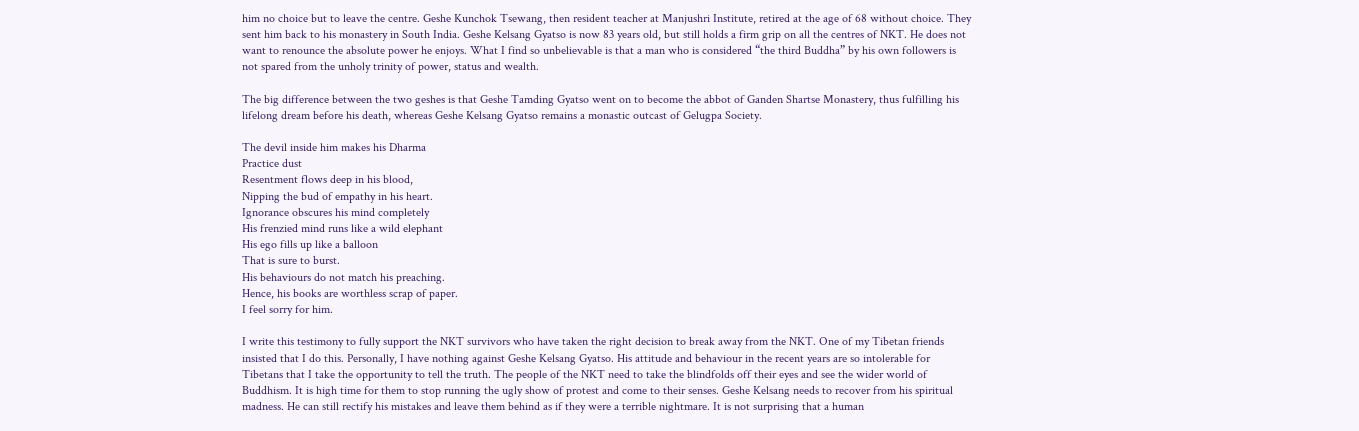him no choice but to leave the centre. Geshe Kunchok Tsewang, then resident teacher at Manjushri Institute, retired at the age of 68 without choice. They sent him back to his monastery in South India. Geshe Kelsang Gyatso is now 83 years old, but still holds a firm grip on all the centres of NKT. He does not want to renounce the absolute power he enjoys. What I find so unbelievable is that a man who is considered “the third Buddha” by his own followers is not spared from the unholy trinity of power, status and wealth.

The big difference between the two geshes is that Geshe Tamding Gyatso went on to become the abbot of Ganden Shartse Monastery, thus fulfilling his lifelong dream before his death, whereas Geshe Kelsang Gyatso remains a monastic outcast of Gelugpa Society.

The devil inside him makes his Dharma
Practice dust
Resentment flows deep in his blood,
Nipping the bud of empathy in his heart.
Ignorance obscures his mind completely
His frenzied mind runs like a wild elephant
His ego fills up like a balloon
That is sure to burst.
His behaviours do not match his preaching.
Hence, his books are worthless scrap of paper.
I feel sorry for him.

I write this testimony to fully support the NKT survivors who have taken the right decision to break away from the NKT. One of my Tibetan friends insisted that I do this. Personally, I have nothing against Geshe Kelsang Gyatso. His attitude and behaviour in the recent years are so intolerable for Tibetans that I take the opportunity to tell the truth. The people of the NKT need to take the blindfolds off their eyes and see the wider world of Buddhism. It is high time for them to stop running the ugly show of protest and come to their senses. Geshe Kelsang needs to recover from his spiritual madness. He can still rectify his mistakes and leave them behind as if they were a terrible nightmare. It is not surprising that a human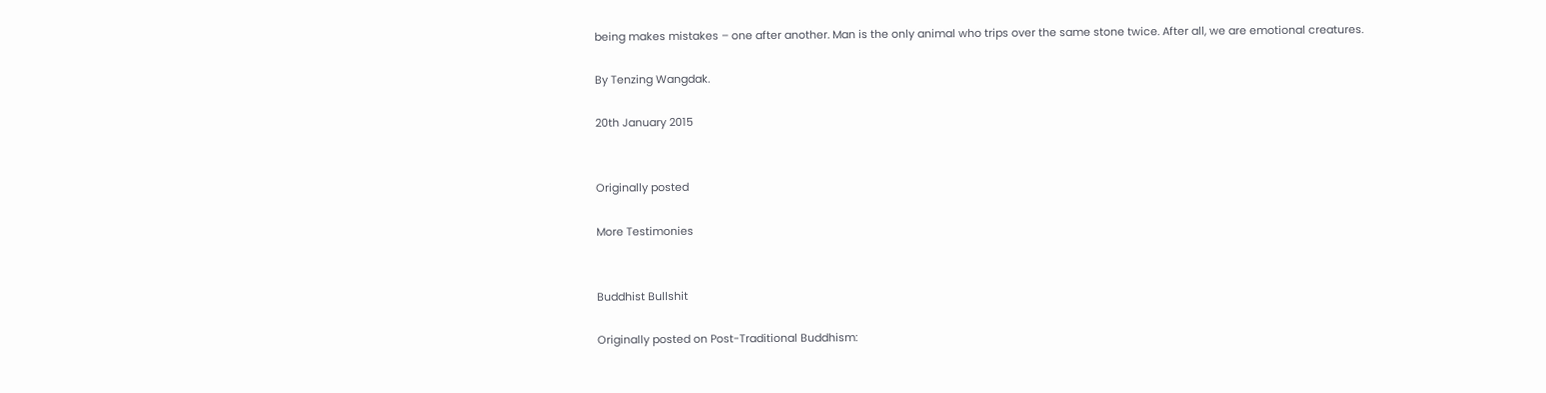being makes mistakes – one after another. Man is the only animal who trips over the same stone twice. After all, we are emotional creatures.

By Tenzing Wangdak.

20th January 2015


Originally posted

More Testimonies


Buddhist Bullshit

Originally posted on Post-Traditional Buddhism: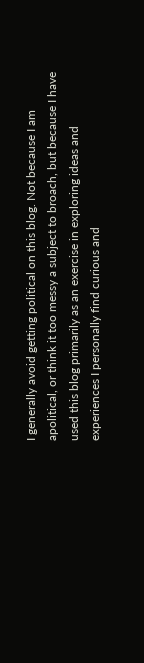I generally avoid getting political on this blog. Not because I am apolitical, or think it too messy a subject to broach, but because I have used this blog primarily as an exercise in exploring ideas and experiences I personally find curious and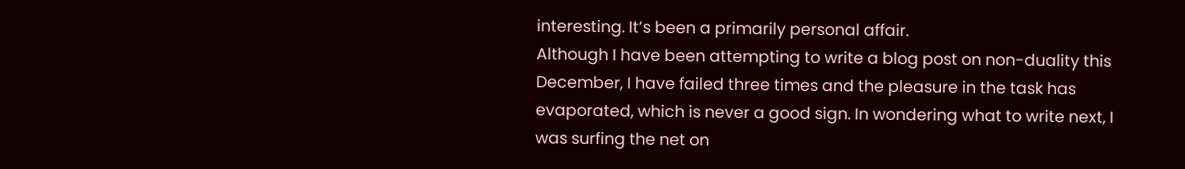interesting. It’s been a primarily personal affair.
Although I have been attempting to write a blog post on non-duality this December, I have failed three times and the pleasure in the task has evaporated, which is never a good sign. In wondering what to write next, I was surfing the net on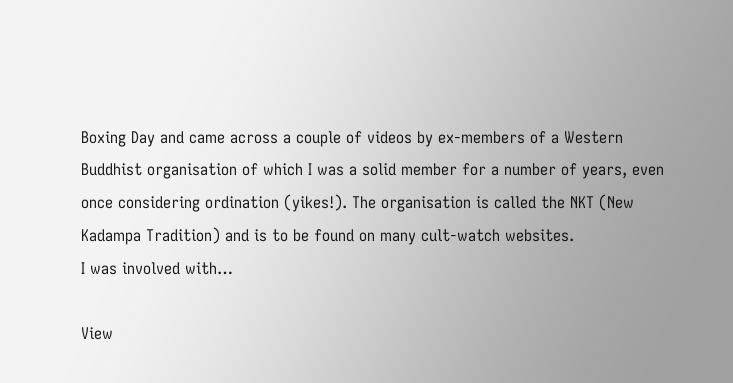Boxing Day and came across a couple of videos by ex-members of a Western Buddhist organisation of which I was a solid member for a number of years, even once considering ordination (yikes!). The organisation is called the NKT (New Kadampa Tradition) and is to be found on many cult-watch websites.
I was involved with…

View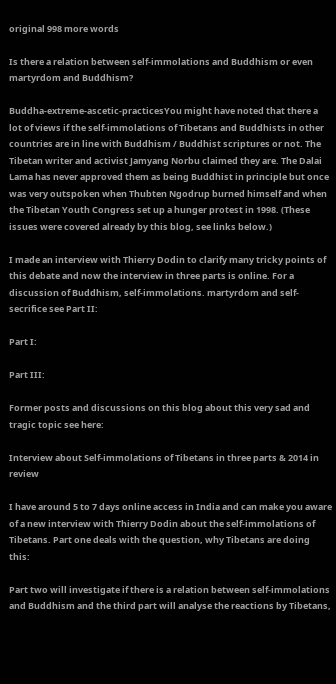original 998 more words

Is there a relation between self-immolations and Buddhism or even martyrdom and Buddhism?

Buddha-extreme-ascetic-practicesYou might have noted that there a lot of views if the self-immolations of Tibetans and Buddhists in other countries are in line with Buddhism / Buddhist scriptures or not. The Tibetan writer and activist Jamyang Norbu claimed they are. The Dalai Lama has never approved them as being Buddhist in principle but once was very outspoken when Thubten Ngodrup burned himself and when the Tibetan Youth Congress set up a hunger protest in 1998. (These issues were covered already by this blog, see links below.)

I made an interview with Thierry Dodin to clarify many tricky points of this debate and now the interview in three parts is online. For a discussion of Buddhism, self-immolations. martyrdom and self-secrifice see Part II:

Part I:

Part III:

Former posts and discussions on this blog about this very sad and tragic topic see here:

Interview about Self-immolations of Tibetans in three parts & 2014 in review

I have around 5 to 7 days online access in India and can make you aware of a new interview with Thierry Dodin about the self-immolations of Tibetans. Part one deals with the question, why Tibetans are doing this:

Part two will investigate if there is a relation between self-immolations and Buddhism and the third part will analyse the reactions by Tibetans,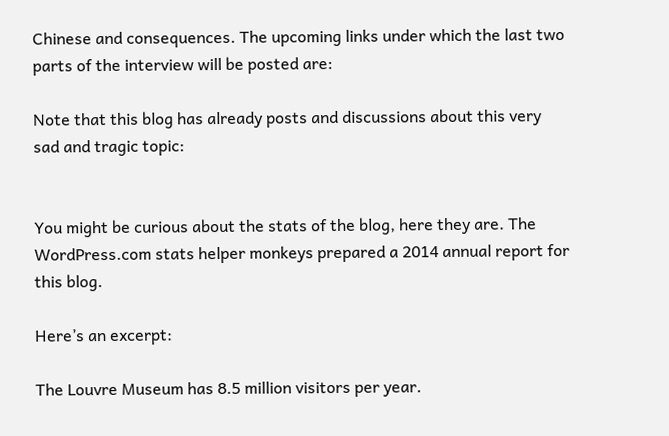Chinese and consequences. The upcoming links under which the last two parts of the interview will be posted are:

Note that this blog has already posts and discussions about this very sad and tragic topic:


You might be curious about the stats of the blog, here they are. The WordPress.com stats helper monkeys prepared a 2014 annual report for this blog.

Here’s an excerpt:

The Louvre Museum has 8.5 million visitors per year.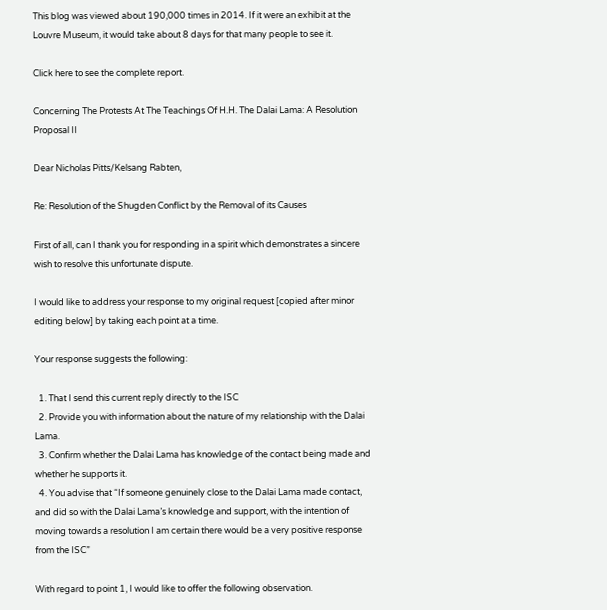This blog was viewed about 190,000 times in 2014. If it were an exhibit at the Louvre Museum, it would take about 8 days for that many people to see it.

Click here to see the complete report.

Concerning The Protests At The Teachings Of H.H. The Dalai Lama: A Resolution Proposal II

Dear Nicholas Pitts/Kelsang Rabten,

Re: Resolution of the Shugden Conflict by the Removal of its Causes

First of all, can I thank you for responding in a spirit which demonstrates a sincere wish to resolve this unfortunate dispute.

I would like to address your response to my original request [copied after minor editing below] by taking each point at a time.

Your response suggests the following:

  1. That I send this current reply directly to the ISC
  2. Provide you with information about the nature of my relationship with the Dalai Lama.
  3. Confirm whether the Dalai Lama has knowledge of the contact being made and whether he supports it.
  4. You advise that “If someone genuinely close to the Dalai Lama made contact, and did so with the Dalai Lama’s knowledge and support, with the intention of moving towards a resolution I am certain there would be a very positive response from the ISC”

With regard to point 1, I would like to offer the following observation.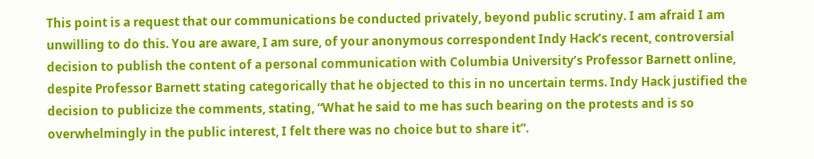This point is a request that our communications be conducted privately, beyond public scrutiny. I am afraid I am unwilling to do this. You are aware, I am sure, of your anonymous correspondent Indy Hack’s recent, controversial decision to publish the content of a personal communication with Columbia University’s Professor Barnett online, despite Professor Barnett stating categorically that he objected to this in no uncertain terms. Indy Hack justified the decision to publicize the comments, stating, “What he said to me has such bearing on the protests and is so overwhelmingly in the public interest, I felt there was no choice but to share it”.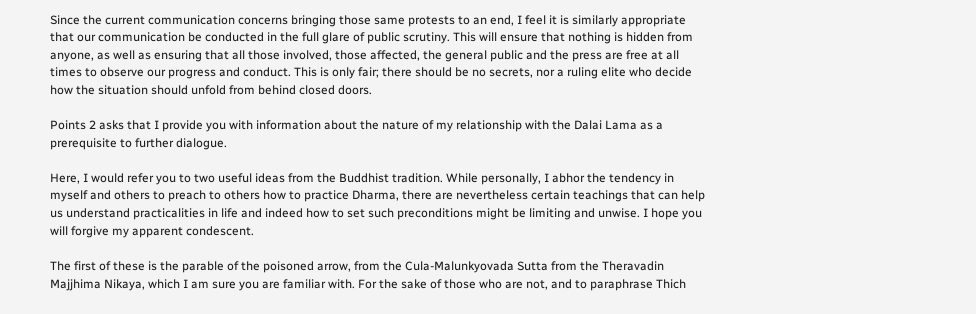Since the current communication concerns bringing those same protests to an end, I feel it is similarly appropriate that our communication be conducted in the full glare of public scrutiny. This will ensure that nothing is hidden from anyone, as well as ensuring that all those involved, those affected, the general public and the press are free at all times to observe our progress and conduct. This is only fair; there should be no secrets, nor a ruling elite who decide how the situation should unfold from behind closed doors.

Points 2 asks that I provide you with information about the nature of my relationship with the Dalai Lama as a prerequisite to further dialogue.

Here, I would refer you to two useful ideas from the Buddhist tradition. While personally, I abhor the tendency in myself and others to preach to others how to practice Dharma, there are nevertheless certain teachings that can help us understand practicalities in life and indeed how to set such preconditions might be limiting and unwise. I hope you will forgive my apparent condescent.

The first of these is the parable of the poisoned arrow, from the Cula-Malunkyovada Sutta from the Theravadin Majjhima Nikaya, which I am sure you are familiar with. For the sake of those who are not, and to paraphrase Thich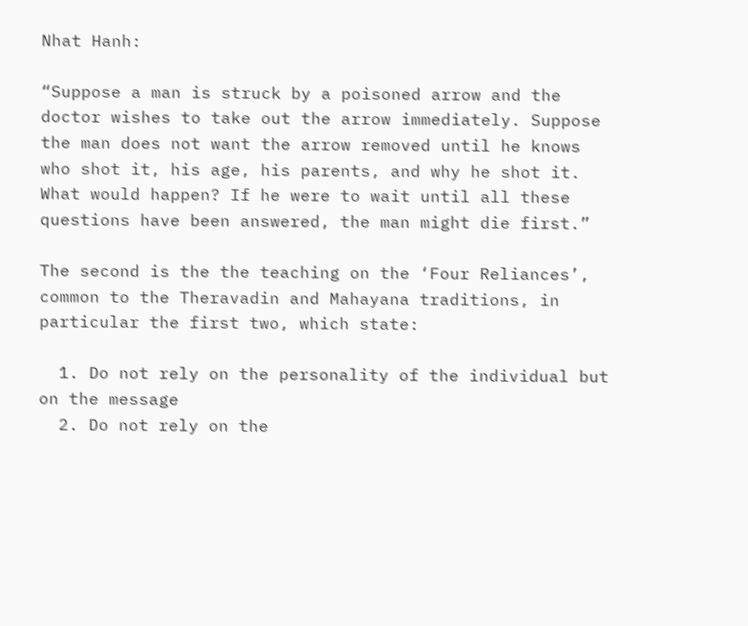Nhat Hanh:

“Suppose a man is struck by a poisoned arrow and the doctor wishes to take out the arrow immediately. Suppose the man does not want the arrow removed until he knows who shot it, his age, his parents, and why he shot it. What would happen? If he were to wait until all these questions have been answered, the man might die first.”

The second is the the teaching on the ‘Four Reliances’, common to the Theravadin and Mahayana traditions, in particular the first two, which state:

  1. Do not rely on the personality of the individual but on the message
  2. Do not rely on the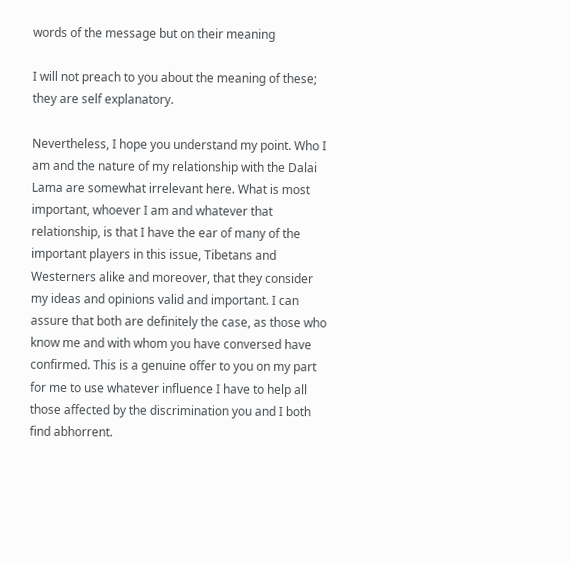words of the message but on their meaning

I will not preach to you about the meaning of these; they are self explanatory.

Nevertheless, I hope you understand my point. Who I am and the nature of my relationship with the Dalai Lama are somewhat irrelevant here. What is most important, whoever I am and whatever that relationship, is that I have the ear of many of the important players in this issue, Tibetans and Westerners alike and moreover, that they consider my ideas and opinions valid and important. I can assure that both are definitely the case, as those who know me and with whom you have conversed have confirmed. This is a genuine offer to you on my part for me to use whatever influence I have to help all those affected by the discrimination you and I both find abhorrent.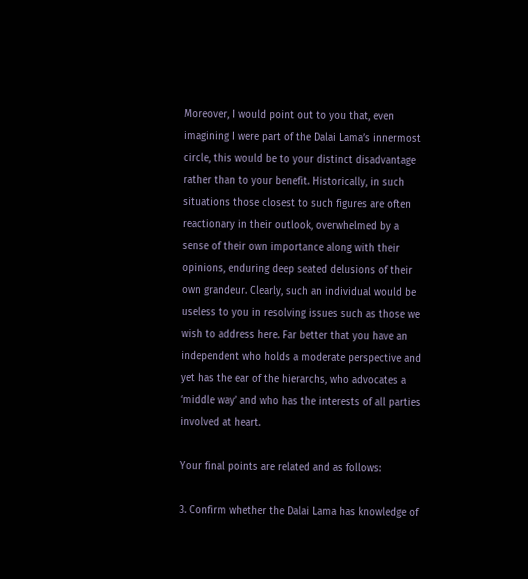Moreover, I would point out to you that, even imagining I were part of the Dalai Lama’s innermost circle, this would be to your distinct disadvantage rather than to your benefit. Historically, in such situations those closest to such figures are often reactionary in their outlook, overwhelmed by a sense of their own importance along with their opinions, enduring deep seated delusions of their own grandeur. Clearly, such an individual would be useless to you in resolving issues such as those we wish to address here. Far better that you have an independent who holds a moderate perspective and yet has the ear of the hierarchs, who advocates a ‘middle way’ and who has the interests of all parties involved at heart.

Your final points are related and as follows:

3. Confirm whether the Dalai Lama has knowledge of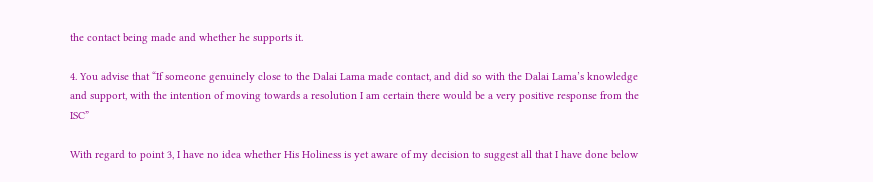the contact being made and whether he supports it.

4. You advise that “If someone genuinely close to the Dalai Lama made contact, and did so with the Dalai Lama’s knowledge and support, with the intention of moving towards a resolution I am certain there would be a very positive response from the ISC”

With regard to point 3, I have no idea whether His Holiness is yet aware of my decision to suggest all that I have done below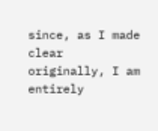since, as I made clear originally, I am entirely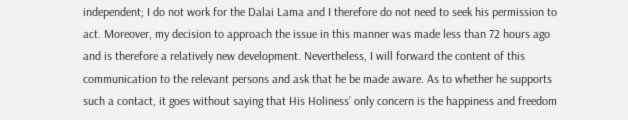independent; I do not work for the Dalai Lama and I therefore do not need to seek his permission to act. Moreover, my decision to approach the issue in this manner was made less than 72 hours ago and is therefore a relatively new development. Nevertheless, I will forward the content of this communication to the relevant persons and ask that he be made aware. As to whether he supports such a contact, it goes without saying that His Holiness’ only concern is the happiness and freedom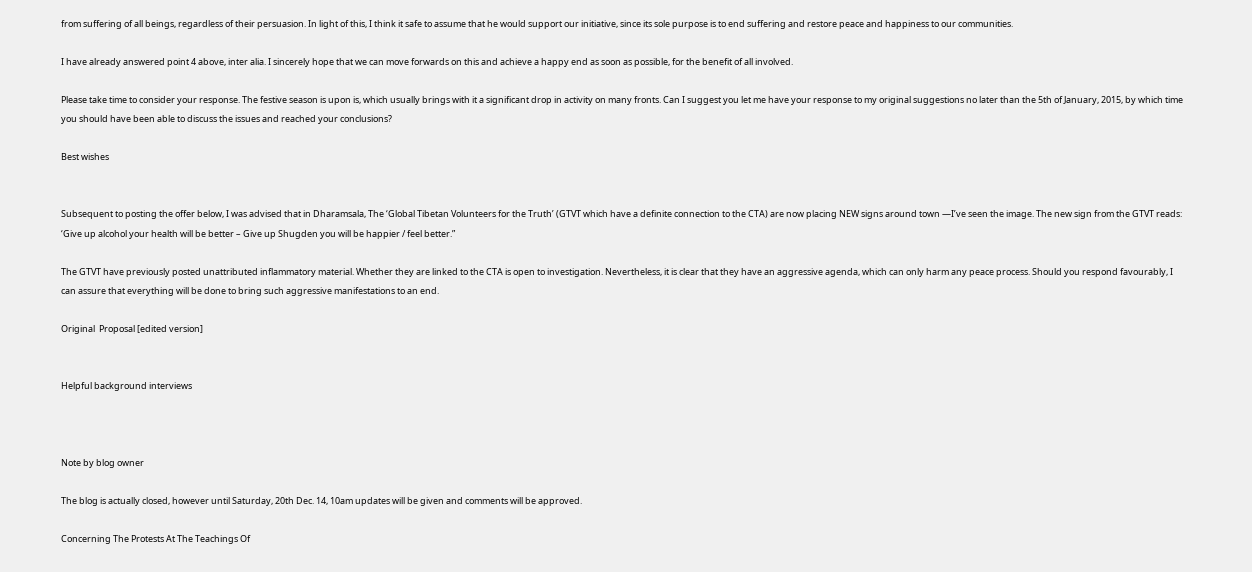from suffering of all beings, regardless of their persuasion. In light of this, I think it safe to assume that he would support our initiative, since its sole purpose is to end suffering and restore peace and happiness to our communities.

I have already answered point 4 above, inter alia. I sincerely hope that we can move forwards on this and achieve a happy end as soon as possible, for the benefit of all involved.

Please take time to consider your response. The festive season is upon is, which usually brings with it a significant drop in activity on many fronts. Can I suggest you let me have your response to my original suggestions no later than the 5th of January, 2015, by which time you should have been able to discuss the issues and reached your conclusions?

Best wishes


Subsequent to posting the offer below, I was advised that in Dharamsala, The ‘Global Tibetan Volunteers for the Truth’ (GTVT which have a definite connection to the CTA) are now placing NEW signs around town —I’ve seen the image. The new sign from the GTVT reads: ‘Give up alcohol your health will be better – Give up Shugden you will be happier / feel better.”

The GTVT have previously posted unattributed inflammatory material. Whether they are linked to the CTA is open to investigation. Nevertheless, it is clear that they have an aggressive agenda, which can only harm any peace process. Should you respond favourably, I can assure that everything will be done to bring such aggressive manifestations to an end.

Original  Proposal [edited version]


Helpful background interviews



Note by blog owner

The blog is actually closed, however until Saturday, 20th Dec. 14, 10am updates will be given and comments will be approved.

Concerning The Protests At The Teachings Of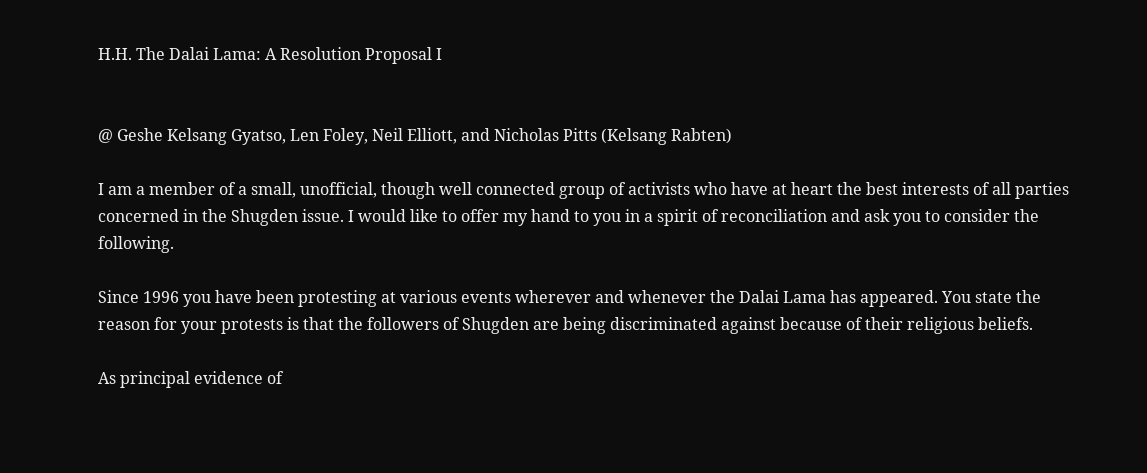H.H. The Dalai Lama: A Resolution Proposal I


@ Geshe Kelsang Gyatso, Len Foley, Neil Elliott, and Nicholas Pitts (Kelsang Rabten)

I am a member of a small, unofficial, though well connected group of activists who have at heart the best interests of all parties concerned in the Shugden issue. I would like to offer my hand to you in a spirit of reconciliation and ask you to consider the following.

Since 1996 you have been protesting at various events wherever and whenever the Dalai Lama has appeared. You state the reason for your protests is that the followers of Shugden are being discriminated against because of their religious beliefs.

As principal evidence of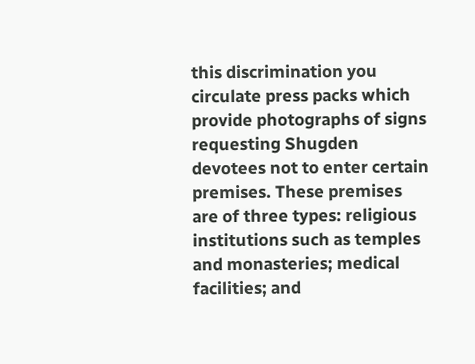this discrimination you circulate press packs which provide photographs of signs requesting Shugden devotees not to enter certain premises. These premises are of three types: religious institutions such as temples and monasteries; medical facilities; and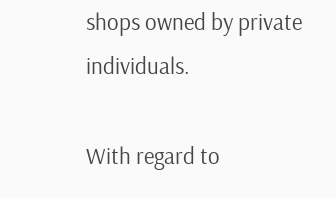shops owned by private individuals.

With regard to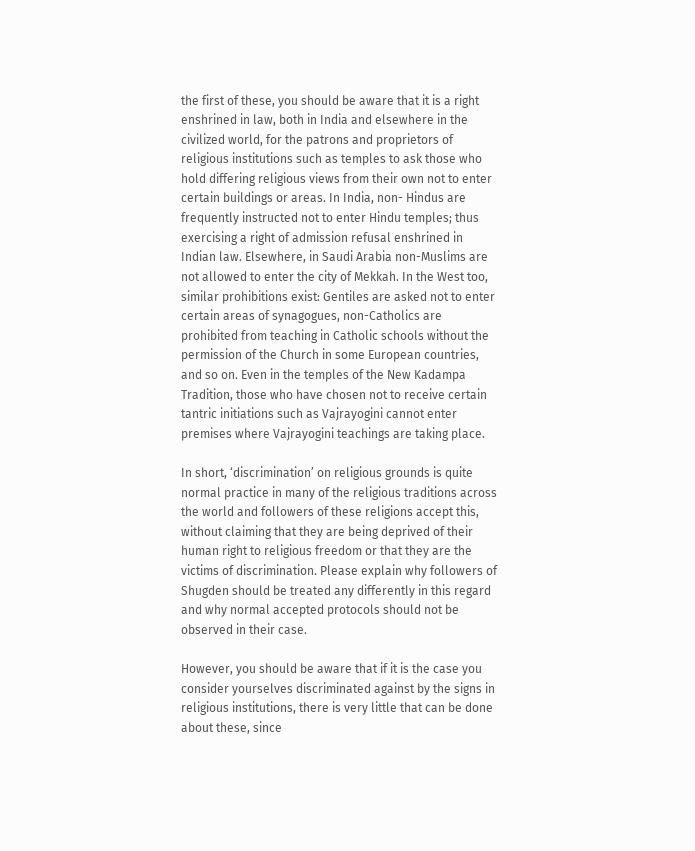the first of these, you should be aware that it is a right enshrined in law, both in India and elsewhere in the civilized world, for the patrons and proprietors of religious institutions such as temples to ask those who hold differing religious views from their own not to enter certain buildings or areas. In India, non- Hindus are frequently instructed not to enter Hindu temples; thus exercising a right of admission refusal enshrined in Indian law. Elsewhere, in Saudi Arabia non-Muslims are not allowed to enter the city of Mekkah. In the West too, similar prohibitions exist: Gentiles are asked not to enter certain areas of synagogues, non-Catholics are prohibited from teaching in Catholic schools without the permission of the Church in some European countries, and so on. Even in the temples of the New Kadampa Tradition, those who have chosen not to receive certain tantric initiations such as Vajrayogini cannot enter premises where Vajrayogini teachings are taking place.

In short, ‘discrimination’ on religious grounds is quite normal practice in many of the religious traditions across the world and followers of these religions accept this, without claiming that they are being deprived of their human right to religious freedom or that they are the victims of discrimination. Please explain why followers of Shugden should be treated any differently in this regard and why normal accepted protocols should not be observed in their case.

However, you should be aware that if it is the case you consider yourselves discriminated against by the signs in religious institutions, there is very little that can be done about these, since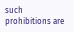such prohibitions are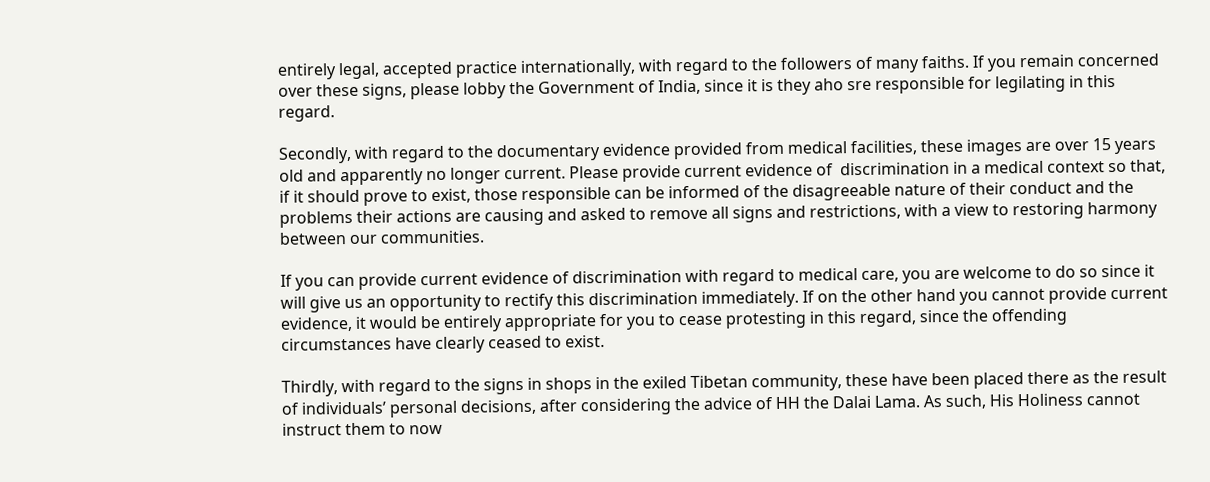entirely legal, accepted practice internationally, with regard to the followers of many faiths. If you remain concerned over these signs, please lobby the Government of India, since it is they aho sre responsible for legilating in this regard.

Secondly, with regard to the documentary evidence provided from medical facilities, these images are over 15 years old and apparently no longer current. Please provide current evidence of  discrimination in a medical context so that, if it should prove to exist, those responsible can be informed of the disagreeable nature of their conduct and the problems their actions are causing and asked to remove all signs and restrictions, with a view to restoring harmony between our communities.

If you can provide current evidence of discrimination with regard to medical care, you are welcome to do so since it will give us an opportunity to rectify this discrimination immediately. If on the other hand you cannot provide current evidence, it would be entirely appropriate for you to cease protesting in this regard, since the offending circumstances have clearly ceased to exist.

Thirdly, with regard to the signs in shops in the exiled Tibetan community, these have been placed there as the result of individuals’ personal decisions, after considering the advice of HH the Dalai Lama. As such, His Holiness cannot instruct them to now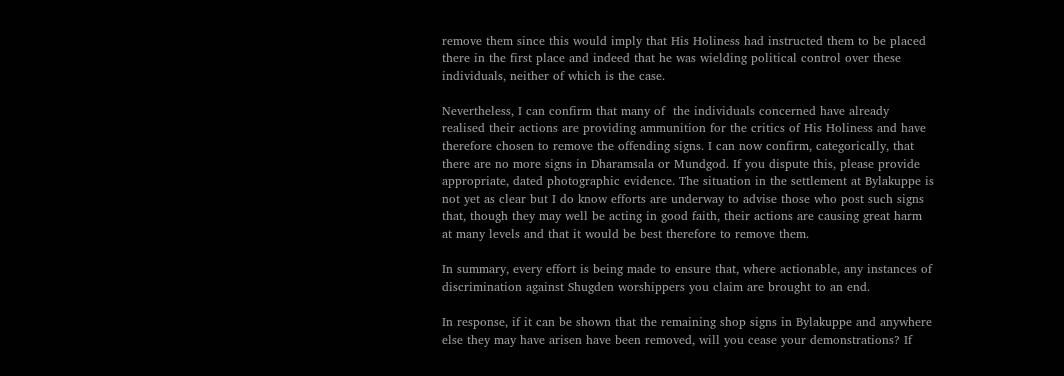remove them since this would imply that His Holiness had instructed them to be placed there in the first place and indeed that he was wielding political control over these individuals, neither of which is the case.

Nevertheless, I can confirm that many of  the individuals concerned have already realised their actions are providing ammunition for the critics of His Holiness and have therefore chosen to remove the offending signs. I can now confirm, categorically, that there are no more signs in Dharamsala or Mundgod. If you dispute this, please provide appropriate, dated photographic evidence. The situation in the settlement at Bylakuppe is not yet as clear but I do know efforts are underway to advise those who post such signs that, though they may well be acting in good faith, their actions are causing great harm at many levels and that it would be best therefore to remove them.

In summary, every effort is being made to ensure that, where actionable, any instances of discrimination against Shugden worshippers you claim are brought to an end.

In response, if it can be shown that the remaining shop signs in Bylakuppe and anywhere else they may have arisen have been removed, will you cease your demonstrations? If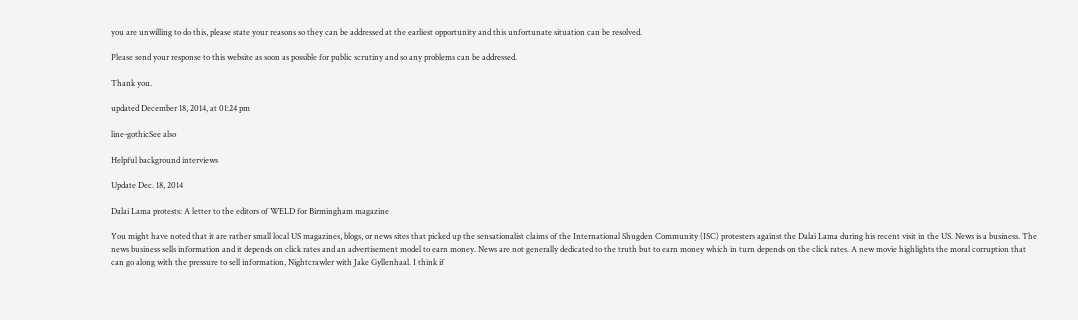you are unwilling to do this, please state your reasons so they can be addressed at the earliest opportunity and this unfortunate situation can be resolved.

Please send your response to this website as soon as possible for public scrutiny and so any problems can be addressed.

Thank you.

updated December 18, 2014, at 01:24 pm

line-gothicSee also

Helpful background interviews

Update Dec. 18, 2014

Dalai Lama protests: A letter to the editors of WELD for Birmingham magazine

You might have noted that it are rather small local US magazines, blogs, or news sites that picked up the sensationalist claims of the International Shugden Community (ISC) protesters against the Dalai Lama during his recent visit in the US. News is a business. The news business sells information and it depends on click rates and an advertisement model to earn money. News are not generally dedicated to the truth but to earn money which in turn depends on the click rates. A new movie highlights the moral corruption that can go along with the pressure to sell information, Nightcrawler with Jake Gyllenhaal. I think if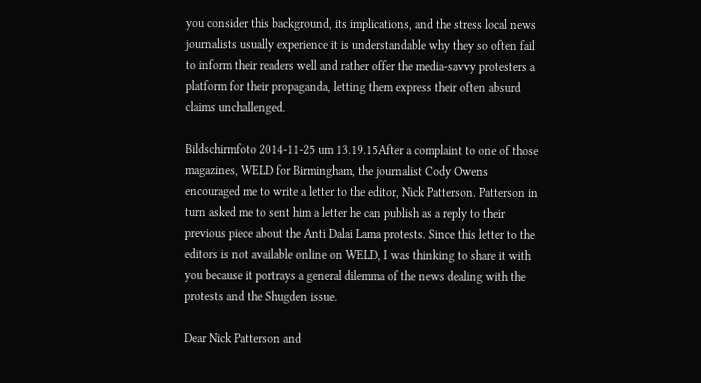you consider this background, its implications, and the stress local news journalists usually experience it is understandable why they so often fail to inform their readers well and rather offer the media-savvy protesters a platform for their propaganda, letting them express their often absurd claims unchallenged.

Bildschirmfoto 2014-11-25 um 13.19.15After a complaint to one of those magazines, WELD for Birmingham, the journalist Cody Owens encouraged me to write a letter to the editor, Nick Patterson. Patterson in turn asked me to sent him a letter he can publish as a reply to their previous piece about the Anti Dalai Lama protests. Since this letter to the editors is not available online on WELD, I was thinking to share it with you because it portrays a general dilemma of the news dealing with the protests and the Shugden issue.

Dear Nick Patterson and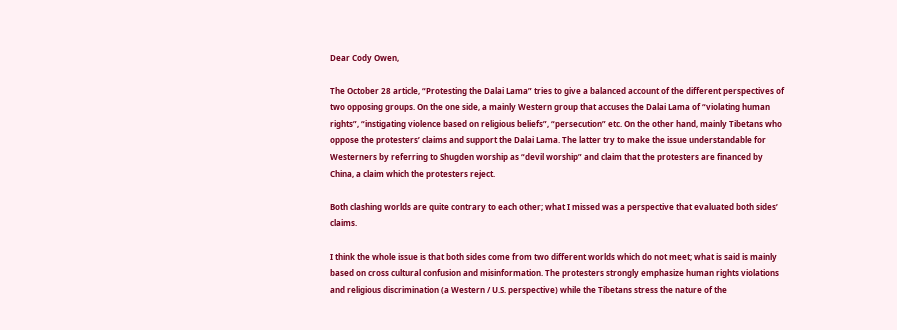Dear Cody Owen,

The October 28 article, “Protesting the Dalai Lama” tries to give a balanced account of the different perspectives of two opposing groups. On the one side, a mainly Western group that accuses the Dalai Lama of “violating human rights”, “instigating violence based on religious beliefs”, “persecution” etc. On the other hand, mainly Tibetans who oppose the protesters’ claims and support the Dalai Lama. The latter try to make the issue understandable for Westerners by referring to Shugden worship as “devil worship” and claim that the protesters are financed by China, a claim which the protesters reject.

Both clashing worlds are quite contrary to each other; what I missed was a perspective that evaluated both sides’ claims.

I think the whole issue is that both sides come from two different worlds which do not meet; what is said is mainly based on cross cultural confusion and misinformation. The protesters strongly emphasize human rights violations and religious discrimination (a Western / U.S. perspective) while the Tibetans stress the nature of the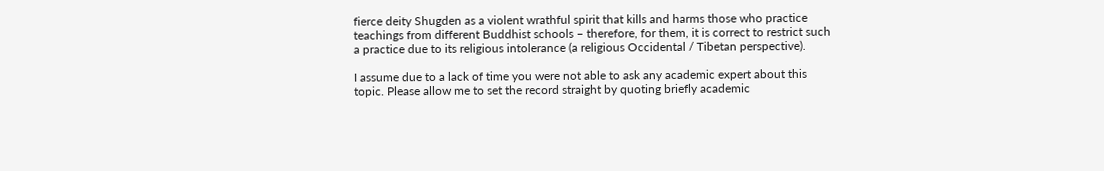fierce deity Shugden as a violent wrathful spirit that kills and harms those who practice teachings from different Buddhist schools – therefore, for them, it is correct to restrict such a practice due to its religious intolerance (a religious Occidental / Tibetan perspective).

I assume due to a lack of time you were not able to ask any academic expert about this topic. Please allow me to set the record straight by quoting briefly academic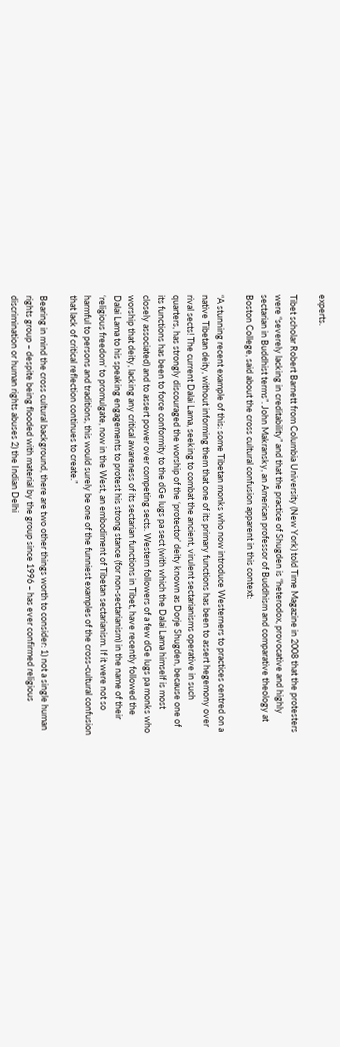experts.

Tibet scholar Robert Barnett from Columbia University (New York) told Time Magazine in 2008 that the protesters were “severely lacking in creditability” and that the practice of Shugden is “heterodox, provocative and highly sectarian in Buddhist terms”. John Makransky, an American professor of Buddhism and comparative theology at Boston College, said about the cross cultural confusion apparent in this context:

“A stunning recent example of this: some Tibetan monks who now introduce Westerners to practices centred on a native Tibetan deity, without informing them that one of its primary functions has been to assert hegemony over rival sects! The current Dalai Lama, seeking to combat the ancient, virulent sectarianisms operative in such quarters, has strongly discouraged the worship of the ‘protector’ deity known as Dorje Shugden, because one of its functions has been to force conformity to the dGe lugs pa sect (with which the Dalai Lama himself is most closely associated) and to assert power over competing sects. Western followers of a few dGe lugs pa monks who worship that deity, lacking any critical awareness of its sectarian functions in Tibet, have recently followed the Dalai Lama to his speaking engagements to protest his strong stance (for non-sectarianism) in the name of their ‘religious freedom’ to promulgate, now in the West, an embodiment of Tibetan sectarianism. If it were not so harmful to persons and traditions, this would surely be one of the funniest examples of the cross-cultural confusion that lack of critical reflection continues to create.”

Bearing in mind the cross cultural background, there are two other things worth to consider: 1) not a single human rights group – despite being flooded with material by the group since 1996 – has ever confirmed religious discrimination or human rights abuses 2) the Indian Delhi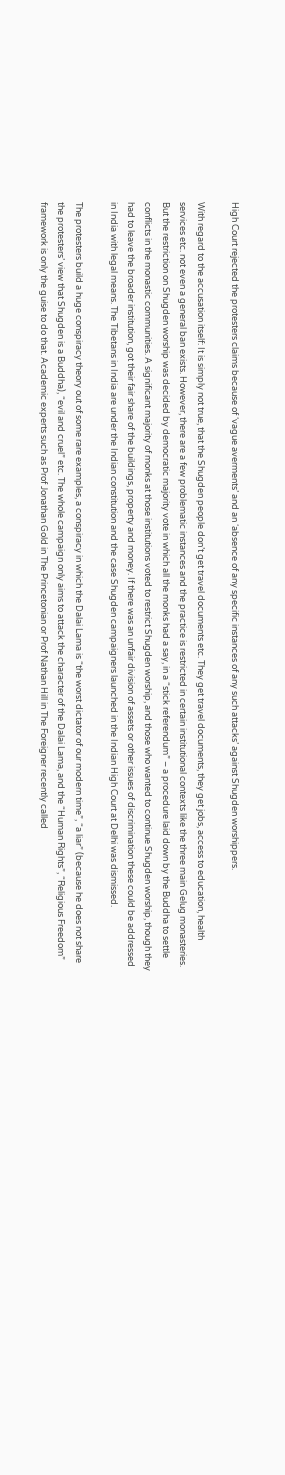High Court rejected the protesters claims because of ‘vague averments’ and an ‘absence of any specific instances of any such attacks’ against Shugden worshippers.

With regard to the accusation itself: It is simply not true, that the Shugden people don’t get travel documents etc. They get travel documents, they get jobs, access to education, health services etc. not even a general ban exists. However, there are a few problematic instances and the practice is restricted in certain institutional contexts like the three main Gelug monasteries. But the restriction on Shugden worship was decided by democratic majority vote in which all the monks had a say, in a “stick referendum” – a procedure laid down by the Buddha to settle conflicts in the monastic communities. A significant majority of monks at those institutions voted to restrict Shugden worship, and those who wanted to continue Shugden worship, though they had to leave the broader institution, got their fair share of the buildings, property and money. If there was an unfair division of assets or other issues of discrimination these could be addressed in India with legal means. The Tibetans in India are under the Indian constitution and the case Shugden campaigners launched in the Indian High Court at Delhi was dismissed.

The protesters build a huge conspiracy theory out of some rare examples, a conspiracy in which the Dalai Lama is “the worst dictator of our modern time”, “a liar” (because he does not share the protesters’ view that Shugden is a Buddha), “evil and cruel” etc. The whole campaign only aims to attack the character of the Dalai Lama, and the “Human Rights”, “Religious Freedom” framework is only the guise to do that. Academic experts such as Prof Jonathan Gold in The Princetonian or Prof Nathan Hill in The Foreigner recently called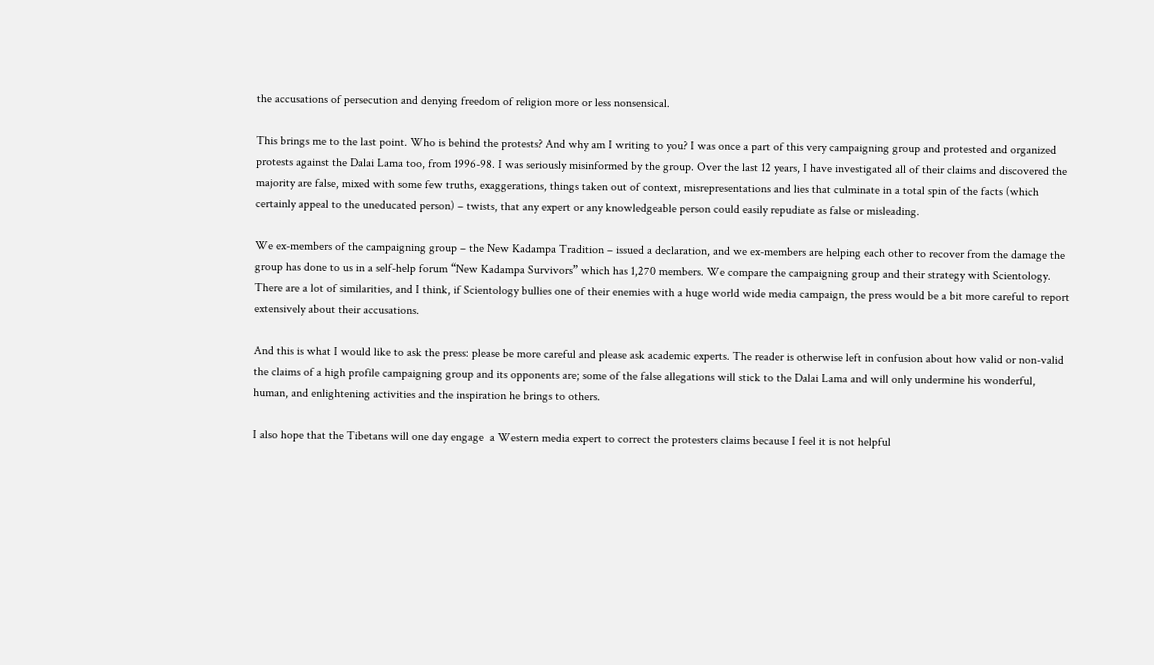the accusations of persecution and denying freedom of religion more or less nonsensical.

This brings me to the last point. Who is behind the protests? And why am I writing to you? I was once a part of this very campaigning group and protested and organized protests against the Dalai Lama too, from 1996-98. I was seriously misinformed by the group. Over the last 12 years, I have investigated all of their claims and discovered the majority are false, mixed with some few truths, exaggerations, things taken out of context, misrepresentations and lies that culminate in a total spin of the facts (which certainly appeal to the uneducated person) – twists, that any expert or any knowledgeable person could easily repudiate as false or misleading.

We ex-members of the campaigning group – the New Kadampa Tradition – issued a declaration, and we ex-members are helping each other to recover from the damage the group has done to us in a self-help forum “New Kadampa Survivors” which has 1,270 members. We compare the campaigning group and their strategy with Scientology. There are a lot of similarities, and I think, if Scientology bullies one of their enemies with a huge world wide media campaign, the press would be a bit more careful to report extensively about their accusations.

And this is what I would like to ask the press: please be more careful and please ask academic experts. The reader is otherwise left in confusion about how valid or non-valid the claims of a high profile campaigning group and its opponents are; some of the false allegations will stick to the Dalai Lama and will only undermine his wonderful, human, and enlightening activities and the inspiration he brings to others.

I also hope that the Tibetans will one day engage  a Western media expert to correct the protesters claims because I feel it is not helpful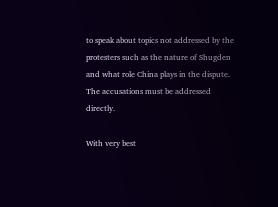to speak about topics not addressed by the protesters such as the nature of Shugden and what role China plays in the dispute. The accusations must be addressed directly.

With very best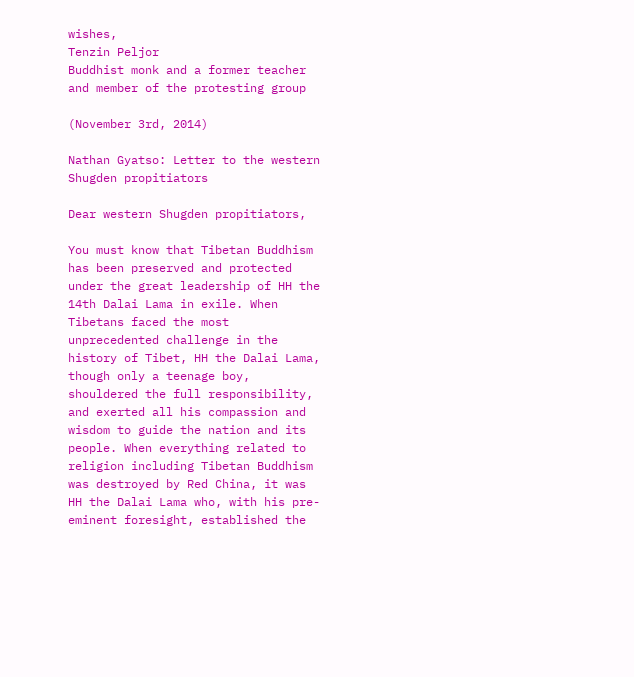wishes,
Tenzin Peljor
Buddhist monk and a former teacher and member of the protesting group

(November 3rd, 2014)

Nathan Gyatso: Letter to the western Shugden propitiators

Dear western Shugden propitiators,

You must know that Tibetan Buddhism has been preserved and protected under the great leadership of HH the 14th Dalai Lama in exile. When Tibetans faced the most unprecedented challenge in the history of Tibet, HH the Dalai Lama, though only a teenage boy, shouldered the full responsibility, and exerted all his compassion and wisdom to guide the nation and its people. When everything related to religion including Tibetan Buddhism was destroyed by Red China, it was HH the Dalai Lama who, with his pre-eminent foresight, established the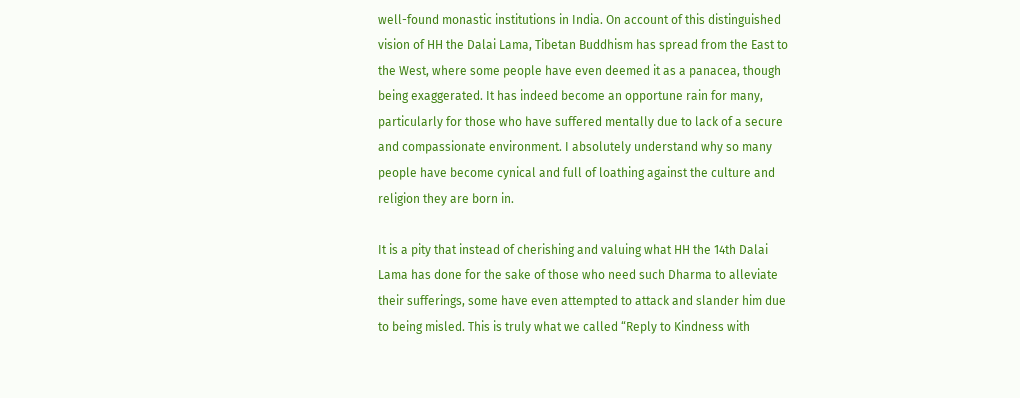well-found monastic institutions in India. On account of this distinguished vision of HH the Dalai Lama, Tibetan Buddhism has spread from the East to the West, where some people have even deemed it as a panacea, though being exaggerated. It has indeed become an opportune rain for many, particularly for those who have suffered mentally due to lack of a secure and compassionate environment. I absolutely understand why so many people have become cynical and full of loathing against the culture and religion they are born in.

It is a pity that instead of cherishing and valuing what HH the 14th Dalai Lama has done for the sake of those who need such Dharma to alleviate their sufferings, some have even attempted to attack and slander him due to being misled. This is truly what we called “Reply to Kindness with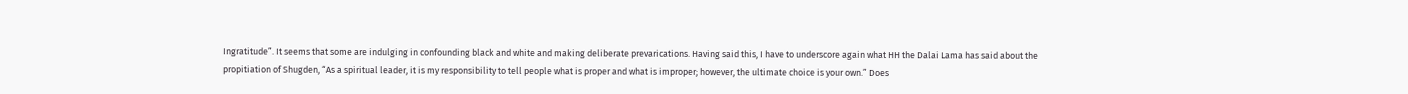Ingratitude”. It seems that some are indulging in confounding black and white and making deliberate prevarications. Having said this, I have to underscore again what HH the Dalai Lama has said about the propitiation of Shugden, “As a spiritual leader, it is my responsibility to tell people what is proper and what is improper; however, the ultimate choice is your own.” Does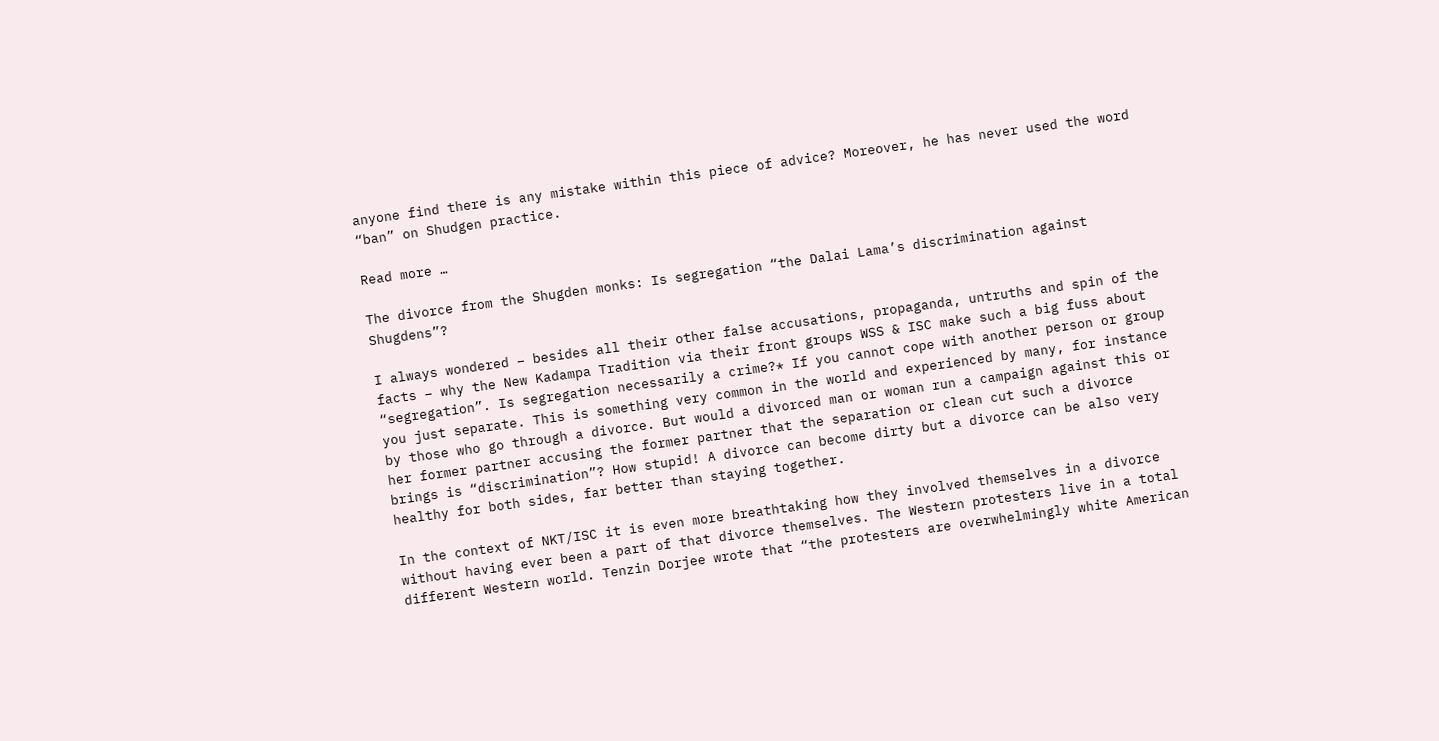anyone find there is any mistake within this piece of advice? Moreover, he has never used the word “ban” on Shudgen practice.

Read more …

The divorce from the Shugden monks: Is segregation “the Dalai Lama’s discrimination against Shugdens”?

I always wondered – besides all their other false accusations, propaganda, untruths and spin of the facts – why the New Kadampa Tradition via their front groups WSS & ISC make such a big fuss about “segregation”. Is segregation necessarily a crime?* If you cannot cope with another person or group you just separate. This is something very common in the world and experienced by many, for instance by those who go through a divorce. But would a divorced man or woman run a campaign against this or her former partner accusing the former partner that the separation or clean cut such a divorce brings is “discrimination”? How stupid! A divorce can become dirty but a divorce can be also very healthy for both sides, far better than staying together.

In the context of NKT/ISC it is even more breathtaking how they involved themselves in a divorce without having ever been a part of that divorce themselves. The Western protesters live in a total different Western world. Tenzin Dorjee wrote that “the protesters are overwhelmingly white American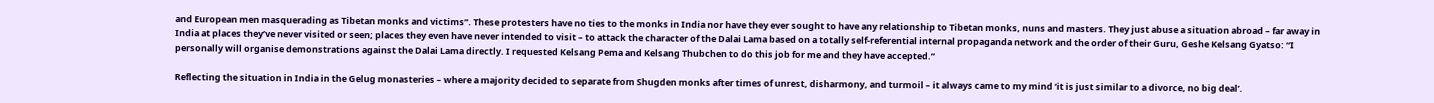and European men masquerading as Tibetan monks and victims”. These protesters have no ties to the monks in India nor have they ever sought to have any relationship to Tibetan monks, nuns and masters. They just abuse a situation abroad – far away in India at places they’ve never visited or seen; places they even have never intended to visit – to attack the character of the Dalai Lama based on a totally self-referential internal propaganda network and the order of their Guru, Geshe Kelsang Gyatso: “I personally will organise demonstrations against the Dalai Lama directly. I requested Kelsang Pema and Kelsang Thubchen to do this job for me and they have accepted.”

Reflecting the situation in India in the Gelug monasteries – where a majority decided to separate from Shugden monks after times of unrest, disharmony, and turmoil – it always came to my mind ‘it is just similar to a divorce, no big deal’.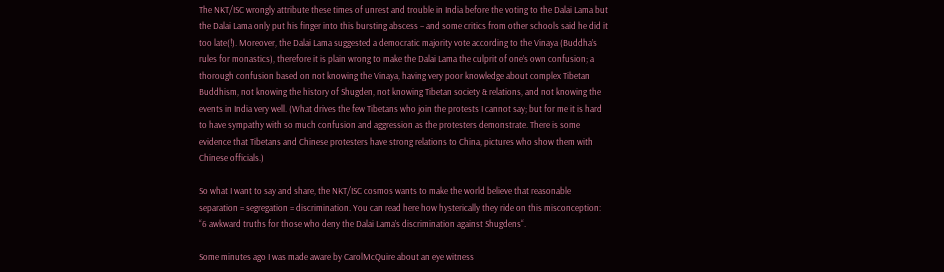The NKT/ISC wrongly attribute these times of unrest and trouble in India before the voting to the Dalai Lama but the Dalai Lama only put his finger into this bursting abscess – and some critics from other schools said he did it too late(!). Moreover, the Dalai Lama suggested a democratic majority vote according to the Vinaya (Buddha’s rules for monastics), therefore it is plain wrong to make the Dalai Lama the culprit of one’s own confusion; a thorough confusion based on not knowing the Vinaya, having very poor knowledge about complex Tibetan Buddhism, not knowing the history of Shugden, not knowing Tibetan society & relations, and not knowing the events in India very well. (What drives the few Tibetans who join the protests I cannot say; but for me it is hard to have sympathy with so much confusion and aggression as the protesters demonstrate. There is some evidence that Tibetans and Chinese protesters have strong relations to China, pictures who show them with Chinese officials.)

So what I want to say and share, the NKT/ISC cosmos wants to make the world believe that reasonable separation = segregation = discrimination. You can read here how hysterically they ride on this misconception: “6 awkward truths for those who deny the Dalai Lama’s discrimination against Shugdens“.

Some minutes ago I was made aware by CarolMcQuire about an eye witness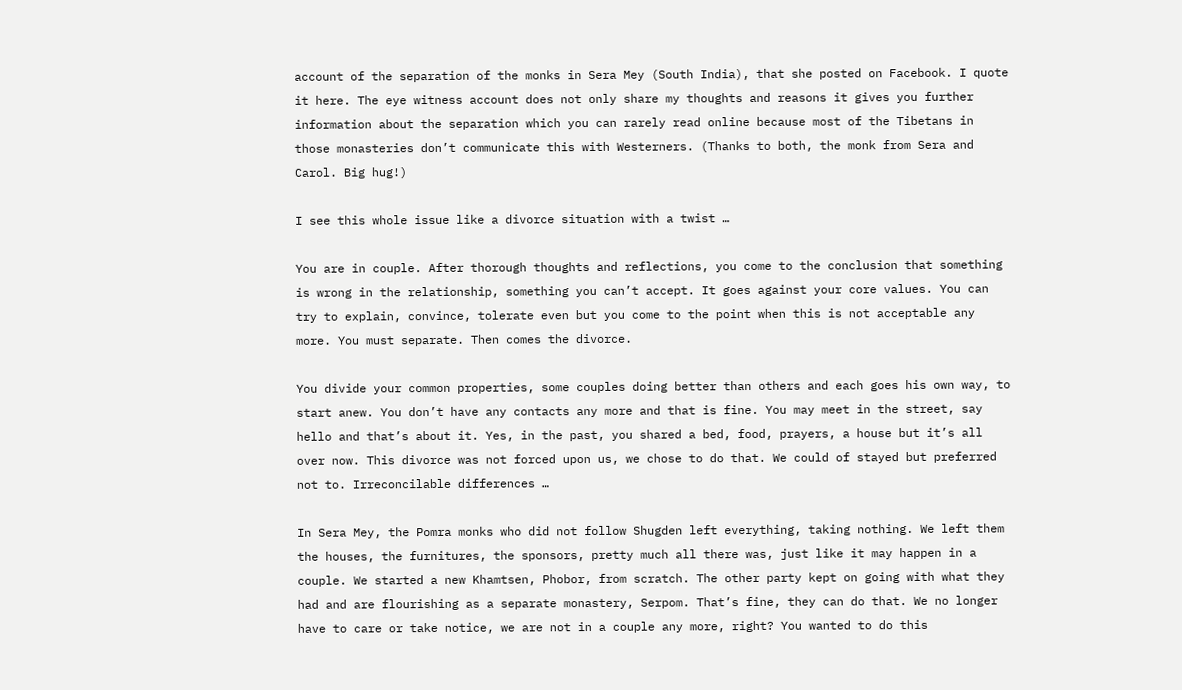account of the separation of the monks in Sera Mey (South India), that she posted on Facebook. I quote it here. The eye witness account does not only share my thoughts and reasons it gives you further information about the separation which you can rarely read online because most of the Tibetans in those monasteries don’t communicate this with Westerners. (Thanks to both, the monk from Sera and Carol. Big hug!)

I see this whole issue like a divorce situation with a twist …

You are in couple. After thorough thoughts and reflections, you come to the conclusion that something is wrong in the relationship, something you can’t accept. It goes against your core values. You can try to explain, convince, tolerate even but you come to the point when this is not acceptable any more. You must separate. Then comes the divorce.

You divide your common properties, some couples doing better than others and each goes his own way, to start anew. You don’t have any contacts any more and that is fine. You may meet in the street, say hello and that’s about it. Yes, in the past, you shared a bed, food, prayers, a house but it’s all over now. This divorce was not forced upon us, we chose to do that. We could of stayed but preferred not to. Irreconcilable differences …

In Sera Mey, the Pomra monks who did not follow Shugden left everything, taking nothing. We left them the houses, the furnitures, the sponsors, pretty much all there was, just like it may happen in a couple. We started a new Khamtsen, Phobor, from scratch. The other party kept on going with what they had and are flourishing as a separate monastery, Serpom. That’s fine, they can do that. We no longer have to care or take notice, we are not in a couple any more, right? You wanted to do this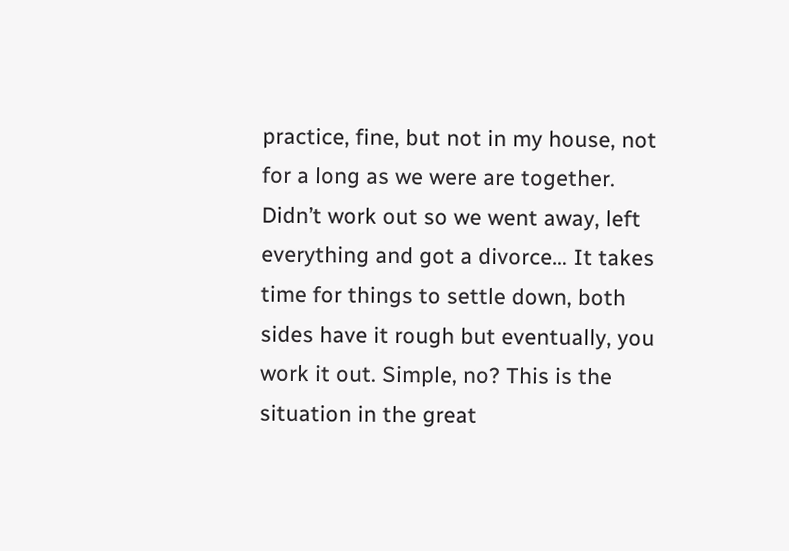practice, fine, but not in my house, not for a long as we were are together. Didn’t work out so we went away, left everything and got a divorce… It takes time for things to settle down, both sides have it rough but eventually, you work it out. Simple, no? This is the situation in the great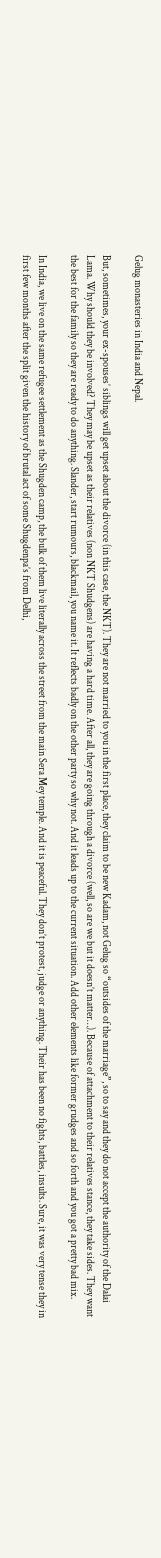Gelug monasteries in India and Nepal.

But, sometimes, your ex-spouses’ siblings will get upset about the divorce (in this case, the NKT). They are not married to you in the first place, they claim to be new Kadam, not Gelug so “outsides of the marriage”, so to say and they do not accept the authority of the Dalai Lama. Why should they be involved? They may be upset as their relatives (non NKT Shudgens) are having a hard time. After all, they are going through a divorce (well, so are we but it doesn’t matter…). Because of attachment to their relatives stance, they take sides. They want the best for the family so they are ready to do anything. Slander, start rumours, blackmail, you name it. It reflects badly on the other party so why not. And it leads up to the current situation. Add other elements like former grudges and so forth and you got a pretty bad mix.

In India, we live on the same refugee settlement as the Shugden camp, the bulk of them live literally across the street from the main Sera Mey temple. And it is peaceful. They don’t protest, judge or anything. Their has been no fights, battles, insults. Sure, it was very tense they in first few months after the split given the history of brutal act of some Shugdenpa’s from Delhi,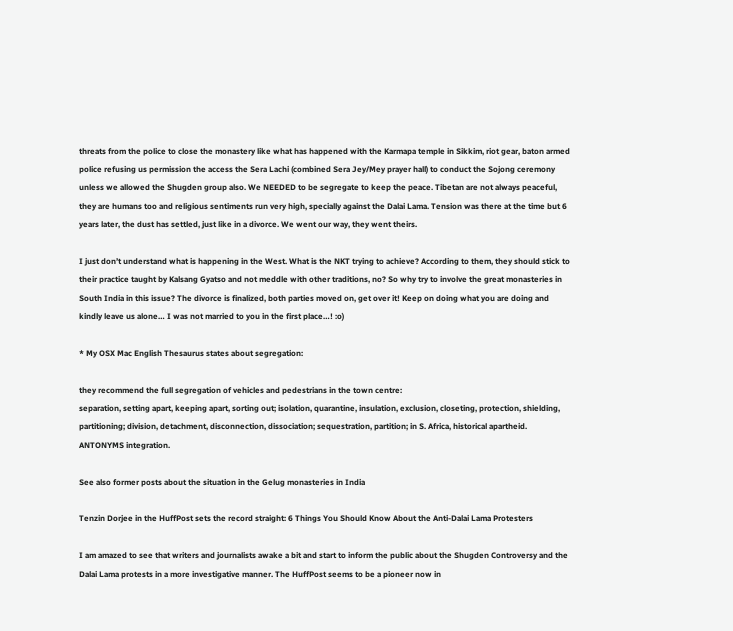threats from the police to close the monastery like what has happened with the Karmapa temple in Sikkim, riot gear, baton armed police refusing us permission the access the Sera Lachi (combined Sera Jey/Mey prayer hall) to conduct the Sojong ceremony unless we allowed the Shugden group also. We NEEDED to be segregate to keep the peace. Tibetan are not always peaceful, they are humans too and religious sentiments run very high, specially against the Dalai Lama. Tension was there at the time but 6 years later, the dust has settled, just like in a divorce. We went our way, they went theirs.

I just don’t understand what is happening in the West. What is the NKT trying to achieve? According to them, they should stick to their practice taught by Kalsang Gyatso and not meddle with other traditions, no? So why try to involve the great monasteries in South India in this issue? The divorce is finalized, both parties moved on, get over it! Keep on doing what you are doing and kindly leave us alone… I was not married to you in the first place…! :o)

* My OSX Mac English Thesaurus states about segregation:

they recommend the full segregation of vehicles and pedestrians in the town centre:
separation, setting apart, keeping apart, sorting out; isolation, quarantine, insulation, exclusion, closeting, protection, shielding, partitioning; division, detachment, disconnection, dissociation; sequestration, partition; in S. Africa, historical apartheid. ANTONYMS integration.

See also former posts about the situation in the Gelug monasteries in India

Tenzin Dorjee in the HuffPost sets the record straight: 6 Things You Should Know About the Anti-Dalai Lama Protesters

I am amazed to see that writers and journalists awake a bit and start to inform the public about the Shugden Controversy and the Dalai Lama protests in a more investigative manner. The HuffPost seems to be a pioneer now in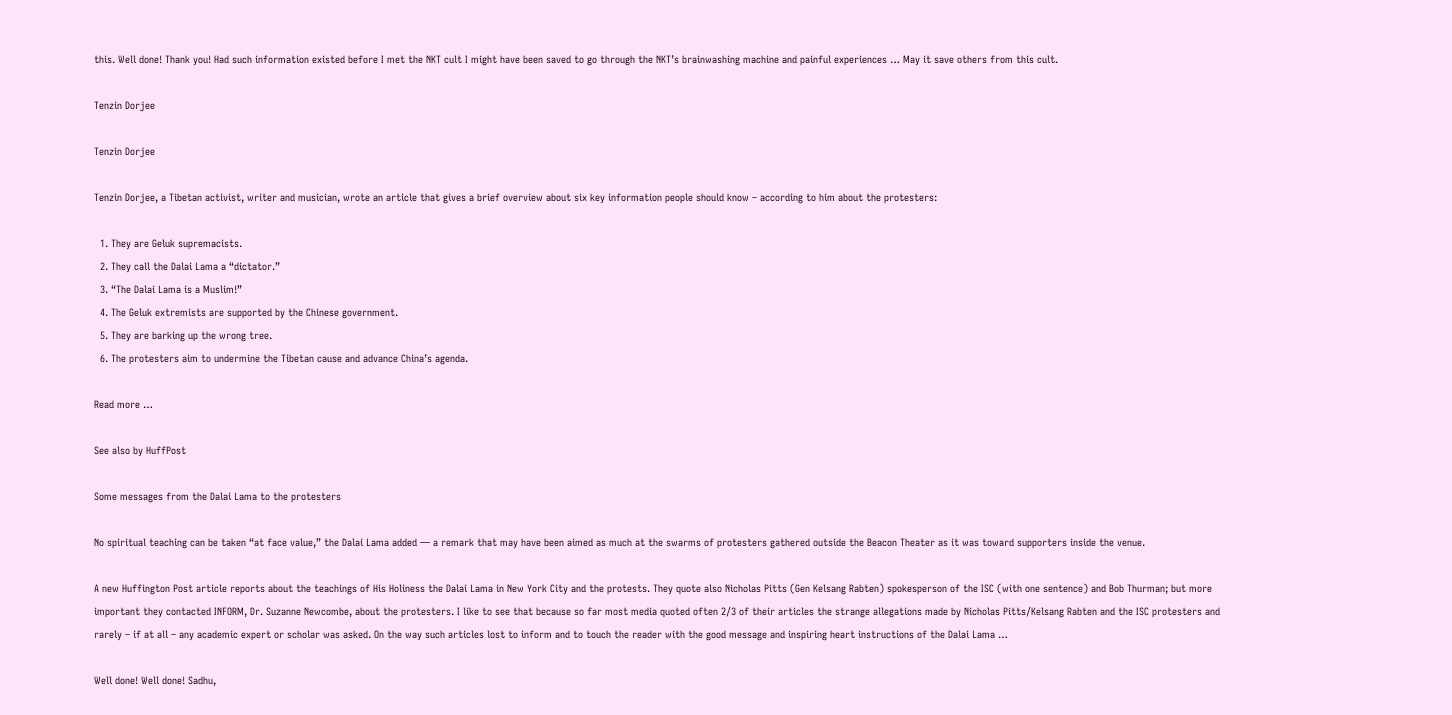this. Well done! Thank you! Had such information existed before I met the NKT cult I might have been saved to go through the NKT’s brainwashing machine and painful experiences … May it save others from this cult.

Tenzin Dorjee

Tenzin Dorjee

Tenzin Dorjee, a Tibetan activist, writer and musician, wrote an article that gives a brief overview about six key information people should know – according to him about the protesters:

  1. They are Geluk supremacists.
  2. They call the Dalai Lama a “dictator.”
  3. “The Dalai Lama is a Muslim!”
  4. The Geluk extremists are supported by the Chinese government.
  5. They are barking up the wrong tree.
  6. The protesters aim to undermine the Tibetan cause and advance China’s agenda.

Read more …

See also by HuffPost

Some messages from the Dalai Lama to the protesters

No spiritual teaching can be taken “at face value,” the Dalai Lama added — a remark that may have been aimed as much at the swarms of protesters gathered outside the Beacon Theater as it was toward supporters inside the venue.

A new Huffington Post article reports about the teachings of His Holiness the Dalai Lama in New York City and the protests. They quote also Nicholas Pitts (Gen Kelsang Rabten) spokesperson of the ISC (with one sentence) and Bob Thurman; but more important they contacted INFORM, Dr. Suzanne Newcombe, about the protesters. I like to see that because so far most media quoted often 2/3 of their articles the strange allegations made by Nicholas Pitts/Kelsang Rabten and the ISC protesters and rarely – if at all – any academic expert or scholar was asked. On the way such articles lost to inform and to touch the reader with the good message and inspiring heart instructions of the Dalai Lama …

Well done! Well done! Sadhu,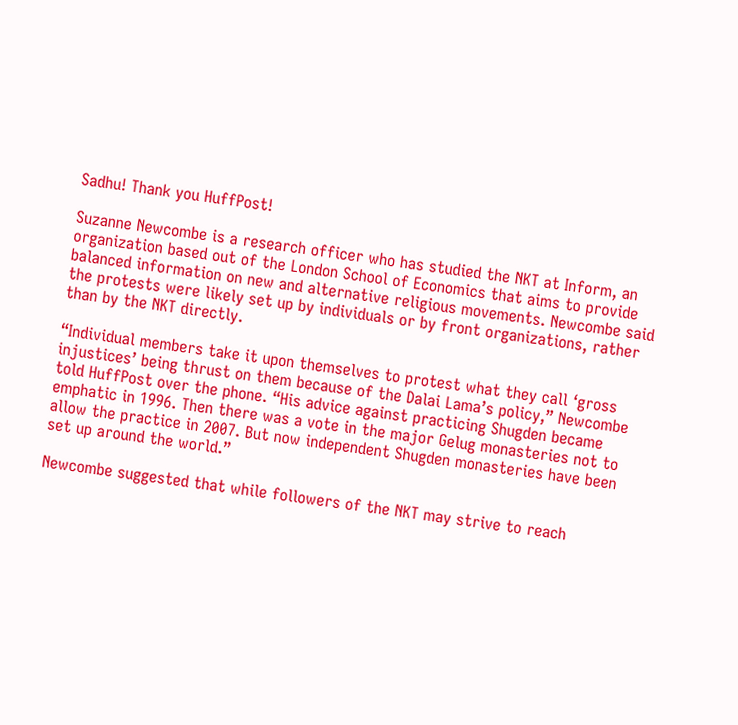Sadhu! Thank you HuffPost!

Suzanne Newcombe is a research officer who has studied the NKT at Inform, an organization based out of the London School of Economics that aims to provide balanced information on new and alternative religious movements. Newcombe said the protests were likely set up by individuals or by front organizations, rather than by the NKT directly.

“Individual members take it upon themselves to protest what they call ‘gross injustices’ being thrust on them because of the Dalai Lama’s policy,” Newcombe told HuffPost over the phone. “His advice against practicing Shugden became emphatic in 1996. Then there was a vote in the major Gelug monasteries not to allow the practice in 2007. But now independent Shugden monasteries have been set up around the world.”

Newcombe suggested that while followers of the NKT may strive to reach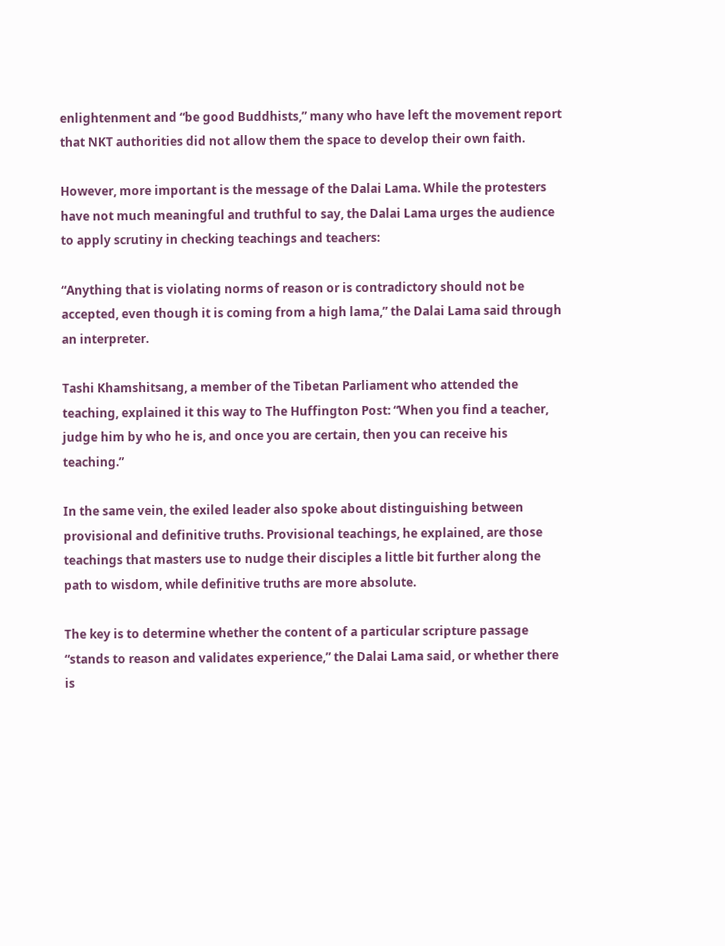enlightenment and “be good Buddhists,” many who have left the movement report that NKT authorities did not allow them the space to develop their own faith.

However, more important is the message of the Dalai Lama. While the protesters have not much meaningful and truthful to say, the Dalai Lama urges the audience to apply scrutiny in checking teachings and teachers:

“Anything that is violating norms of reason or is contradictory should not be accepted, even though it is coming from a high lama,” the Dalai Lama said through an interpreter.

Tashi Khamshitsang, a member of the Tibetan Parliament who attended the teaching, explained it this way to The Huffington Post: “When you find a teacher, judge him by who he is, and once you are certain, then you can receive his teaching.”

In the same vein, the exiled leader also spoke about distinguishing between provisional and definitive truths. Provisional teachings, he explained, are those teachings that masters use to nudge their disciples a little bit further along the path to wisdom, while definitive truths are more absolute.

The key is to determine whether the content of a particular scripture passage “stands to reason and validates experience,” the Dalai Lama said, or whether there is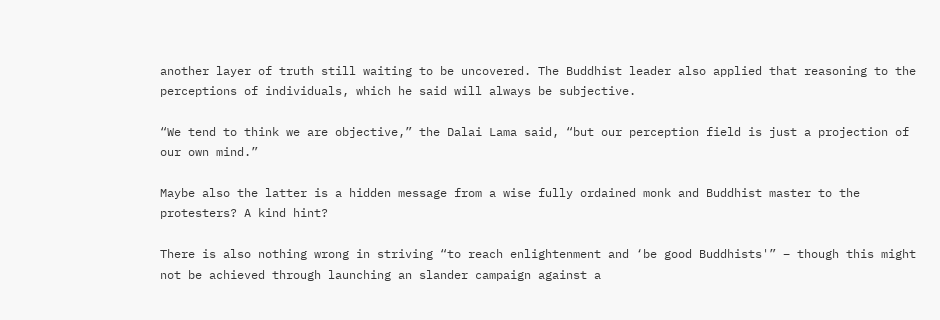another layer of truth still waiting to be uncovered. The Buddhist leader also applied that reasoning to the perceptions of individuals, which he said will always be subjective.

“We tend to think we are objective,” the Dalai Lama said, “but our perception field is just a projection of our own mind.”

Maybe also the latter is a hidden message from a wise fully ordained monk and Buddhist master to the protesters? A kind hint?

There is also nothing wrong in striving “to reach enlightenment and ‘be good Buddhists'” – though this might not be achieved through launching an slander campaign against a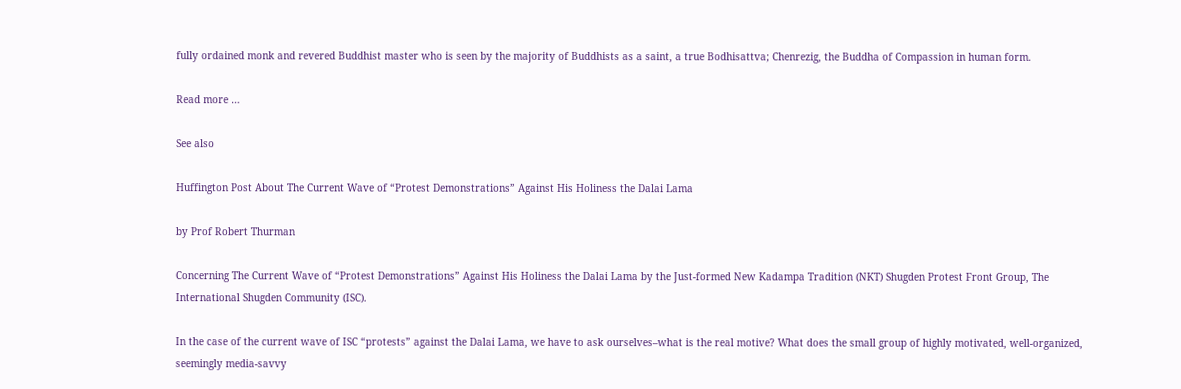fully ordained monk and revered Buddhist master who is seen by the majority of Buddhists as a saint, a true Bodhisattva; Chenrezig, the Buddha of Compassion in human form.

Read more …

See also

Huffington Post About The Current Wave of “Protest Demonstrations” Against His Holiness the Dalai Lama

by Prof Robert Thurman

Concerning The Current Wave of “Protest Demonstrations” Against His Holiness the Dalai Lama by the Just-formed New Kadampa Tradition (NKT) Shugden Protest Front Group, The International Shugden Community (ISC).

In the case of the current wave of ISC “protests” against the Dalai Lama, we have to ask ourselves–what is the real motive? What does the small group of highly motivated, well-organized, seemingly media-savvy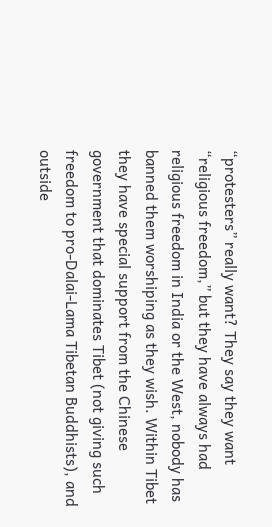“protesters” really want? They say they want “religious freedom,” but they have always had religious freedom in India or the West, nobody has banned them worshiping as they wish. Within Tibet they have special support from the Chinese government that dominates Tibet (not giving such freedom to pro-Dalai-Lama Tibetan Buddhists), and outside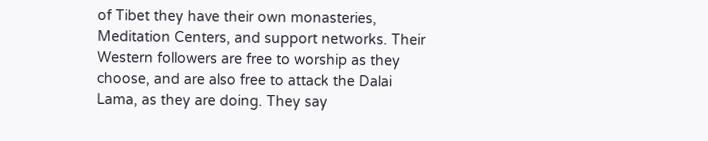of Tibet they have their own monasteries, Meditation Centers, and support networks. Their Western followers are free to worship as they choose, and are also free to attack the Dalai Lama, as they are doing. They say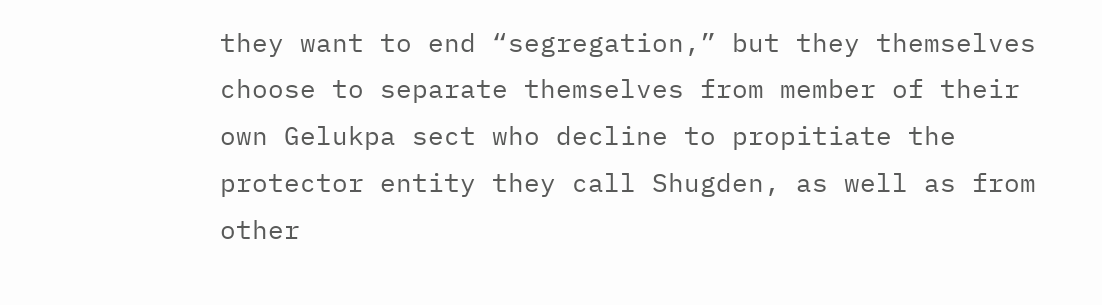they want to end “segregation,” but they themselves choose to separate themselves from member of their own Gelukpa sect who decline to propitiate the protector entity they call Shugden, as well as from other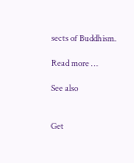sects of Buddhism.

Read more …

See also


Get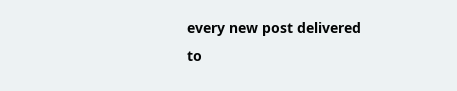every new post delivered to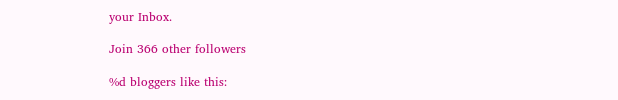your Inbox.

Join 366 other followers

%d bloggers like this: